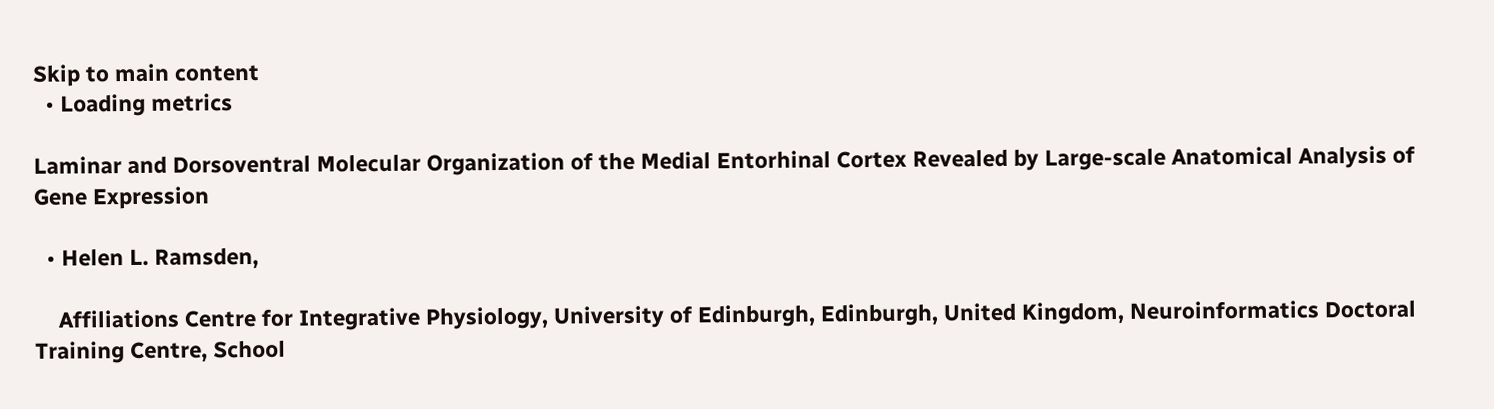Skip to main content
  • Loading metrics

Laminar and Dorsoventral Molecular Organization of the Medial Entorhinal Cortex Revealed by Large-scale Anatomical Analysis of Gene Expression

  • Helen L. Ramsden,

    Affiliations Centre for Integrative Physiology, University of Edinburgh, Edinburgh, United Kingdom, Neuroinformatics Doctoral Training Centre, School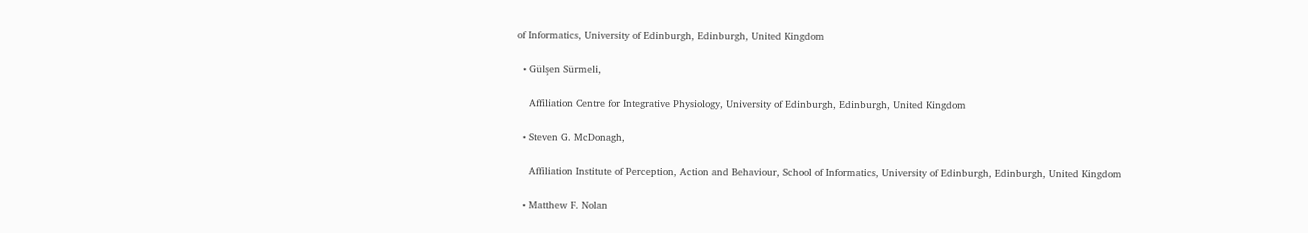of Informatics, University of Edinburgh, Edinburgh, United Kingdom

  • Gülşen Sürmeli,

    Affiliation Centre for Integrative Physiology, University of Edinburgh, Edinburgh, United Kingdom

  • Steven G. McDonagh,

    Affiliation Institute of Perception, Action and Behaviour, School of Informatics, University of Edinburgh, Edinburgh, United Kingdom

  • Matthew F. Nolan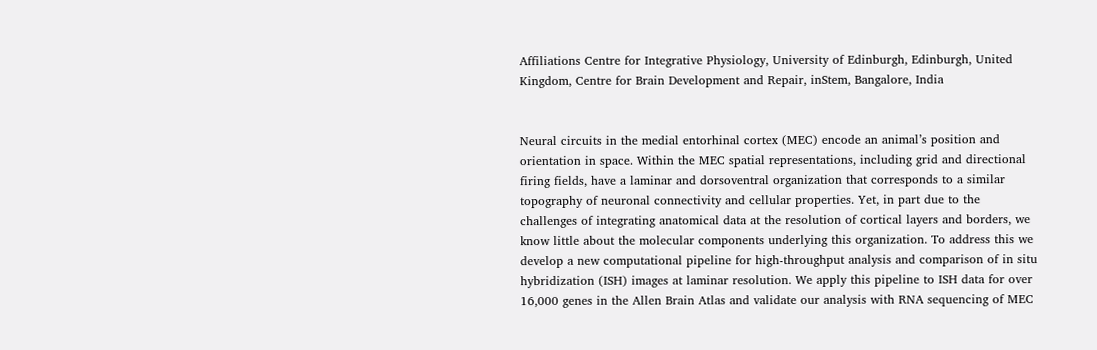Affiliations Centre for Integrative Physiology, University of Edinburgh, Edinburgh, United Kingdom, Centre for Brain Development and Repair, inStem, Bangalore, India


Neural circuits in the medial entorhinal cortex (MEC) encode an animal’s position and orientation in space. Within the MEC spatial representations, including grid and directional firing fields, have a laminar and dorsoventral organization that corresponds to a similar topography of neuronal connectivity and cellular properties. Yet, in part due to the challenges of integrating anatomical data at the resolution of cortical layers and borders, we know little about the molecular components underlying this organization. To address this we develop a new computational pipeline for high-throughput analysis and comparison of in situ hybridization (ISH) images at laminar resolution. We apply this pipeline to ISH data for over 16,000 genes in the Allen Brain Atlas and validate our analysis with RNA sequencing of MEC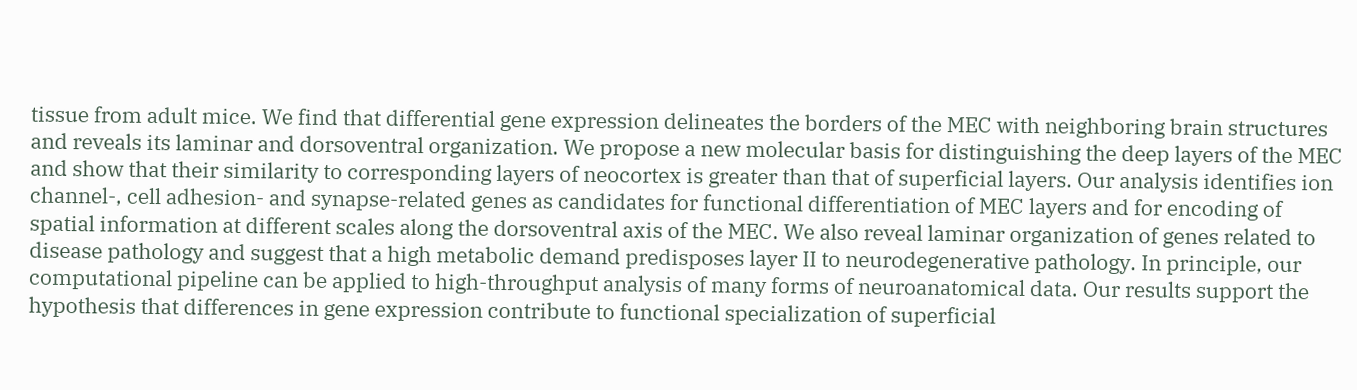tissue from adult mice. We find that differential gene expression delineates the borders of the MEC with neighboring brain structures and reveals its laminar and dorsoventral organization. We propose a new molecular basis for distinguishing the deep layers of the MEC and show that their similarity to corresponding layers of neocortex is greater than that of superficial layers. Our analysis identifies ion channel-, cell adhesion- and synapse-related genes as candidates for functional differentiation of MEC layers and for encoding of spatial information at different scales along the dorsoventral axis of the MEC. We also reveal laminar organization of genes related to disease pathology and suggest that a high metabolic demand predisposes layer II to neurodegenerative pathology. In principle, our computational pipeline can be applied to high-throughput analysis of many forms of neuroanatomical data. Our results support the hypothesis that differences in gene expression contribute to functional specialization of superficial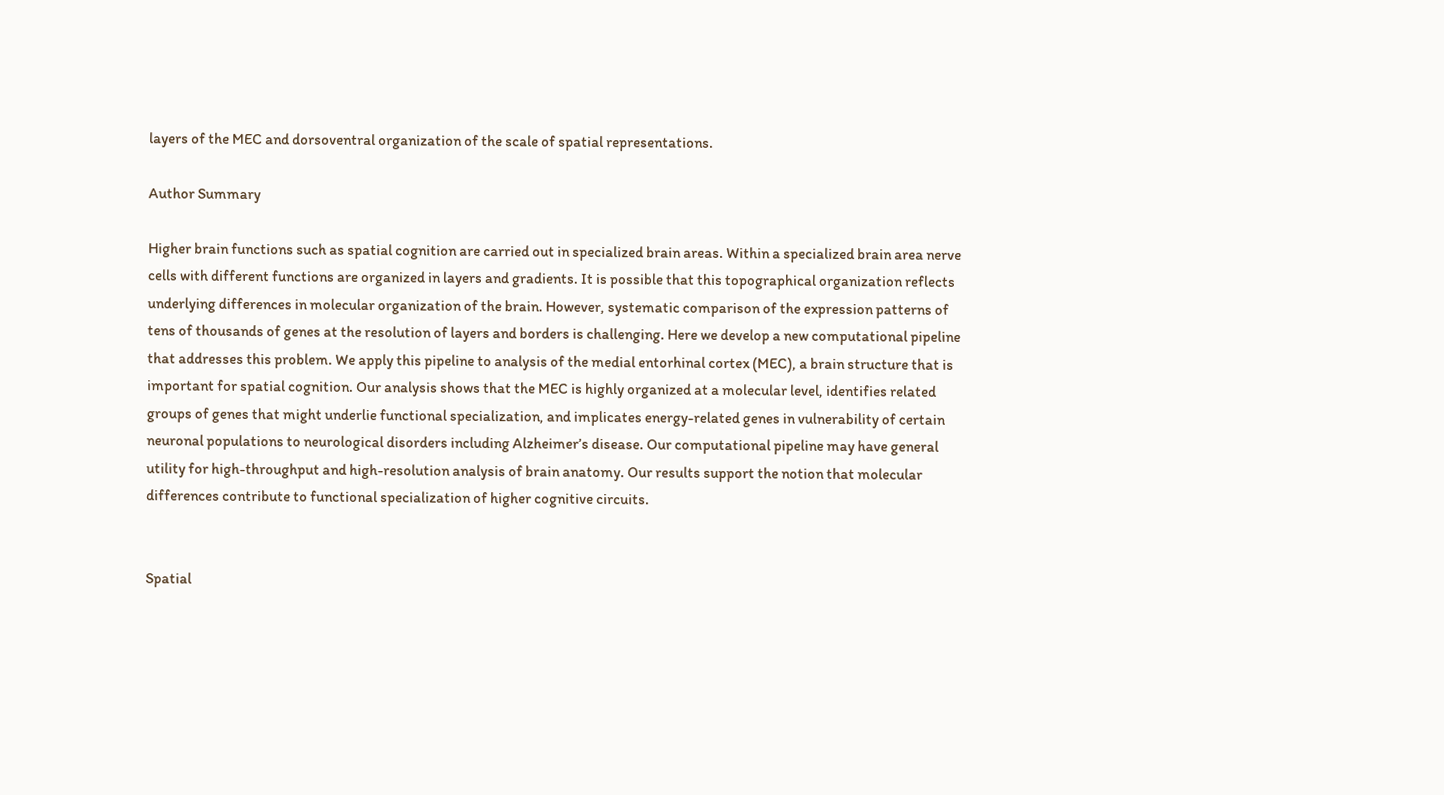layers of the MEC and dorsoventral organization of the scale of spatial representations.

Author Summary

Higher brain functions such as spatial cognition are carried out in specialized brain areas. Within a specialized brain area nerve cells with different functions are organized in layers and gradients. It is possible that this topographical organization reflects underlying differences in molecular organization of the brain. However, systematic comparison of the expression patterns of tens of thousands of genes at the resolution of layers and borders is challenging. Here we develop a new computational pipeline that addresses this problem. We apply this pipeline to analysis of the medial entorhinal cortex (MEC), a brain structure that is important for spatial cognition. Our analysis shows that the MEC is highly organized at a molecular level, identifies related groups of genes that might underlie functional specialization, and implicates energy-related genes in vulnerability of certain neuronal populations to neurological disorders including Alzheimer’s disease. Our computational pipeline may have general utility for high-throughput and high-resolution analysis of brain anatomy. Our results support the notion that molecular differences contribute to functional specialization of higher cognitive circuits.


Spatial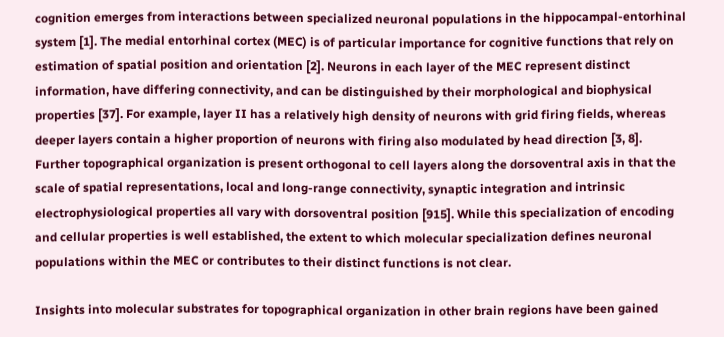cognition emerges from interactions between specialized neuronal populations in the hippocampal-entorhinal system [1]. The medial entorhinal cortex (MEC) is of particular importance for cognitive functions that rely on estimation of spatial position and orientation [2]. Neurons in each layer of the MEC represent distinct information, have differing connectivity, and can be distinguished by their morphological and biophysical properties [37]. For example, layer II has a relatively high density of neurons with grid firing fields, whereas deeper layers contain a higher proportion of neurons with firing also modulated by head direction [3, 8]. Further topographical organization is present orthogonal to cell layers along the dorsoventral axis in that the scale of spatial representations, local and long-range connectivity, synaptic integration and intrinsic electrophysiological properties all vary with dorsoventral position [915]. While this specialization of encoding and cellular properties is well established, the extent to which molecular specialization defines neuronal populations within the MEC or contributes to their distinct functions is not clear.

Insights into molecular substrates for topographical organization in other brain regions have been gained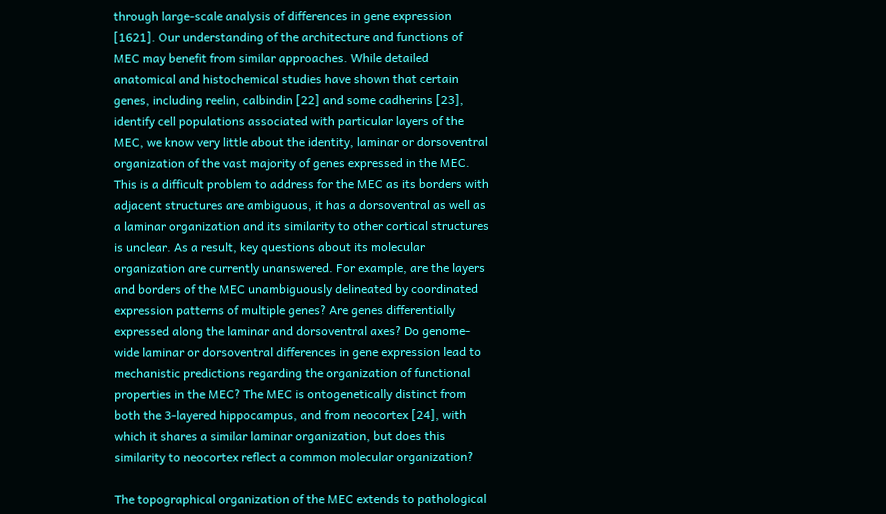through large-scale analysis of differences in gene expression [1621]. Our understanding of the architecture and functions of MEC may benefit from similar approaches. While detailed anatomical and histochemical studies have shown that certain genes, including reelin, calbindin [22] and some cadherins [23], identify cell populations associated with particular layers of the MEC, we know very little about the identity, laminar or dorsoventral organization of the vast majority of genes expressed in the MEC. This is a difficult problem to address for the MEC as its borders with adjacent structures are ambiguous, it has a dorsoventral as well as a laminar organization and its similarity to other cortical structures is unclear. As a result, key questions about its molecular organization are currently unanswered. For example, are the layers and borders of the MEC unambiguously delineated by coordinated expression patterns of multiple genes? Are genes differentially expressed along the laminar and dorsoventral axes? Do genome-wide laminar or dorsoventral differences in gene expression lead to mechanistic predictions regarding the organization of functional properties in the MEC? The MEC is ontogenetically distinct from both the 3-layered hippocampus, and from neocortex [24], with which it shares a similar laminar organization, but does this similarity to neocortex reflect a common molecular organization?

The topographical organization of the MEC extends to pathological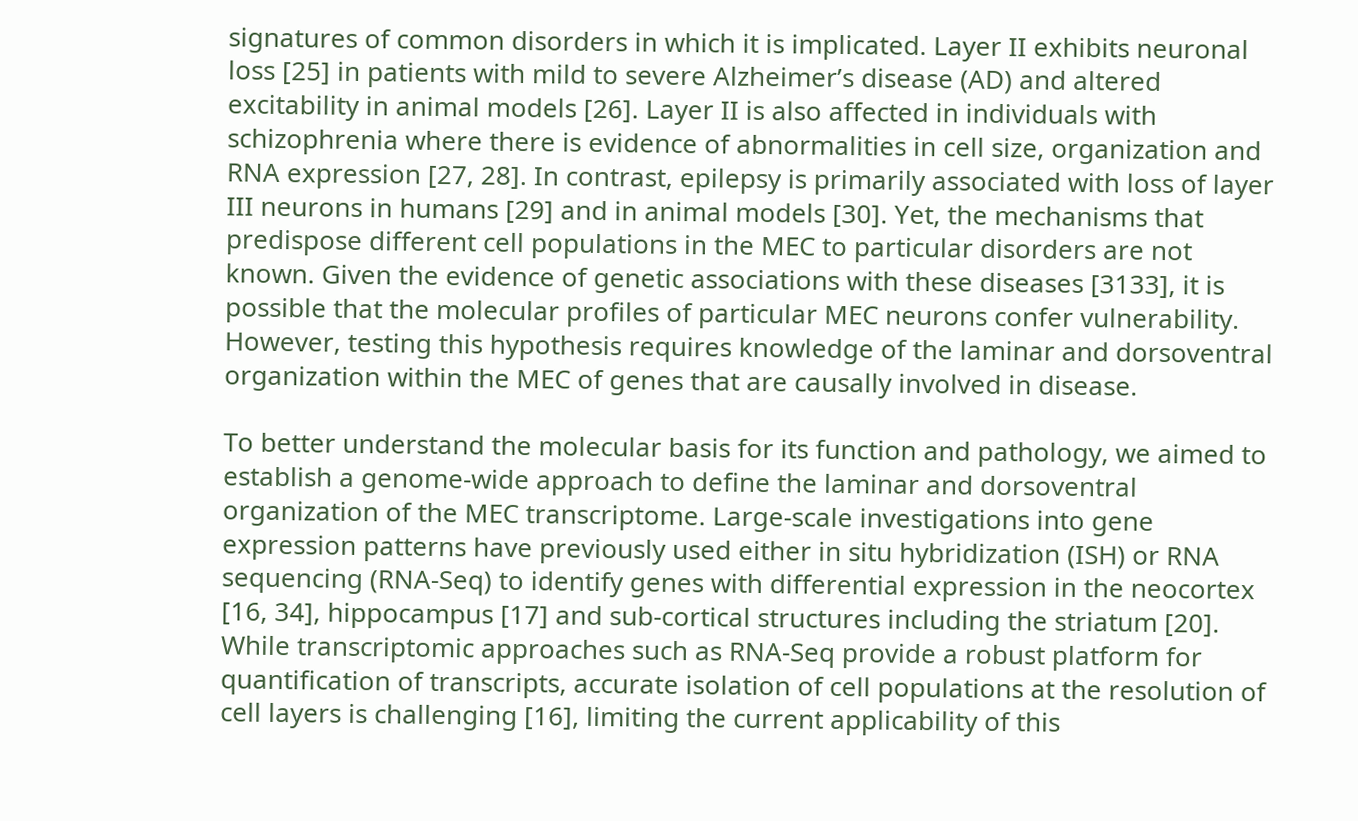signatures of common disorders in which it is implicated. Layer II exhibits neuronal loss [25] in patients with mild to severe Alzheimer’s disease (AD) and altered excitability in animal models [26]. Layer II is also affected in individuals with schizophrenia where there is evidence of abnormalities in cell size, organization and RNA expression [27, 28]. In contrast, epilepsy is primarily associated with loss of layer III neurons in humans [29] and in animal models [30]. Yet, the mechanisms that predispose different cell populations in the MEC to particular disorders are not known. Given the evidence of genetic associations with these diseases [3133], it is possible that the molecular profiles of particular MEC neurons confer vulnerability. However, testing this hypothesis requires knowledge of the laminar and dorsoventral organization within the MEC of genes that are causally involved in disease.

To better understand the molecular basis for its function and pathology, we aimed to establish a genome-wide approach to define the laminar and dorsoventral organization of the MEC transcriptome. Large-scale investigations into gene expression patterns have previously used either in situ hybridization (ISH) or RNA sequencing (RNA-Seq) to identify genes with differential expression in the neocortex [16, 34], hippocampus [17] and sub-cortical structures including the striatum [20]. While transcriptomic approaches such as RNA-Seq provide a robust platform for quantification of transcripts, accurate isolation of cell populations at the resolution of cell layers is challenging [16], limiting the current applicability of this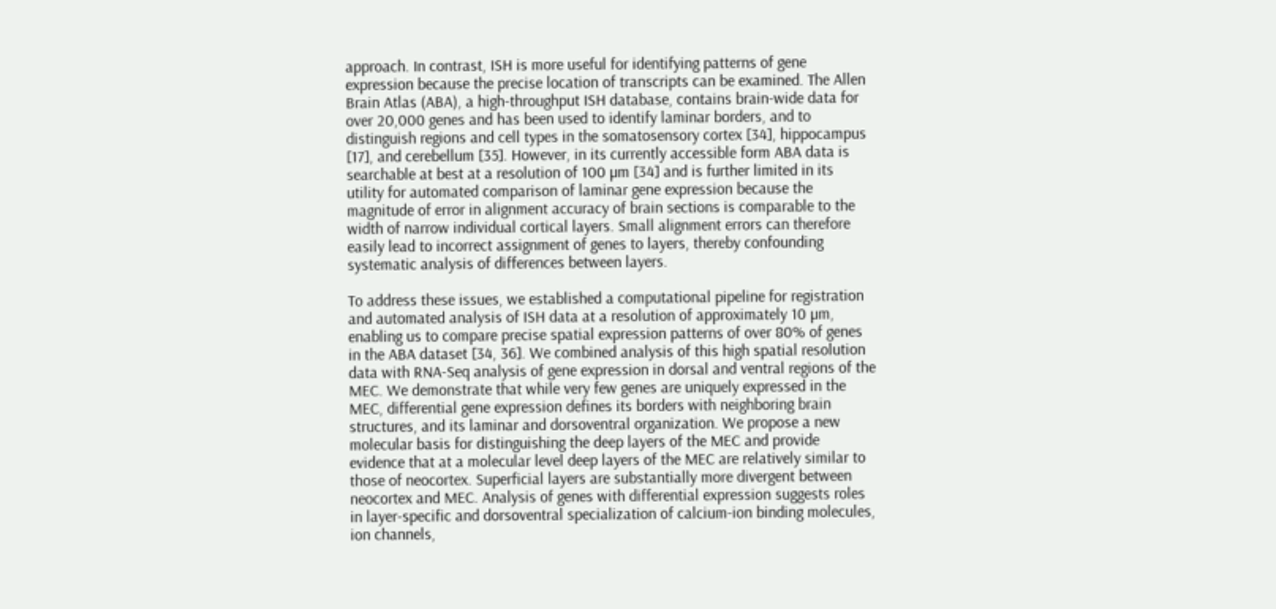approach. In contrast, ISH is more useful for identifying patterns of gene expression because the precise location of transcripts can be examined. The Allen Brain Atlas (ABA), a high-throughput ISH database, contains brain-wide data for over 20,000 genes and has been used to identify laminar borders, and to distinguish regions and cell types in the somatosensory cortex [34], hippocampus [17], and cerebellum [35]. However, in its currently accessible form ABA data is searchable at best at a resolution of 100 µm [34] and is further limited in its utility for automated comparison of laminar gene expression because the magnitude of error in alignment accuracy of brain sections is comparable to the width of narrow individual cortical layers. Small alignment errors can therefore easily lead to incorrect assignment of genes to layers, thereby confounding systematic analysis of differences between layers.

To address these issues, we established a computational pipeline for registration and automated analysis of ISH data at a resolution of approximately 10 µm, enabling us to compare precise spatial expression patterns of over 80% of genes in the ABA dataset [34, 36]. We combined analysis of this high spatial resolution data with RNA-Seq analysis of gene expression in dorsal and ventral regions of the MEC. We demonstrate that while very few genes are uniquely expressed in the MEC, differential gene expression defines its borders with neighboring brain structures, and its laminar and dorsoventral organization. We propose a new molecular basis for distinguishing the deep layers of the MEC and provide evidence that at a molecular level deep layers of the MEC are relatively similar to those of neocortex. Superficial layers are substantially more divergent between neocortex and MEC. Analysis of genes with differential expression suggests roles in layer-specific and dorsoventral specialization of calcium-ion binding molecules, ion channels,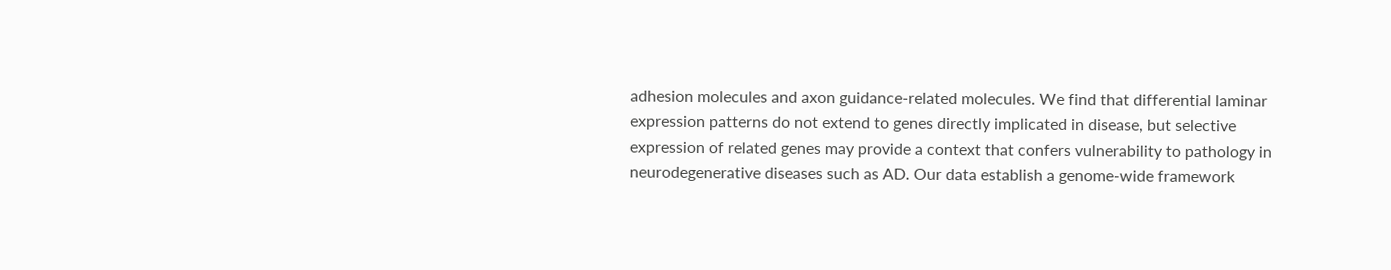adhesion molecules and axon guidance-related molecules. We find that differential laminar expression patterns do not extend to genes directly implicated in disease, but selective expression of related genes may provide a context that confers vulnerability to pathology in neurodegenerative diseases such as AD. Our data establish a genome-wide framework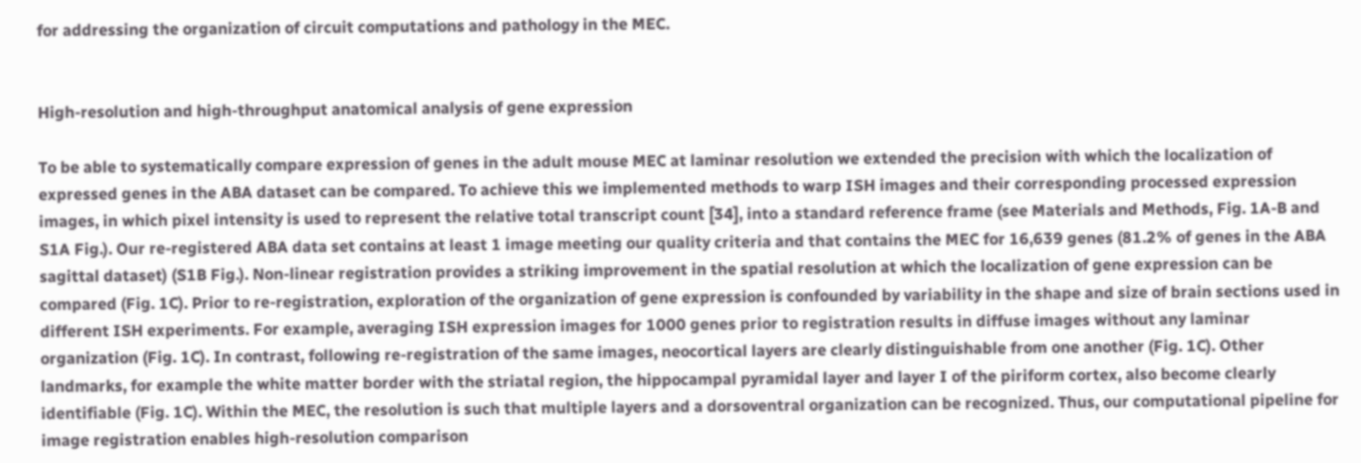for addressing the organization of circuit computations and pathology in the MEC.


High-resolution and high-throughput anatomical analysis of gene expression

To be able to systematically compare expression of genes in the adult mouse MEC at laminar resolution we extended the precision with which the localization of expressed genes in the ABA dataset can be compared. To achieve this we implemented methods to warp ISH images and their corresponding processed expression images, in which pixel intensity is used to represent the relative total transcript count [34], into a standard reference frame (see Materials and Methods, Fig. 1A-B and S1A Fig.). Our re-registered ABA data set contains at least 1 image meeting our quality criteria and that contains the MEC for 16,639 genes (81.2% of genes in the ABA sagittal dataset) (S1B Fig.). Non-linear registration provides a striking improvement in the spatial resolution at which the localization of gene expression can be compared (Fig. 1C). Prior to re-registration, exploration of the organization of gene expression is confounded by variability in the shape and size of brain sections used in different ISH experiments. For example, averaging ISH expression images for 1000 genes prior to registration results in diffuse images without any laminar organization (Fig. 1C). In contrast, following re-registration of the same images, neocortical layers are clearly distinguishable from one another (Fig. 1C). Other landmarks, for example the white matter border with the striatal region, the hippocampal pyramidal layer and layer I of the piriform cortex, also become clearly identifiable (Fig. 1C). Within the MEC, the resolution is such that multiple layers and a dorsoventral organization can be recognized. Thus, our computational pipeline for image registration enables high-resolution comparison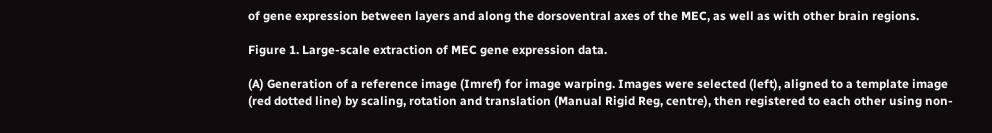of gene expression between layers and along the dorsoventral axes of the MEC, as well as with other brain regions.

Figure 1. Large-scale extraction of MEC gene expression data.

(A) Generation of a reference image (Imref) for image warping. Images were selected (left), aligned to a template image (red dotted line) by scaling, rotation and translation (Manual Rigid Reg, centre), then registered to each other using non-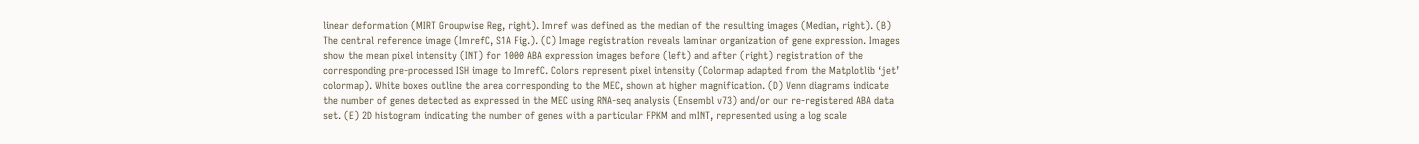linear deformation (MIRT Groupwise Reg, right). Imref was defined as the median of the resulting images (Median, right). (B) The central reference image (ImrefC, S1A Fig.). (C) Image registration reveals laminar organization of gene expression. Images show the mean pixel intensity (INT) for 1000 ABA expression images before (left) and after (right) registration of the corresponding pre-processed ISH image to ImrefC. Colors represent pixel intensity (Colormap adapted from the Matplotlib ‘jet’ colormap). White boxes outline the area corresponding to the MEC, shown at higher magnification. (D) Venn diagrams indicate the number of genes detected as expressed in the MEC using RNA-seq analysis (Ensembl v73) and/or our re-registered ABA data set. (E) 2D histogram indicating the number of genes with a particular FPKM and mINT, represented using a log scale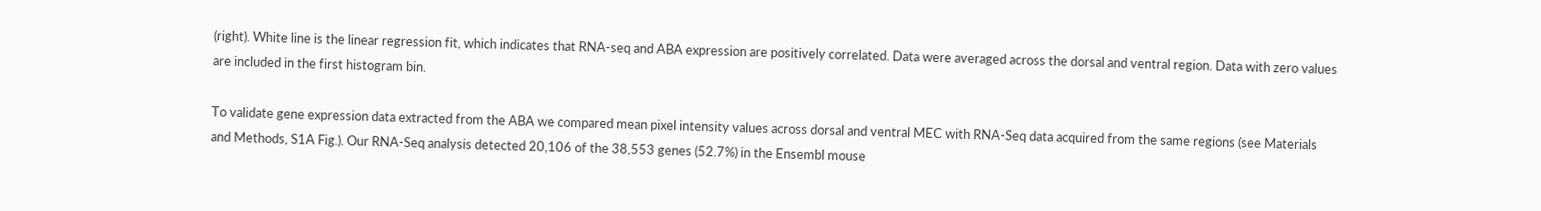(right). White line is the linear regression fit, which indicates that RNA-seq and ABA expression are positively correlated. Data were averaged across the dorsal and ventral region. Data with zero values are included in the first histogram bin.

To validate gene expression data extracted from the ABA we compared mean pixel intensity values across dorsal and ventral MEC with RNA-Seq data acquired from the same regions (see Materials and Methods, S1A Fig.). Our RNA-Seq analysis detected 20,106 of the 38,553 genes (52.7%) in the Ensembl mouse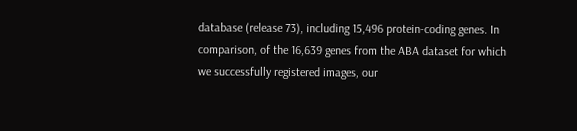database (release 73), including 15,496 protein-coding genes. In comparison, of the 16,639 genes from the ABA dataset for which we successfully registered images, our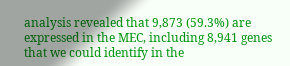analysis revealed that 9,873 (59.3%) are expressed in the MEC, including 8,941 genes that we could identify in the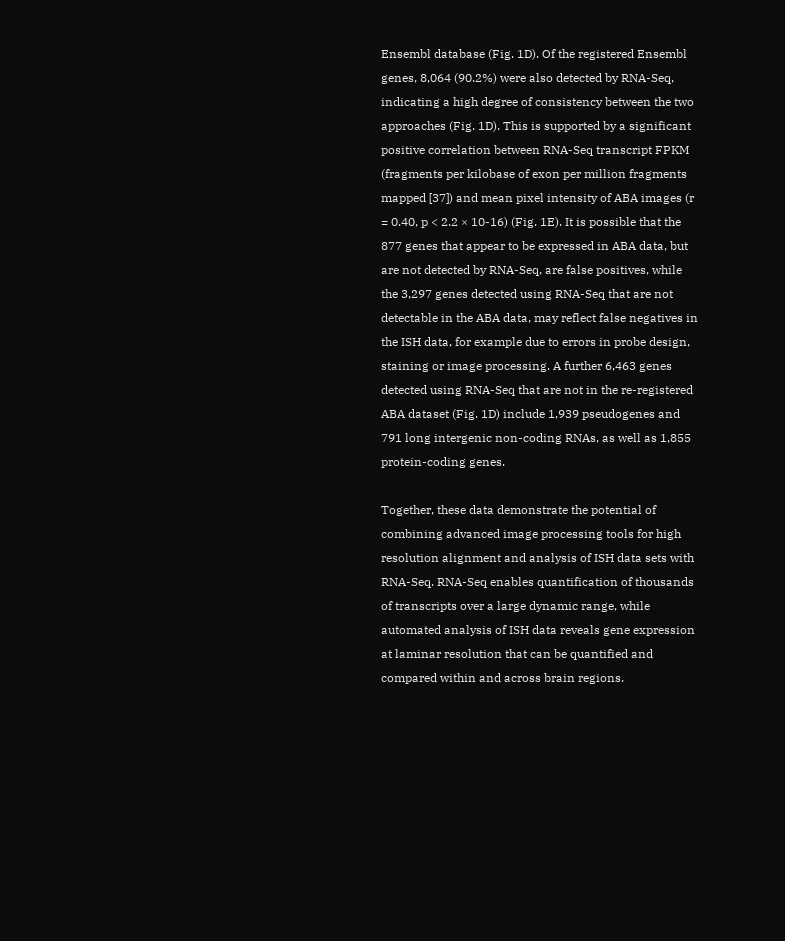Ensembl database (Fig. 1D). Of the registered Ensembl genes, 8,064 (90.2%) were also detected by RNA-Seq, indicating a high degree of consistency between the two approaches (Fig. 1D). This is supported by a significant positive correlation between RNA-Seq transcript FPKM (fragments per kilobase of exon per million fragments mapped [37]) and mean pixel intensity of ABA images (r = 0.40, p < 2.2 × 10-16) (Fig. 1E). It is possible that the 877 genes that appear to be expressed in ABA data, but are not detected by RNA-Seq, are false positives, while the 3,297 genes detected using RNA-Seq that are not detectable in the ABA data, may reflect false negatives in the ISH data, for example due to errors in probe design, staining or image processing. A further 6,463 genes detected using RNA-Seq that are not in the re-registered ABA dataset (Fig. 1D) include 1,939 pseudogenes and 791 long intergenic non-coding RNAs, as well as 1,855 protein-coding genes.

Together, these data demonstrate the potential of combining advanced image processing tools for high resolution alignment and analysis of ISH data sets with RNA-Seq. RNA-Seq enables quantification of thousands of transcripts over a large dynamic range, while automated analysis of ISH data reveals gene expression at laminar resolution that can be quantified and compared within and across brain regions.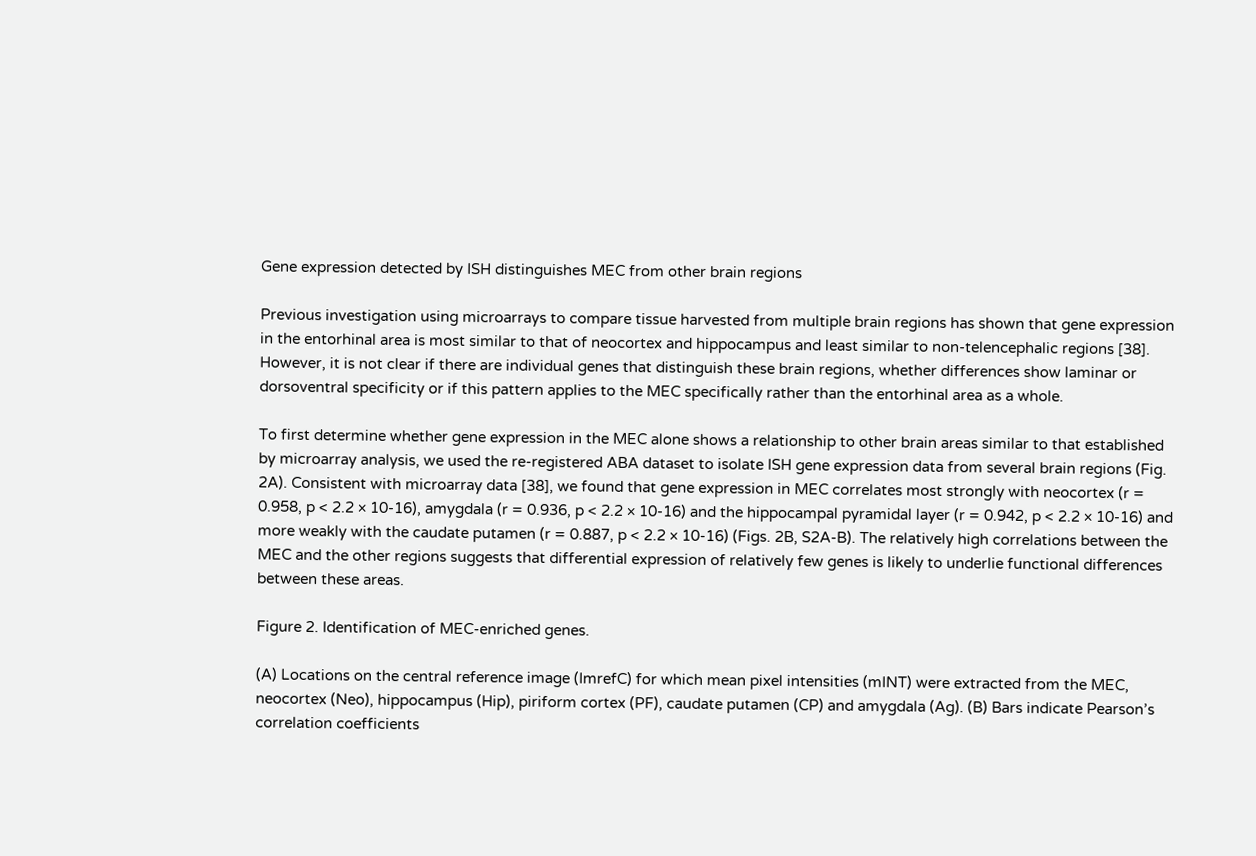Gene expression detected by ISH distinguishes MEC from other brain regions

Previous investigation using microarrays to compare tissue harvested from multiple brain regions has shown that gene expression in the entorhinal area is most similar to that of neocortex and hippocampus and least similar to non-telencephalic regions [38]. However, it is not clear if there are individual genes that distinguish these brain regions, whether differences show laminar or dorsoventral specificity or if this pattern applies to the MEC specifically rather than the entorhinal area as a whole.

To first determine whether gene expression in the MEC alone shows a relationship to other brain areas similar to that established by microarray analysis, we used the re-registered ABA dataset to isolate ISH gene expression data from several brain regions (Fig. 2A). Consistent with microarray data [38], we found that gene expression in MEC correlates most strongly with neocortex (r = 0.958, p < 2.2 × 10-16), amygdala (r = 0.936, p < 2.2 × 10-16) and the hippocampal pyramidal layer (r = 0.942, p < 2.2 × 10-16) and more weakly with the caudate putamen (r = 0.887, p < 2.2 × 10-16) (Figs. 2B, S2A-B). The relatively high correlations between the MEC and the other regions suggests that differential expression of relatively few genes is likely to underlie functional differences between these areas.

Figure 2. Identification of MEC-enriched genes.

(A) Locations on the central reference image (ImrefC) for which mean pixel intensities (mINT) were extracted from the MEC, neocortex (Neo), hippocampus (Hip), piriform cortex (PF), caudate putamen (CP) and amygdala (Ag). (B) Bars indicate Pearson’s correlation coefficients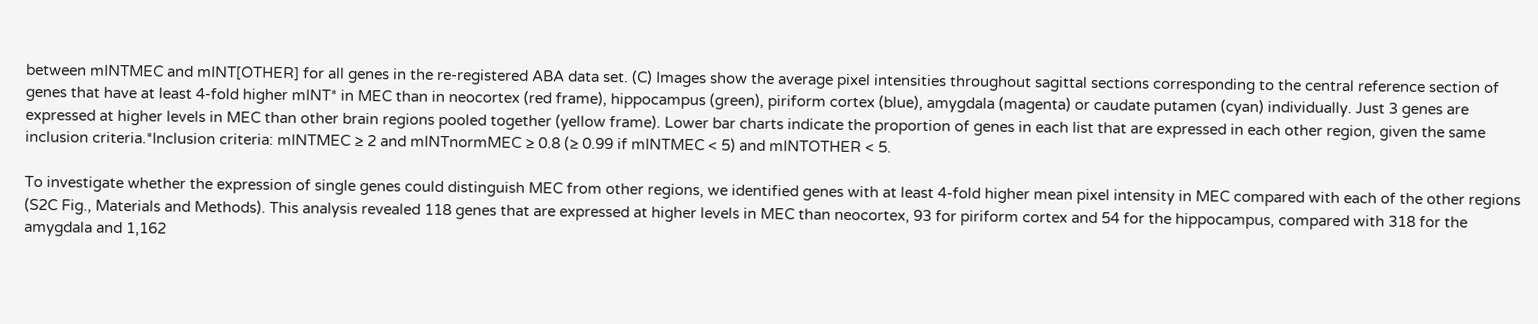between mINTMEC and mINT[OTHER] for all genes in the re-registered ABA data set. (C) Images show the average pixel intensities throughout sagittal sections corresponding to the central reference section of genes that have at least 4-fold higher mINT* in MEC than in neocortex (red frame), hippocampus (green), piriform cortex (blue), amygdala (magenta) or caudate putamen (cyan) individually. Just 3 genes are expressed at higher levels in MEC than other brain regions pooled together (yellow frame). Lower bar charts indicate the proportion of genes in each list that are expressed in each other region, given the same inclusion criteria.*Inclusion criteria: mINTMEC ≥ 2 and mINTnormMEC ≥ 0.8 (≥ 0.99 if mINTMEC < 5) and mINTOTHER < 5.

To investigate whether the expression of single genes could distinguish MEC from other regions, we identified genes with at least 4-fold higher mean pixel intensity in MEC compared with each of the other regions (S2C Fig., Materials and Methods). This analysis revealed 118 genes that are expressed at higher levels in MEC than neocortex, 93 for piriform cortex and 54 for the hippocampus, compared with 318 for the amygdala and 1,162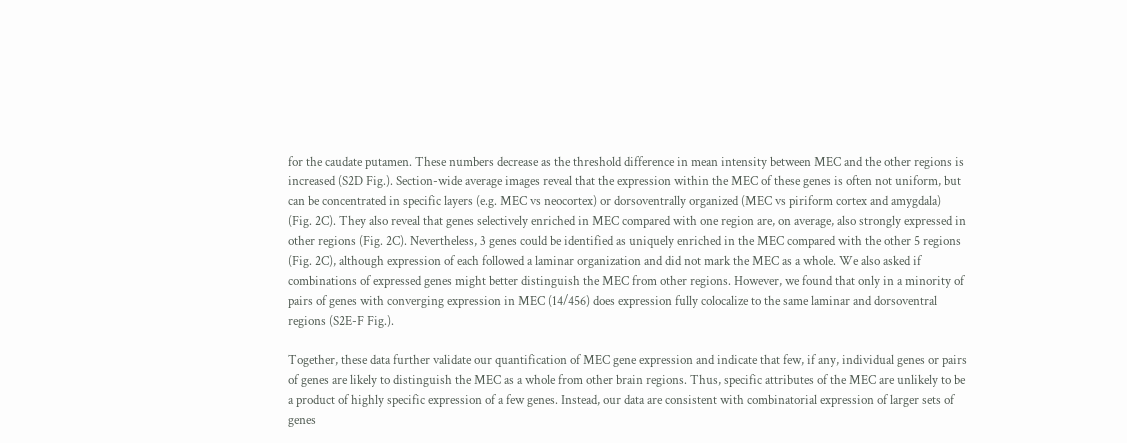for the caudate putamen. These numbers decrease as the threshold difference in mean intensity between MEC and the other regions is increased (S2D Fig.). Section-wide average images reveal that the expression within the MEC of these genes is often not uniform, but can be concentrated in specific layers (e.g. MEC vs neocortex) or dorsoventrally organized (MEC vs piriform cortex and amygdala) (Fig. 2C). They also reveal that genes selectively enriched in MEC compared with one region are, on average, also strongly expressed in other regions (Fig. 2C). Nevertheless, 3 genes could be identified as uniquely enriched in the MEC compared with the other 5 regions (Fig. 2C), although expression of each followed a laminar organization and did not mark the MEC as a whole. We also asked if combinations of expressed genes might better distinguish the MEC from other regions. However, we found that only in a minority of pairs of genes with converging expression in MEC (14/456) does expression fully colocalize to the same laminar and dorsoventral regions (S2E-F Fig.).

Together, these data further validate our quantification of MEC gene expression and indicate that few, if any, individual genes or pairs of genes are likely to distinguish the MEC as a whole from other brain regions. Thus, specific attributes of the MEC are unlikely to be a product of highly specific expression of a few genes. Instead, our data are consistent with combinatorial expression of larger sets of genes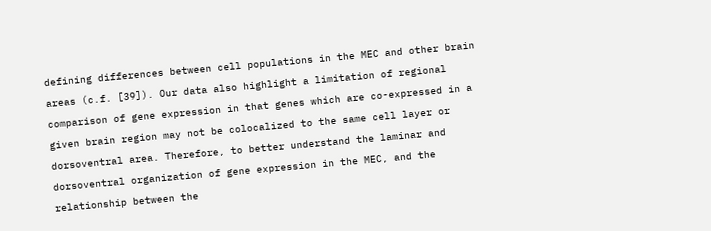defining differences between cell populations in the MEC and other brain areas (c.f. [39]). Our data also highlight a limitation of regional comparison of gene expression in that genes which are co-expressed in a given brain region may not be colocalized to the same cell layer or dorsoventral area. Therefore, to better understand the laminar and dorsoventral organization of gene expression in the MEC, and the relationship between the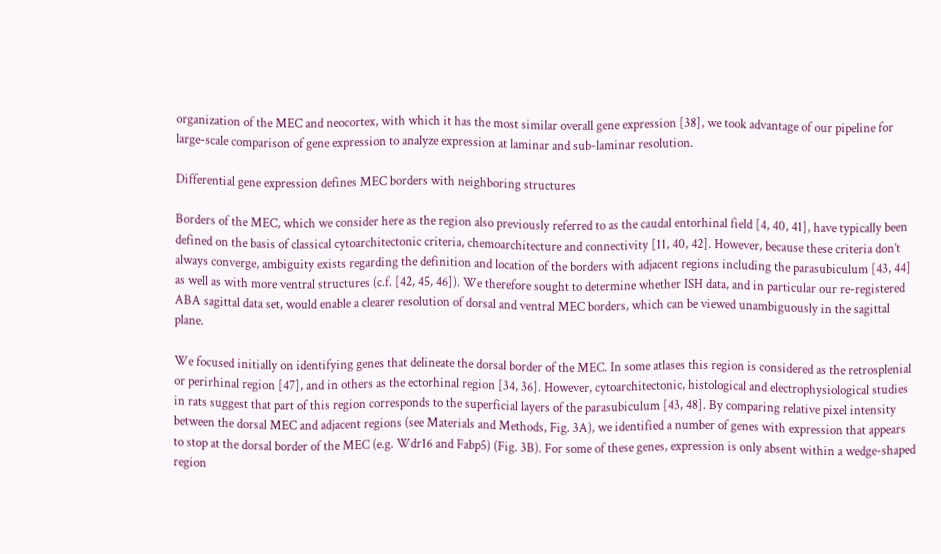organization of the MEC and neocortex, with which it has the most similar overall gene expression [38], we took advantage of our pipeline for large-scale comparison of gene expression to analyze expression at laminar and sub-laminar resolution.

Differential gene expression defines MEC borders with neighboring structures

Borders of the MEC, which we consider here as the region also previously referred to as the caudal entorhinal field [4, 40, 41], have typically been defined on the basis of classical cytoarchitectonic criteria, chemoarchitecture and connectivity [11, 40, 42]. However, because these criteria don’t always converge, ambiguity exists regarding the definition and location of the borders with adjacent regions including the parasubiculum [43, 44] as well as with more ventral structures (c.f. [42, 45, 46]). We therefore sought to determine whether ISH data, and in particular our re-registered ABA sagittal data set, would enable a clearer resolution of dorsal and ventral MEC borders, which can be viewed unambiguously in the sagittal plane.

We focused initially on identifying genes that delineate the dorsal border of the MEC. In some atlases this region is considered as the retrosplenial or perirhinal region [47], and in others as the ectorhinal region [34, 36]. However, cytoarchitectonic, histological and electrophysiological studies in rats suggest that part of this region corresponds to the superficial layers of the parasubiculum [43, 48]. By comparing relative pixel intensity between the dorsal MEC and adjacent regions (see Materials and Methods, Fig. 3A), we identified a number of genes with expression that appears to stop at the dorsal border of the MEC (e.g. Wdr16 and Fabp5) (Fig. 3B). For some of these genes, expression is only absent within a wedge-shaped region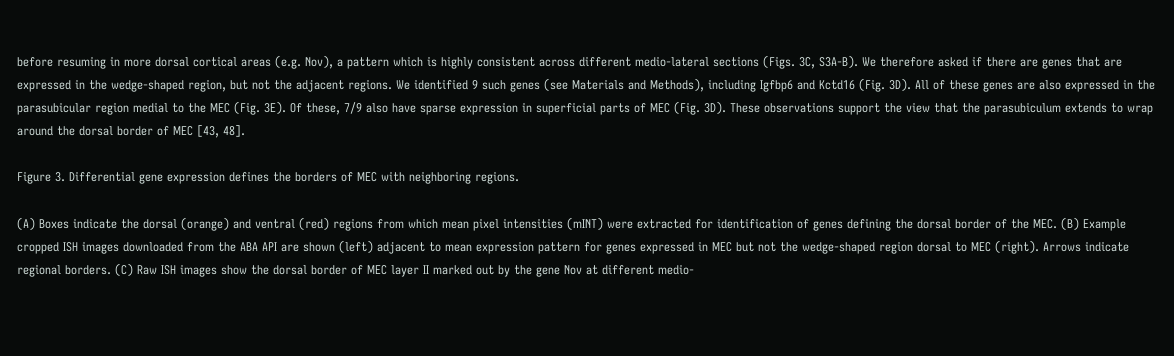before resuming in more dorsal cortical areas (e.g. Nov), a pattern which is highly consistent across different medio-lateral sections (Figs. 3C, S3A-B). We therefore asked if there are genes that are expressed in the wedge-shaped region, but not the adjacent regions. We identified 9 such genes (see Materials and Methods), including Igfbp6 and Kctd16 (Fig. 3D). All of these genes are also expressed in the parasubicular region medial to the MEC (Fig. 3E). Of these, 7/9 also have sparse expression in superficial parts of MEC (Fig. 3D). These observations support the view that the parasubiculum extends to wrap around the dorsal border of MEC [43, 48].

Figure 3. Differential gene expression defines the borders of MEC with neighboring regions.

(A) Boxes indicate the dorsal (orange) and ventral (red) regions from which mean pixel intensities (mINT) were extracted for identification of genes defining the dorsal border of the MEC. (B) Example cropped ISH images downloaded from the ABA API are shown (left) adjacent to mean expression pattern for genes expressed in MEC but not the wedge-shaped region dorsal to MEC (right). Arrows indicate regional borders. (C) Raw ISH images show the dorsal border of MEC layer II marked out by the gene Nov at different medio-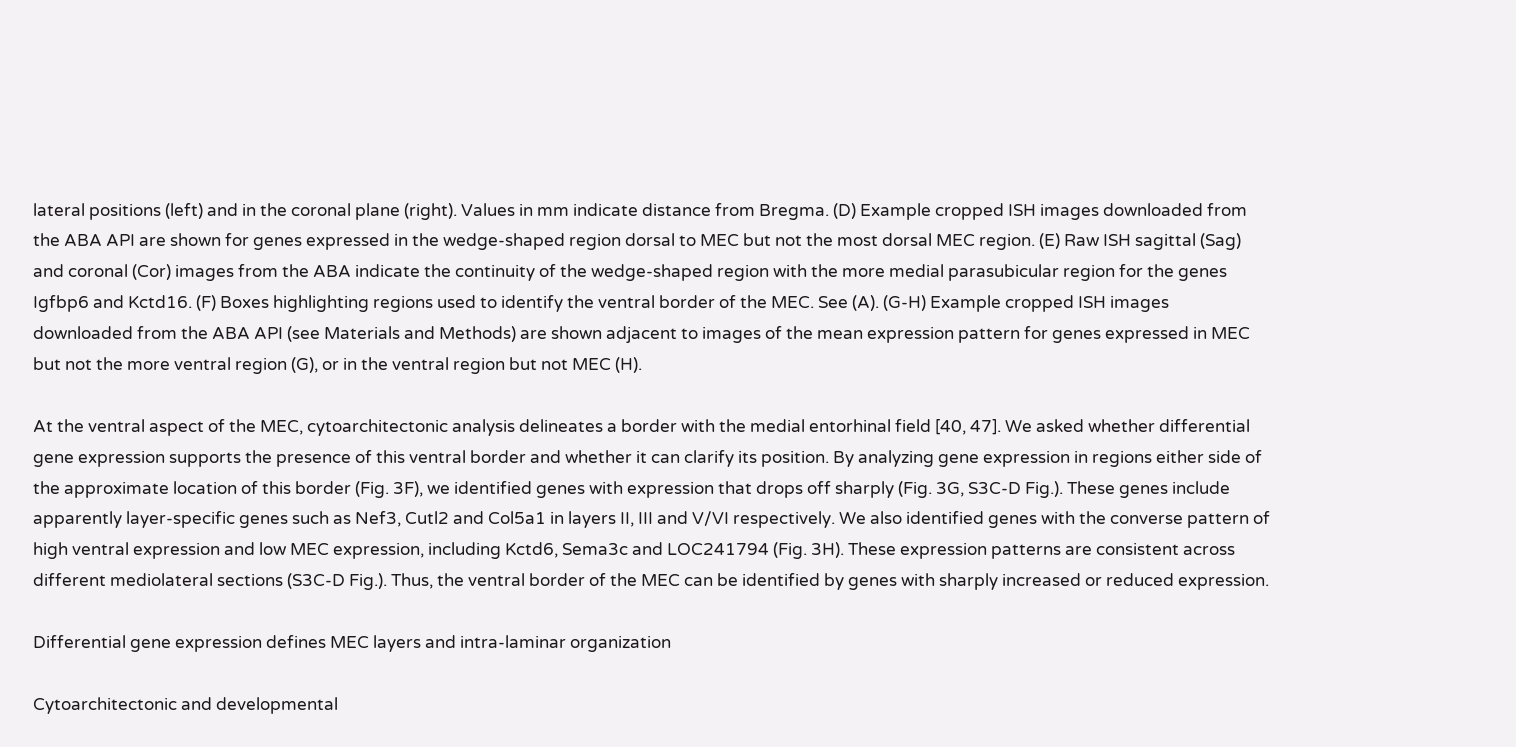lateral positions (left) and in the coronal plane (right). Values in mm indicate distance from Bregma. (D) Example cropped ISH images downloaded from the ABA API are shown for genes expressed in the wedge-shaped region dorsal to MEC but not the most dorsal MEC region. (E) Raw ISH sagittal (Sag) and coronal (Cor) images from the ABA indicate the continuity of the wedge-shaped region with the more medial parasubicular region for the genes Igfbp6 and Kctd16. (F) Boxes highlighting regions used to identify the ventral border of the MEC. See (A). (G-H) Example cropped ISH images downloaded from the ABA API (see Materials and Methods) are shown adjacent to images of the mean expression pattern for genes expressed in MEC but not the more ventral region (G), or in the ventral region but not MEC (H).

At the ventral aspect of the MEC, cytoarchitectonic analysis delineates a border with the medial entorhinal field [40, 47]. We asked whether differential gene expression supports the presence of this ventral border and whether it can clarify its position. By analyzing gene expression in regions either side of the approximate location of this border (Fig. 3F), we identified genes with expression that drops off sharply (Fig. 3G, S3C-D Fig.). These genes include apparently layer-specific genes such as Nef3, Cutl2 and Col5a1 in layers II, III and V/VI respectively. We also identified genes with the converse pattern of high ventral expression and low MEC expression, including Kctd6, Sema3c and LOC241794 (Fig. 3H). These expression patterns are consistent across different mediolateral sections (S3C-D Fig.). Thus, the ventral border of the MEC can be identified by genes with sharply increased or reduced expression.

Differential gene expression defines MEC layers and intra-laminar organization

Cytoarchitectonic and developmental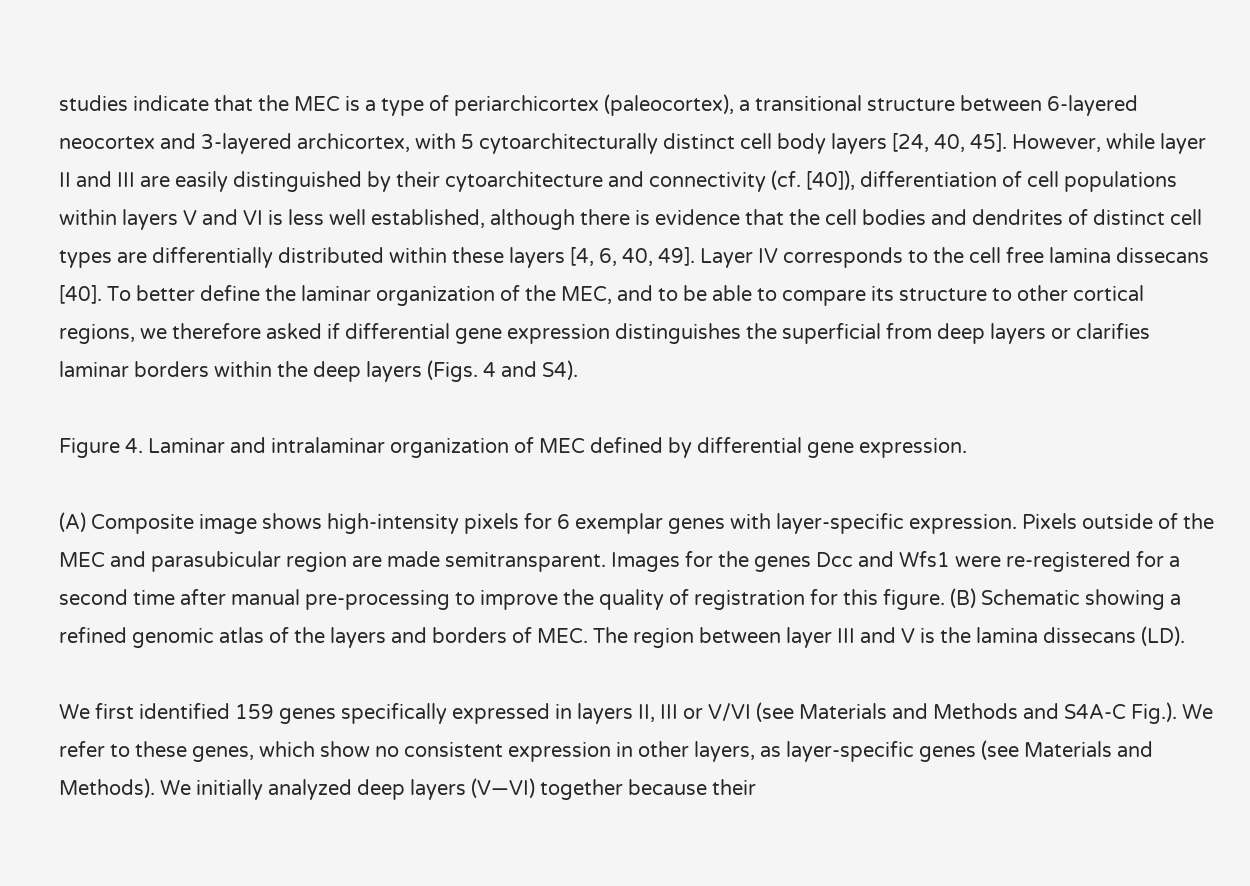studies indicate that the MEC is a type of periarchicortex (paleocortex), a transitional structure between 6-layered neocortex and 3-layered archicortex, with 5 cytoarchitecturally distinct cell body layers [24, 40, 45]. However, while layer II and III are easily distinguished by their cytoarchitecture and connectivity (cf. [40]), differentiation of cell populations within layers V and VI is less well established, although there is evidence that the cell bodies and dendrites of distinct cell types are differentially distributed within these layers [4, 6, 40, 49]. Layer IV corresponds to the cell free lamina dissecans [40]. To better define the laminar organization of the MEC, and to be able to compare its structure to other cortical regions, we therefore asked if differential gene expression distinguishes the superficial from deep layers or clarifies laminar borders within the deep layers (Figs. 4 and S4).

Figure 4. Laminar and intralaminar organization of MEC defined by differential gene expression.

(A) Composite image shows high-intensity pixels for 6 exemplar genes with layer-specific expression. Pixels outside of the MEC and parasubicular region are made semitransparent. Images for the genes Dcc and Wfs1 were re-registered for a second time after manual pre-processing to improve the quality of registration for this figure. (B) Schematic showing a refined genomic atlas of the layers and borders of MEC. The region between layer III and V is the lamina dissecans (LD).

We first identified 159 genes specifically expressed in layers II, III or V/VI (see Materials and Methods and S4A-C Fig.). We refer to these genes, which show no consistent expression in other layers, as layer-specific genes (see Materials and Methods). We initially analyzed deep layers (V—VI) together because their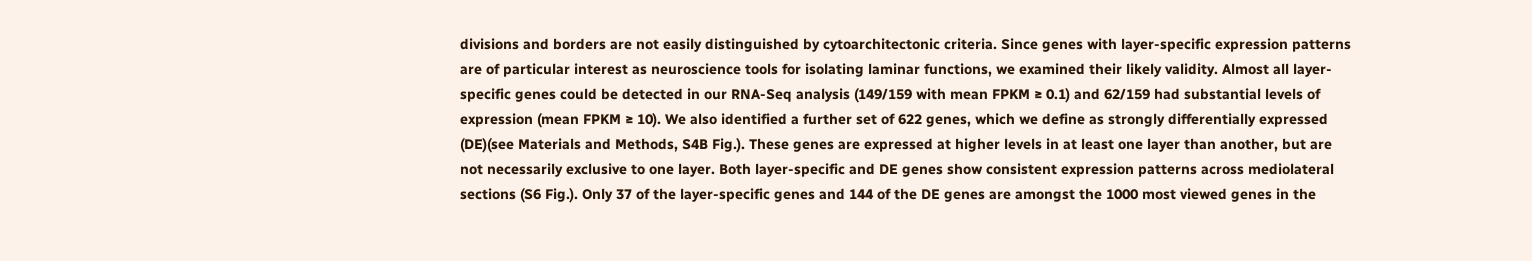divisions and borders are not easily distinguished by cytoarchitectonic criteria. Since genes with layer-specific expression patterns are of particular interest as neuroscience tools for isolating laminar functions, we examined their likely validity. Almost all layer-specific genes could be detected in our RNA-Seq analysis (149/159 with mean FPKM ≥ 0.1) and 62/159 had substantial levels of expression (mean FPKM ≥ 10). We also identified a further set of 622 genes, which we define as strongly differentially expressed (DE)(see Materials and Methods, S4B Fig.). These genes are expressed at higher levels in at least one layer than another, but are not necessarily exclusive to one layer. Both layer-specific and DE genes show consistent expression patterns across mediolateral sections (S6 Fig.). Only 37 of the layer-specific genes and 144 of the DE genes are amongst the 1000 most viewed genes in the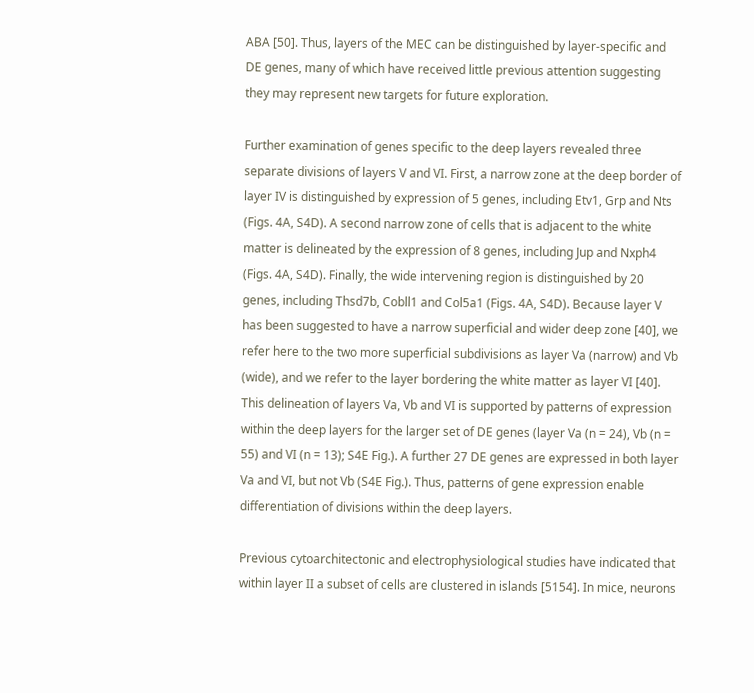ABA [50]. Thus, layers of the MEC can be distinguished by layer-specific and DE genes, many of which have received little previous attention suggesting they may represent new targets for future exploration.

Further examination of genes specific to the deep layers revealed three separate divisions of layers V and VI. First, a narrow zone at the deep border of layer IV is distinguished by expression of 5 genes, including Etv1, Grp and Nts (Figs. 4A, S4D). A second narrow zone of cells that is adjacent to the white matter is delineated by the expression of 8 genes, including Jup and Nxph4 (Figs. 4A, S4D). Finally, the wide intervening region is distinguished by 20 genes, including Thsd7b, Cobll1 and Col5a1 (Figs. 4A, S4D). Because layer V has been suggested to have a narrow superficial and wider deep zone [40], we refer here to the two more superficial subdivisions as layer Va (narrow) and Vb (wide), and we refer to the layer bordering the white matter as layer VI [40]. This delineation of layers Va, Vb and VI is supported by patterns of expression within the deep layers for the larger set of DE genes (layer Va (n = 24), Vb (n = 55) and VI (n = 13); S4E Fig.). A further 27 DE genes are expressed in both layer Va and VI, but not Vb (S4E Fig.). Thus, patterns of gene expression enable differentiation of divisions within the deep layers.

Previous cytoarchitectonic and electrophysiological studies have indicated that within layer II a subset of cells are clustered in islands [5154]. In mice, neurons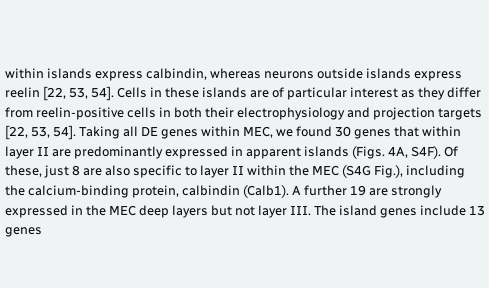within islands express calbindin, whereas neurons outside islands express reelin [22, 53, 54]. Cells in these islands are of particular interest as they differ from reelin-positive cells in both their electrophysiology and projection targets [22, 53, 54]. Taking all DE genes within MEC, we found 30 genes that within layer II are predominantly expressed in apparent islands (Figs. 4A, S4F). Of these, just 8 are also specific to layer II within the MEC (S4G Fig.), including the calcium-binding protein, calbindin (Calb1). A further 19 are strongly expressed in the MEC deep layers but not layer III. The island genes include 13 genes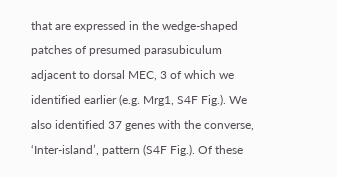that are expressed in the wedge-shaped patches of presumed parasubiculum adjacent to dorsal MEC, 3 of which we identified earlier (e.g. Mrg1, S4F Fig.). We also identified 37 genes with the converse, ‘Inter-island’, pattern (S4F Fig.). Of these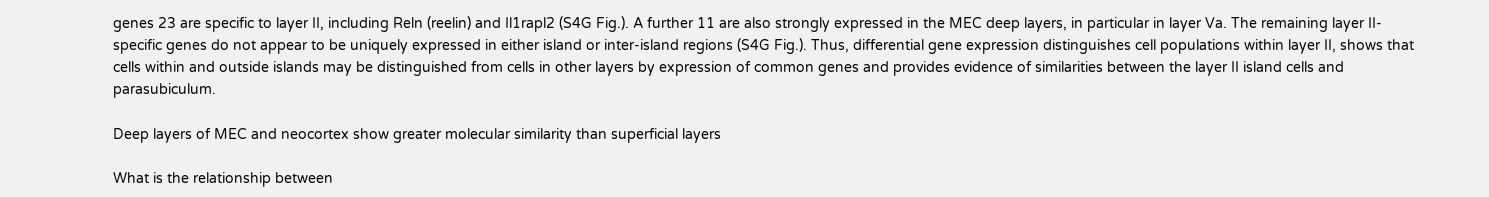genes 23 are specific to layer II, including Reln (reelin) and Il1rapl2 (S4G Fig.). A further 11 are also strongly expressed in the MEC deep layers, in particular in layer Va. The remaining layer II-specific genes do not appear to be uniquely expressed in either island or inter-island regions (S4G Fig.). Thus, differential gene expression distinguishes cell populations within layer II, shows that cells within and outside islands may be distinguished from cells in other layers by expression of common genes and provides evidence of similarities between the layer II island cells and parasubiculum.

Deep layers of MEC and neocortex show greater molecular similarity than superficial layers

What is the relationship between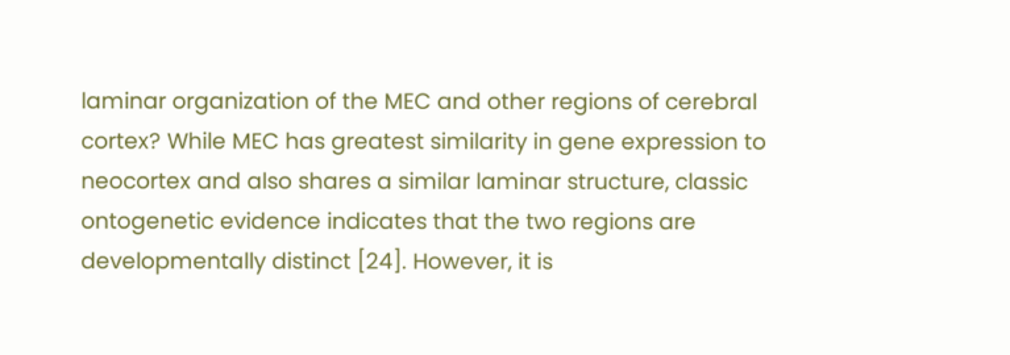laminar organization of the MEC and other regions of cerebral cortex? While MEC has greatest similarity in gene expression to neocortex and also shares a similar laminar structure, classic ontogenetic evidence indicates that the two regions are developmentally distinct [24]. However, it is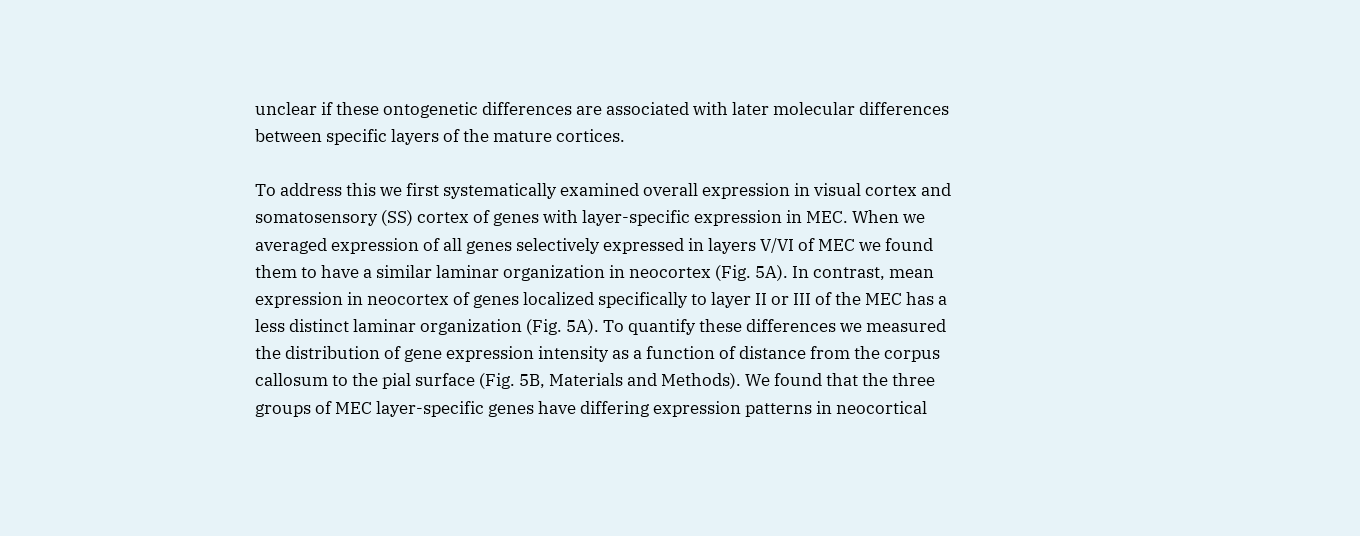unclear if these ontogenetic differences are associated with later molecular differences between specific layers of the mature cortices.

To address this we first systematically examined overall expression in visual cortex and somatosensory (SS) cortex of genes with layer-specific expression in MEC. When we averaged expression of all genes selectively expressed in layers V/VI of MEC we found them to have a similar laminar organization in neocortex (Fig. 5A). In contrast, mean expression in neocortex of genes localized specifically to layer II or III of the MEC has a less distinct laminar organization (Fig. 5A). To quantify these differences we measured the distribution of gene expression intensity as a function of distance from the corpus callosum to the pial surface (Fig. 5B, Materials and Methods). We found that the three groups of MEC layer-specific genes have differing expression patterns in neocortical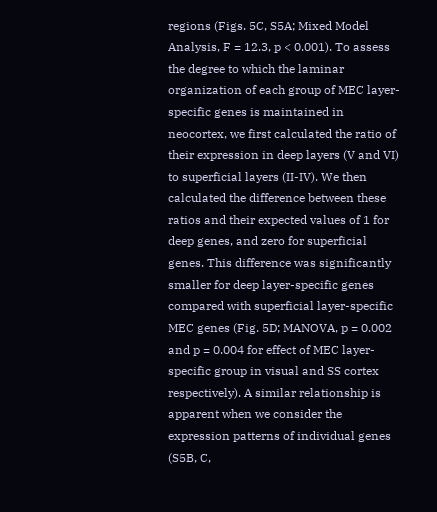regions (Figs. 5C, S5A; Mixed Model Analysis, F = 12.3, p < 0.001). To assess the degree to which the laminar organization of each group of MEC layer-specific genes is maintained in neocortex, we first calculated the ratio of their expression in deep layers (V and VI) to superficial layers (II-IV). We then calculated the difference between these ratios and their expected values of 1 for deep genes, and zero for superficial genes. This difference was significantly smaller for deep layer-specific genes compared with superficial layer-specific MEC genes (Fig. 5D; MANOVA, p = 0.002 and p = 0.004 for effect of MEC layer-specific group in visual and SS cortex respectively). A similar relationship is apparent when we consider the expression patterns of individual genes (S5B, C,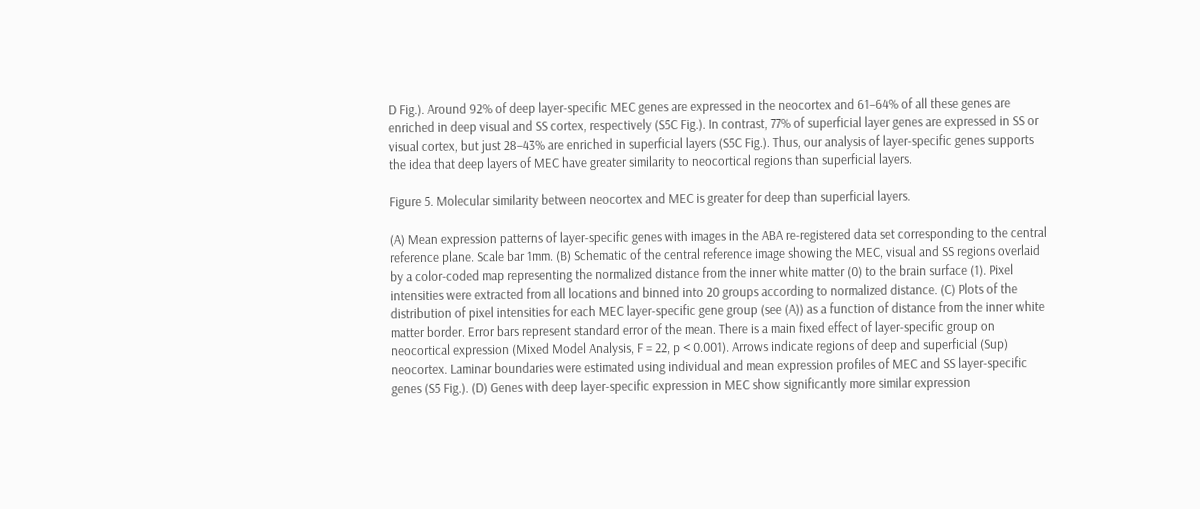D Fig.). Around 92% of deep layer-specific MEC genes are expressed in the neocortex and 61–64% of all these genes are enriched in deep visual and SS cortex, respectively (S5C Fig.). In contrast, 77% of superficial layer genes are expressed in SS or visual cortex, but just 28–43% are enriched in superficial layers (S5C Fig.). Thus, our analysis of layer-specific genes supports the idea that deep layers of MEC have greater similarity to neocortical regions than superficial layers.

Figure 5. Molecular similarity between neocortex and MEC is greater for deep than superficial layers.

(A) Mean expression patterns of layer-specific genes with images in the ABA re-registered data set corresponding to the central reference plane. Scale bar 1mm. (B) Schematic of the central reference image showing the MEC, visual and SS regions overlaid by a color-coded map representing the normalized distance from the inner white matter (0) to the brain surface (1). Pixel intensities were extracted from all locations and binned into 20 groups according to normalized distance. (C) Plots of the distribution of pixel intensities for each MEC layer-specific gene group (see (A)) as a function of distance from the inner white matter border. Error bars represent standard error of the mean. There is a main fixed effect of layer-specific group on neocortical expression (Mixed Model Analysis, F = 22, p < 0.001). Arrows indicate regions of deep and superficial (Sup) neocortex. Laminar boundaries were estimated using individual and mean expression profiles of MEC and SS layer-specific genes (S5 Fig.). (D) Genes with deep layer-specific expression in MEC show significantly more similar expression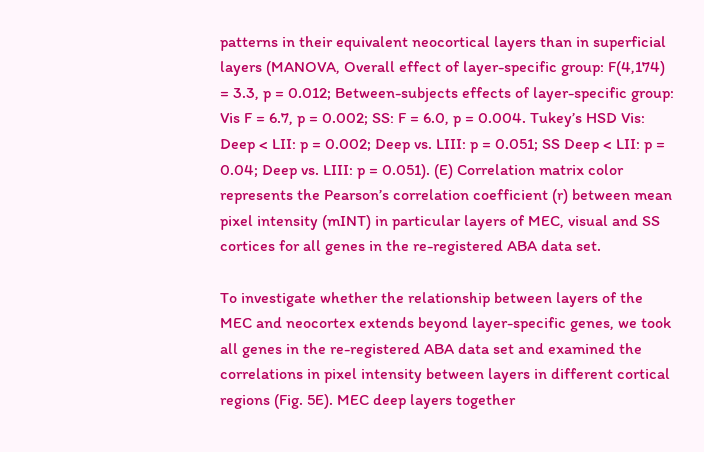patterns in their equivalent neocortical layers than in superficial layers (MANOVA, Overall effect of layer-specific group: F(4,174) = 3.3, p = 0.012; Between-subjects effects of layer-specific group: Vis F = 6.7, p = 0.002; SS: F = 6.0, p = 0.004. Tukey’s HSD Vis: Deep < LII: p = 0.002; Deep vs. LIII: p = 0.051; SS Deep < LII: p = 0.04; Deep vs. LIII: p = 0.051). (E) Correlation matrix color represents the Pearson’s correlation coefficient (r) between mean pixel intensity (mINT) in particular layers of MEC, visual and SS cortices for all genes in the re-registered ABA data set.

To investigate whether the relationship between layers of the MEC and neocortex extends beyond layer-specific genes, we took all genes in the re-registered ABA data set and examined the correlations in pixel intensity between layers in different cortical regions (Fig. 5E). MEC deep layers together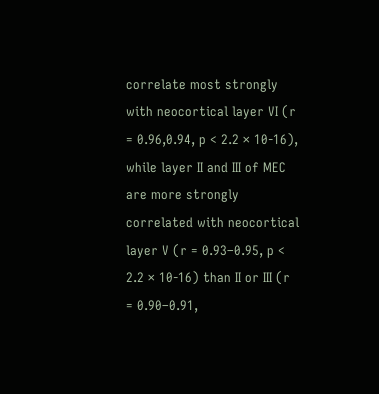correlate most strongly with neocortical layer VI (r = 0.96,0.94, p < 2.2 × 10-16), while layer II and III of MEC are more strongly correlated with neocortical layer V (r = 0.93–0.95, p < 2.2 × 10-16) than II or III (r = 0.90–0.91,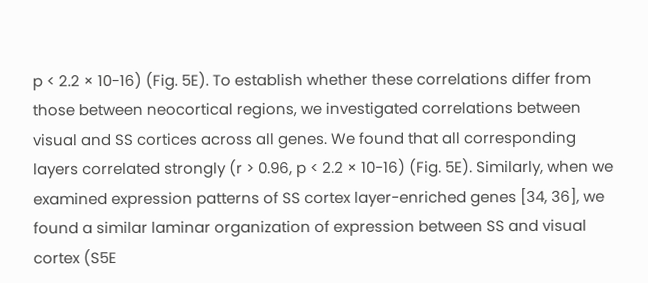p < 2.2 × 10-16) (Fig. 5E). To establish whether these correlations differ from those between neocortical regions, we investigated correlations between visual and SS cortices across all genes. We found that all corresponding layers correlated strongly (r > 0.96, p < 2.2 × 10-16) (Fig. 5E). Similarly, when we examined expression patterns of SS cortex layer-enriched genes [34, 36], we found a similar laminar organization of expression between SS and visual cortex (S5E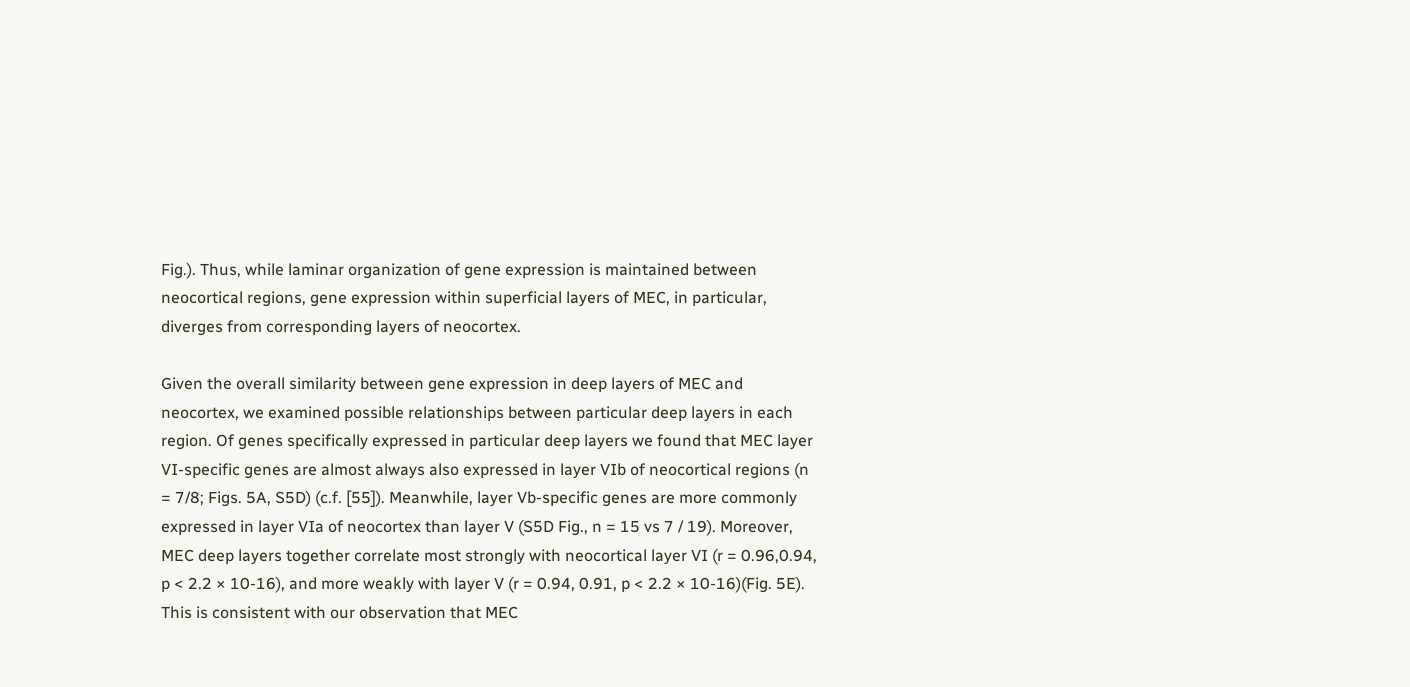Fig.). Thus, while laminar organization of gene expression is maintained between neocortical regions, gene expression within superficial layers of MEC, in particular, diverges from corresponding layers of neocortex.

Given the overall similarity between gene expression in deep layers of MEC and neocortex, we examined possible relationships between particular deep layers in each region. Of genes specifically expressed in particular deep layers we found that MEC layer VI-specific genes are almost always also expressed in layer VIb of neocortical regions (n = 7/8; Figs. 5A, S5D) (c.f. [55]). Meanwhile, layer Vb-specific genes are more commonly expressed in layer VIa of neocortex than layer V (S5D Fig., n = 15 vs 7 / 19). Moreover, MEC deep layers together correlate most strongly with neocortical layer VI (r = 0.96,0.94, p < 2.2 × 10-16), and more weakly with layer V (r = 0.94, 0.91, p < 2.2 × 10-16)(Fig. 5E). This is consistent with our observation that MEC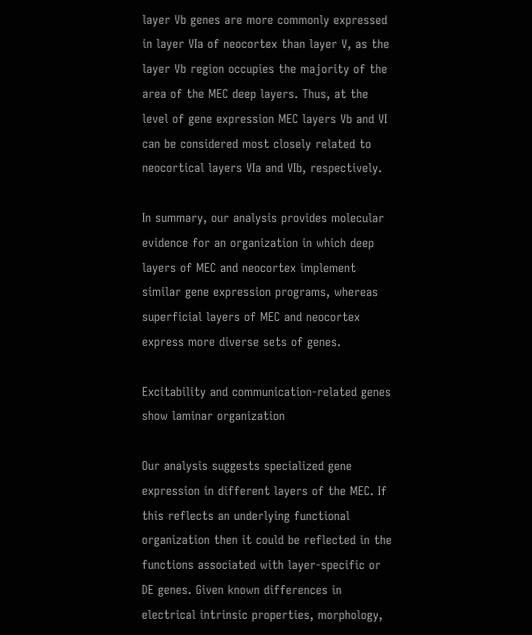layer Vb genes are more commonly expressed in layer VIa of neocortex than layer V, as the layer Vb region occupies the majority of the area of the MEC deep layers. Thus, at the level of gene expression MEC layers Vb and VI can be considered most closely related to neocortical layers VIa and VIb, respectively.

In summary, our analysis provides molecular evidence for an organization in which deep layers of MEC and neocortex implement similar gene expression programs, whereas superficial layers of MEC and neocortex express more diverse sets of genes.

Excitability and communication-related genes show laminar organization

Our analysis suggests specialized gene expression in different layers of the MEC. If this reflects an underlying functional organization then it could be reflected in the functions associated with layer-specific or DE genes. Given known differences in electrical intrinsic properties, morphology,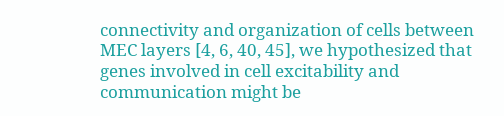connectivity and organization of cells between MEC layers [4, 6, 40, 45], we hypothesized that genes involved in cell excitability and communication might be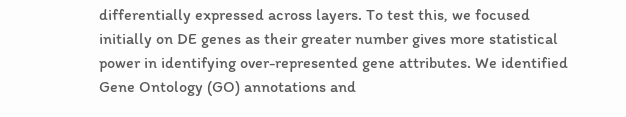differentially expressed across layers. To test this, we focused initially on DE genes as their greater number gives more statistical power in identifying over-represented gene attributes. We identified Gene Ontology (GO) annotations and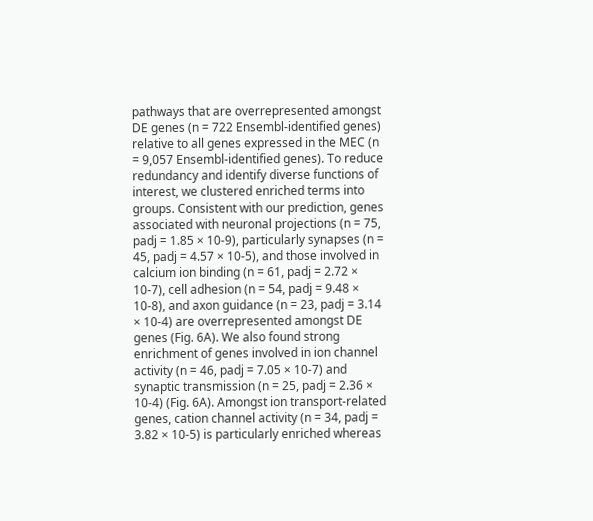pathways that are overrepresented amongst DE genes (n = 722 Ensembl-identified genes) relative to all genes expressed in the MEC (n = 9,057 Ensembl-identified genes). To reduce redundancy and identify diverse functions of interest, we clustered enriched terms into groups. Consistent with our prediction, genes associated with neuronal projections (n = 75, padj = 1.85 × 10-9), particularly synapses (n = 45, padj = 4.57 × 10-5), and those involved in calcium ion binding (n = 61, padj = 2.72 × 10-7), cell adhesion (n = 54, padj = 9.48 × 10-8), and axon guidance (n = 23, padj = 3.14 × 10-4) are overrepresented amongst DE genes (Fig. 6A). We also found strong enrichment of genes involved in ion channel activity (n = 46, padj = 7.05 × 10-7) and synaptic transmission (n = 25, padj = 2.36 × 10-4) (Fig. 6A). Amongst ion transport-related genes, cation channel activity (n = 34, padj = 3.82 × 10-5) is particularly enriched whereas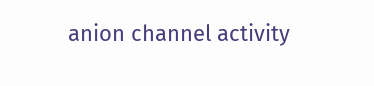anion channel activity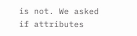is not. We asked if attributes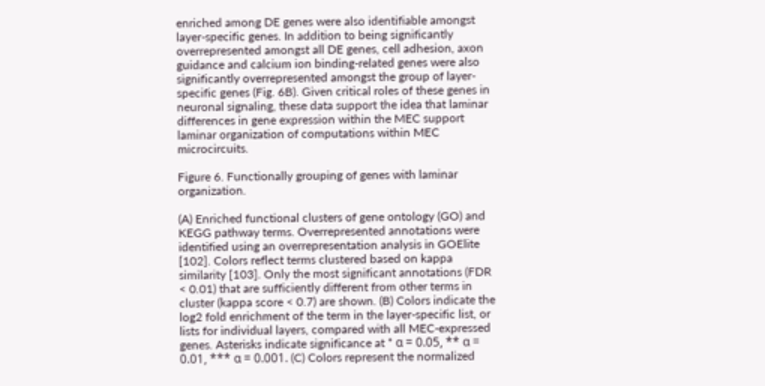enriched among DE genes were also identifiable amongst layer-specific genes. In addition to being significantly overrepresented amongst all DE genes, cell adhesion, axon guidance and calcium ion binding-related genes were also significantly overrepresented amongst the group of layer-specific genes (Fig. 6B). Given critical roles of these genes in neuronal signaling, these data support the idea that laminar differences in gene expression within the MEC support laminar organization of computations within MEC microcircuits.

Figure 6. Functionally grouping of genes with laminar organization.

(A) Enriched functional clusters of gene ontology (GO) and KEGG pathway terms. Overrepresented annotations were identified using an overrepresentation analysis in GOElite [102]. Colors reflect terms clustered based on kappa similarity [103]. Only the most significant annotations (FDR < 0.01) that are sufficiently different from other terms in cluster (kappa score < 0.7) are shown. (B) Colors indicate the log2 fold enrichment of the term in the layer-specific list, or lists for individual layers, compared with all MEC-expressed genes. Asterisks indicate significance at * α = 0.05, ** α = 0.01, *** α = 0.001. (C) Colors represent the normalized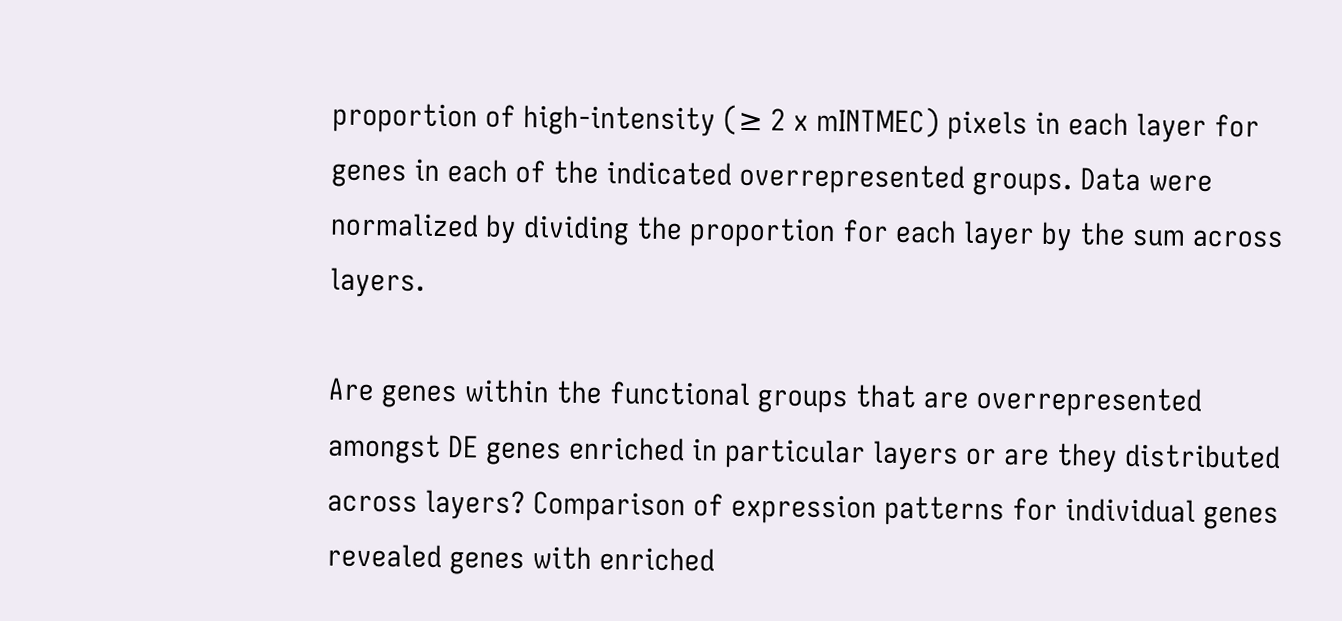proportion of high-intensity (≥ 2 x mINTMEC) pixels in each layer for genes in each of the indicated overrepresented groups. Data were normalized by dividing the proportion for each layer by the sum across layers.

Are genes within the functional groups that are overrepresented amongst DE genes enriched in particular layers or are they distributed across layers? Comparison of expression patterns for individual genes revealed genes with enriched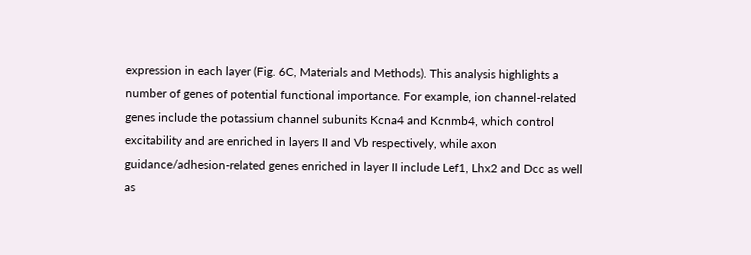expression in each layer (Fig. 6C, Materials and Methods). This analysis highlights a number of genes of potential functional importance. For example, ion channel-related genes include the potassium channel subunits Kcna4 and Kcnmb4, which control excitability and are enriched in layers II and Vb respectively, while axon guidance/adhesion-related genes enriched in layer II include Lef1, Lhx2 and Dcc as well as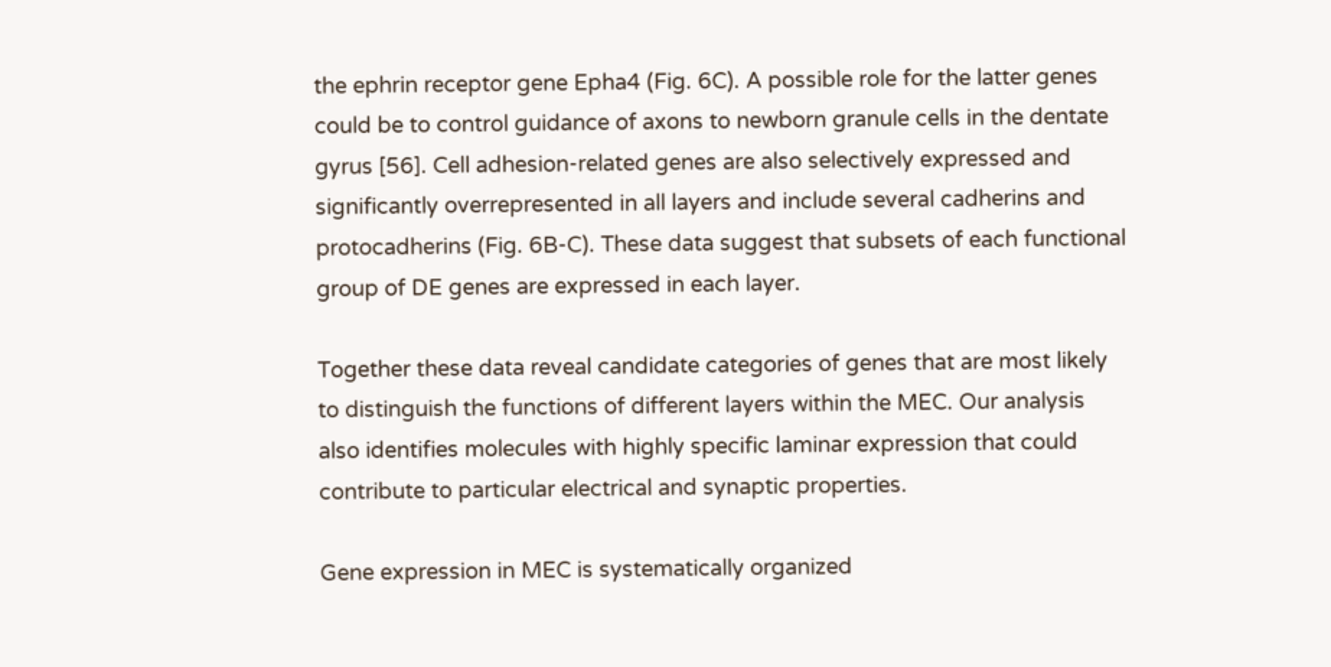the ephrin receptor gene Epha4 (Fig. 6C). A possible role for the latter genes could be to control guidance of axons to newborn granule cells in the dentate gyrus [56]. Cell adhesion-related genes are also selectively expressed and significantly overrepresented in all layers and include several cadherins and protocadherins (Fig. 6B-C). These data suggest that subsets of each functional group of DE genes are expressed in each layer.

Together these data reveal candidate categories of genes that are most likely to distinguish the functions of different layers within the MEC. Our analysis also identifies molecules with highly specific laminar expression that could contribute to particular electrical and synaptic properties.

Gene expression in MEC is systematically organized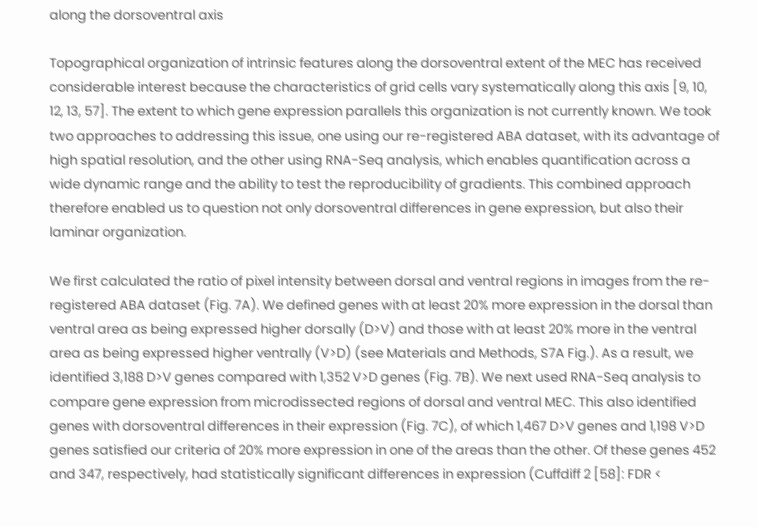along the dorsoventral axis

Topographical organization of intrinsic features along the dorsoventral extent of the MEC has received considerable interest because the characteristics of grid cells vary systematically along this axis [9, 10, 12, 13, 57]. The extent to which gene expression parallels this organization is not currently known. We took two approaches to addressing this issue, one using our re-registered ABA dataset, with its advantage of high spatial resolution, and the other using RNA-Seq analysis, which enables quantification across a wide dynamic range and the ability to test the reproducibility of gradients. This combined approach therefore enabled us to question not only dorsoventral differences in gene expression, but also their laminar organization.

We first calculated the ratio of pixel intensity between dorsal and ventral regions in images from the re-registered ABA dataset (Fig. 7A). We defined genes with at least 20% more expression in the dorsal than ventral area as being expressed higher dorsally (D>V) and those with at least 20% more in the ventral area as being expressed higher ventrally (V>D) (see Materials and Methods, S7A Fig.). As a result, we identified 3,188 D>V genes compared with 1,352 V>D genes (Fig. 7B). We next used RNA-Seq analysis to compare gene expression from microdissected regions of dorsal and ventral MEC. This also identified genes with dorsoventral differences in their expression (Fig. 7C), of which 1,467 D>V genes and 1,198 V>D genes satisfied our criteria of 20% more expression in one of the areas than the other. Of these genes 452 and 347, respectively, had statistically significant differences in expression (Cuffdiff 2 [58]: FDR <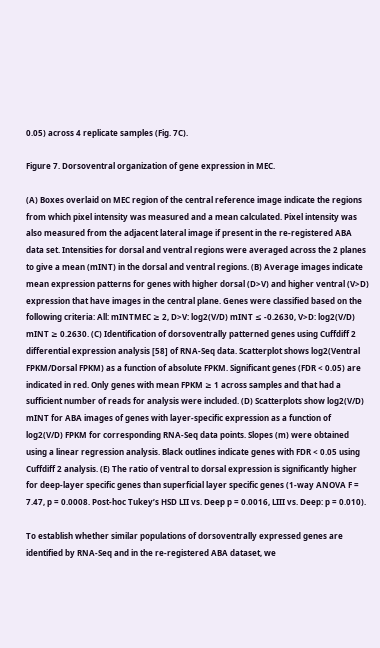0.05) across 4 replicate samples (Fig. 7C).

Figure 7. Dorsoventral organization of gene expression in MEC.

(A) Boxes overlaid on MEC region of the central reference image indicate the regions from which pixel intensity was measured and a mean calculated. Pixel intensity was also measured from the adjacent lateral image if present in the re-registered ABA data set. Intensities for dorsal and ventral regions were averaged across the 2 planes to give a mean (mINT) in the dorsal and ventral regions. (B) Average images indicate mean expression patterns for genes with higher dorsal (D>V) and higher ventral (V>D) expression that have images in the central plane. Genes were classified based on the following criteria: All: mINTMEC ≥ 2, D>V: log2(V/D) mINT ≤ -0.2630, V>D: log2(V/D) mINT ≥ 0.2630. (C) Identification of dorsoventrally patterned genes using Cuffdiff 2 differential expression analysis [58] of RNA-Seq data. Scatterplot shows log2(Ventral FPKM/Dorsal FPKM) as a function of absolute FPKM. Significant genes (FDR < 0.05) are indicated in red. Only genes with mean FPKM ≥ 1 across samples and that had a sufficient number of reads for analysis were included. (D) Scatterplots show log2(V/D) mINT for ABA images of genes with layer-specific expression as a function of log2(V/D) FPKM for corresponding RNA-Seq data points. Slopes (m) were obtained using a linear regression analysis. Black outlines indicate genes with FDR < 0.05 using Cuffdiff 2 analysis. (E) The ratio of ventral to dorsal expression is significantly higher for deep-layer specific genes than superficial layer specific genes (1-way ANOVA F = 7.47, p = 0.0008. Post-hoc Tukey’s HSD LII vs. Deep p = 0.0016, LIII vs. Deep: p = 0.010).

To establish whether similar populations of dorsoventrally expressed genes are identified by RNA-Seq and in the re-registered ABA dataset, we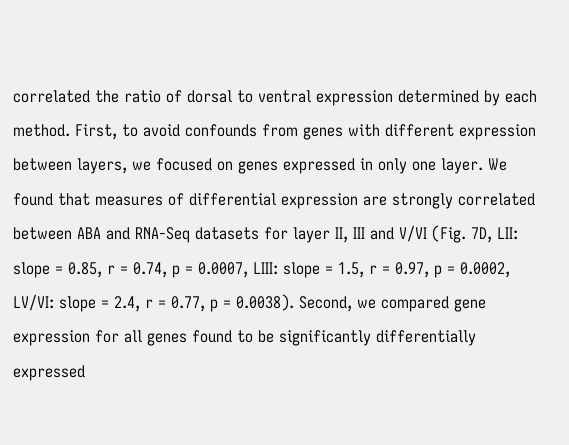correlated the ratio of dorsal to ventral expression determined by each method. First, to avoid confounds from genes with different expression between layers, we focused on genes expressed in only one layer. We found that measures of differential expression are strongly correlated between ABA and RNA-Seq datasets for layer II, III and V/VI (Fig. 7D, LII: slope = 0.85, r = 0.74, p = 0.0007, LIII: slope = 1.5, r = 0.97, p = 0.0002, LV/VI: slope = 2.4, r = 0.77, p = 0.0038). Second, we compared gene expression for all genes found to be significantly differentially expressed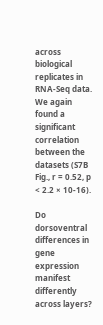across biological replicates in RNA-Seq data. We again found a significant correlation between the datasets (S7B Fig., r = 0.52, p < 2.2 × 10-16).

Do dorsoventral differences in gene expression manifest differently across layers?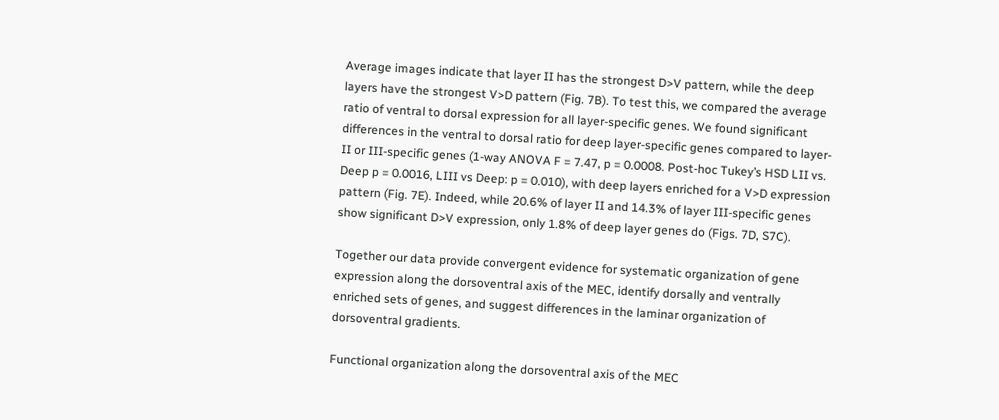Average images indicate that layer II has the strongest D>V pattern, while the deep layers have the strongest V>D pattern (Fig. 7B). To test this, we compared the average ratio of ventral to dorsal expression for all layer-specific genes. We found significant differences in the ventral to dorsal ratio for deep layer-specific genes compared to layer-II or III-specific genes (1-way ANOVA F = 7.47, p = 0.0008. Post-hoc Tukey’s HSD LII vs. Deep p = 0.0016, LIII vs Deep: p = 0.010), with deep layers enriched for a V>D expression pattern (Fig. 7E). Indeed, while 20.6% of layer II and 14.3% of layer III-specific genes show significant D>V expression, only 1.8% of deep layer genes do (Figs. 7D, S7C).

Together our data provide convergent evidence for systematic organization of gene expression along the dorsoventral axis of the MEC, identify dorsally and ventrally enriched sets of genes, and suggest differences in the laminar organization of dorsoventral gradients.

Functional organization along the dorsoventral axis of the MEC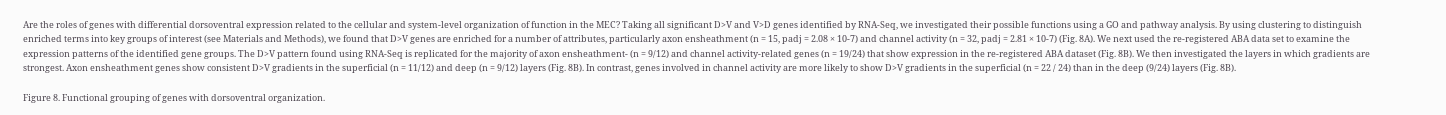Are the roles of genes with differential dorsoventral expression related to the cellular and system-level organization of function in the MEC? Taking all significant D>V and V>D genes identified by RNA-Seq, we investigated their possible functions using a GO and pathway analysis. By using clustering to distinguish enriched terms into key groups of interest (see Materials and Methods), we found that D>V genes are enriched for a number of attributes, particularly axon ensheathment (n = 15, padj = 2.08 × 10-7) and channel activity (n = 32, padj = 2.81 × 10-7) (Fig. 8A). We next used the re-registered ABA data set to examine the expression patterns of the identified gene groups. The D>V pattern found using RNA-Seq is replicated for the majority of axon ensheathment- (n = 9/12) and channel activity-related genes (n = 19/24) that show expression in the re-registered ABA dataset (Fig. 8B). We then investigated the layers in which gradients are strongest. Axon ensheathment genes show consistent D>V gradients in the superficial (n = 11/12) and deep (n = 9/12) layers (Fig. 8B). In contrast, genes involved in channel activity are more likely to show D>V gradients in the superficial (n = 22 / 24) than in the deep (9/24) layers (Fig. 8B).

Figure 8. Functional grouping of genes with dorsoventral organization.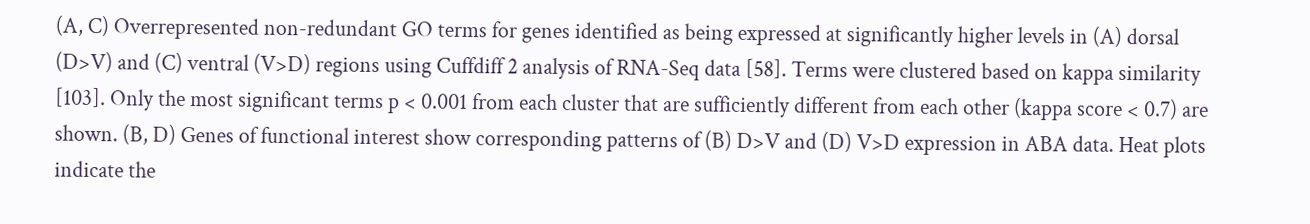(A, C) Overrepresented non-redundant GO terms for genes identified as being expressed at significantly higher levels in (A) dorsal (D>V) and (C) ventral (V>D) regions using Cuffdiff 2 analysis of RNA-Seq data [58]. Terms were clustered based on kappa similarity [103]. Only the most significant terms p < 0.001 from each cluster that are sufficiently different from each other (kappa score < 0.7) are shown. (B, D) Genes of functional interest show corresponding patterns of (B) D>V and (D) V>D expression in ABA data. Heat plots indicate the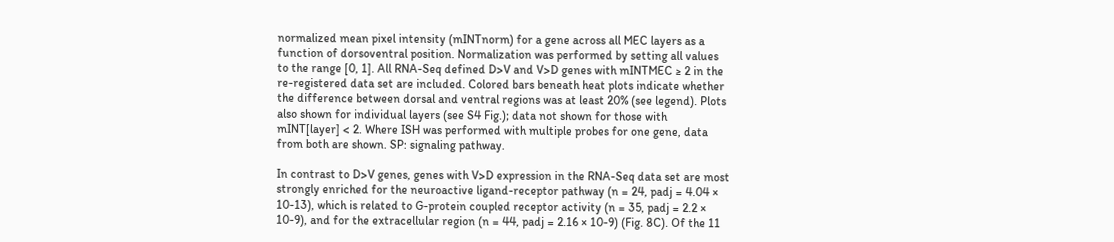normalized mean pixel intensity (mINTnorm) for a gene across all MEC layers as a function of dorsoventral position. Normalization was performed by setting all values to the range [0, 1]. All RNA-Seq defined D>V and V>D genes with mINTMEC ≥ 2 in the re-registered data set are included. Colored bars beneath heat plots indicate whether the difference between dorsal and ventral regions was at least 20% (see legend). Plots also shown for individual layers (see S4 Fig.); data not shown for those with mINT[layer] < 2. Where ISH was performed with multiple probes for one gene, data from both are shown. SP: signaling pathway.

In contrast to D>V genes, genes with V>D expression in the RNA-Seq data set are most strongly enriched for the neuroactive ligand-receptor pathway (n = 24, padj = 4.04 × 10-13), which is related to G-protein coupled receptor activity (n = 35, padj = 2.2 × 10-9), and for the extracellular region (n = 44, padj = 2.16 × 10-9) (Fig. 8C). Of the 11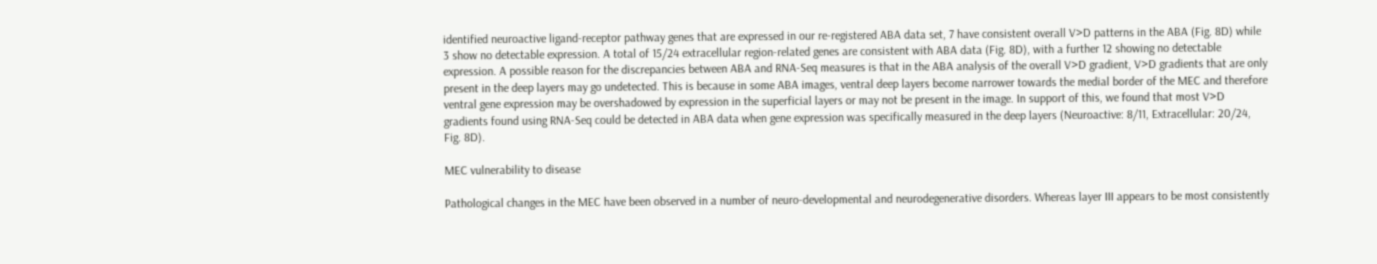identified neuroactive ligand-receptor pathway genes that are expressed in our re-registered ABA data set, 7 have consistent overall V>D patterns in the ABA (Fig. 8D) while 3 show no detectable expression. A total of 15/24 extracellular region-related genes are consistent with ABA data (Fig. 8D), with a further 12 showing no detectable expression. A possible reason for the discrepancies between ABA and RNA-Seq measures is that in the ABA analysis of the overall V>D gradient, V>D gradients that are only present in the deep layers may go undetected. This is because in some ABA images, ventral deep layers become narrower towards the medial border of the MEC and therefore ventral gene expression may be overshadowed by expression in the superficial layers or may not be present in the image. In support of this, we found that most V>D gradients found using RNA-Seq could be detected in ABA data when gene expression was specifically measured in the deep layers (Neuroactive: 8/11, Extracellular: 20/24, Fig. 8D).

MEC vulnerability to disease

Pathological changes in the MEC have been observed in a number of neuro-developmental and neurodegenerative disorders. Whereas layer III appears to be most consistently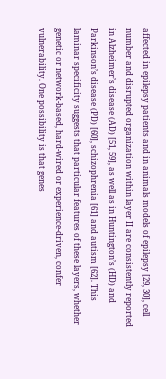affected in epilepsy patients and in animals models of epilepsy [29, 30], cell number and disrupted organization within layer II are consistently reported in Alzheimer’s disease (AD) [51, 59], as well as in Huntington’s (HD) and Parkinson’s disease (PD) [60], schizophrenia [61] and autism [62]. This laminar specificity suggests that particular features of these layers, whether genetic or network-based, hard-wired or experience-driven, confer vulnerability. One possibility is that genes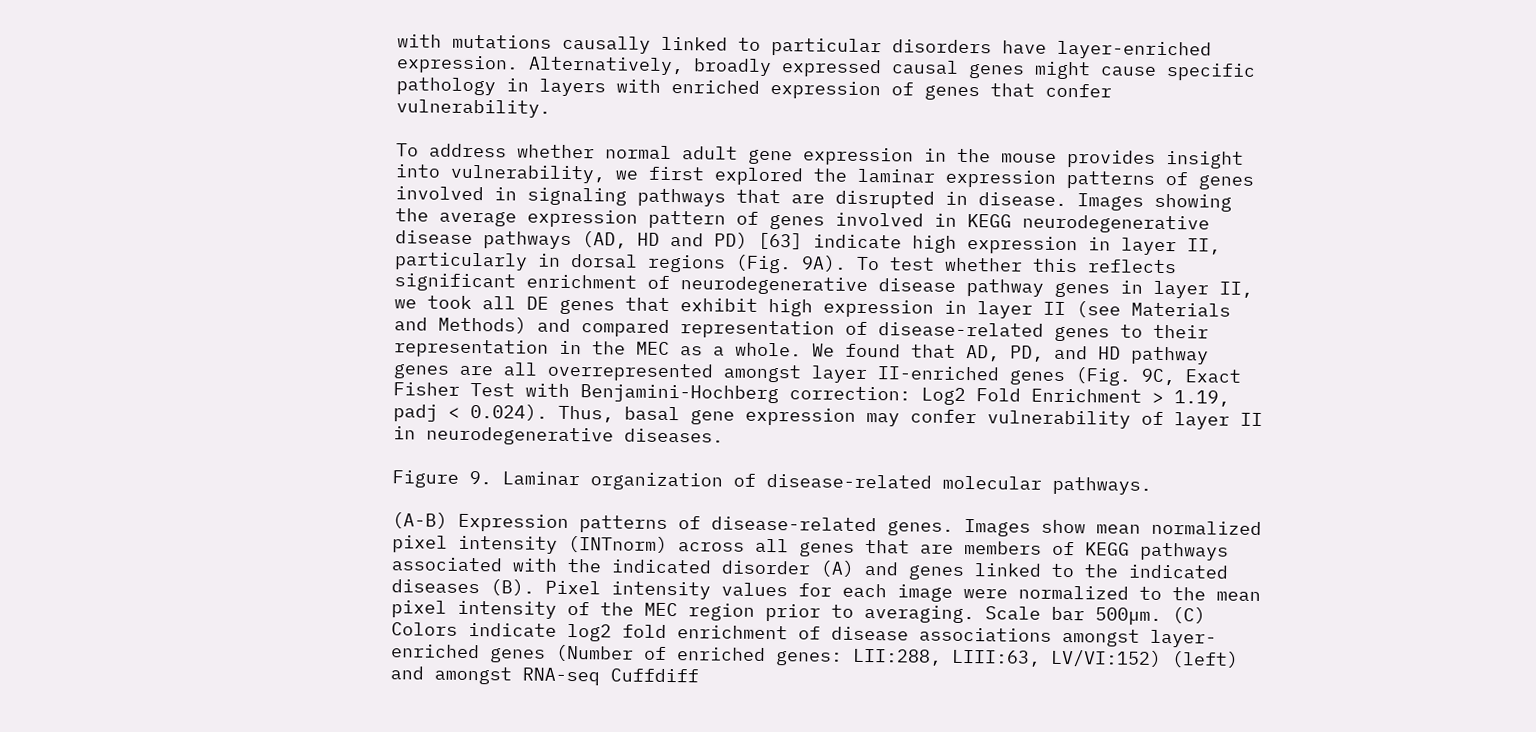with mutations causally linked to particular disorders have layer-enriched expression. Alternatively, broadly expressed causal genes might cause specific pathology in layers with enriched expression of genes that confer vulnerability.

To address whether normal adult gene expression in the mouse provides insight into vulnerability, we first explored the laminar expression patterns of genes involved in signaling pathways that are disrupted in disease. Images showing the average expression pattern of genes involved in KEGG neurodegenerative disease pathways (AD, HD and PD) [63] indicate high expression in layer II, particularly in dorsal regions (Fig. 9A). To test whether this reflects significant enrichment of neurodegenerative disease pathway genes in layer II, we took all DE genes that exhibit high expression in layer II (see Materials and Methods) and compared representation of disease-related genes to their representation in the MEC as a whole. We found that AD, PD, and HD pathway genes are all overrepresented amongst layer II-enriched genes (Fig. 9C, Exact Fisher Test with Benjamini-Hochberg correction: Log2 Fold Enrichment > 1.19, padj < 0.024). Thus, basal gene expression may confer vulnerability of layer II in neurodegenerative diseases.

Figure 9. Laminar organization of disease-related molecular pathways.

(A-B) Expression patterns of disease-related genes. Images show mean normalized pixel intensity (INTnorm) across all genes that are members of KEGG pathways associated with the indicated disorder (A) and genes linked to the indicated diseases (B). Pixel intensity values for each image were normalized to the mean pixel intensity of the MEC region prior to averaging. Scale bar 500µm. (C) Colors indicate log2 fold enrichment of disease associations amongst layer-enriched genes (Number of enriched genes: LII:288, LIII:63, LV/VI:152) (left) and amongst RNA-seq Cuffdiff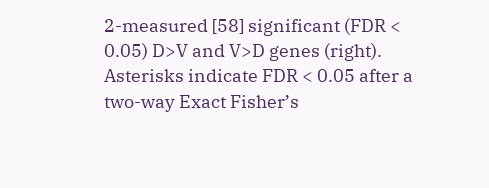2-measured [58] significant (FDR < 0.05) D>V and V>D genes (right). Asterisks indicate FDR < 0.05 after a two-way Exact Fisher’s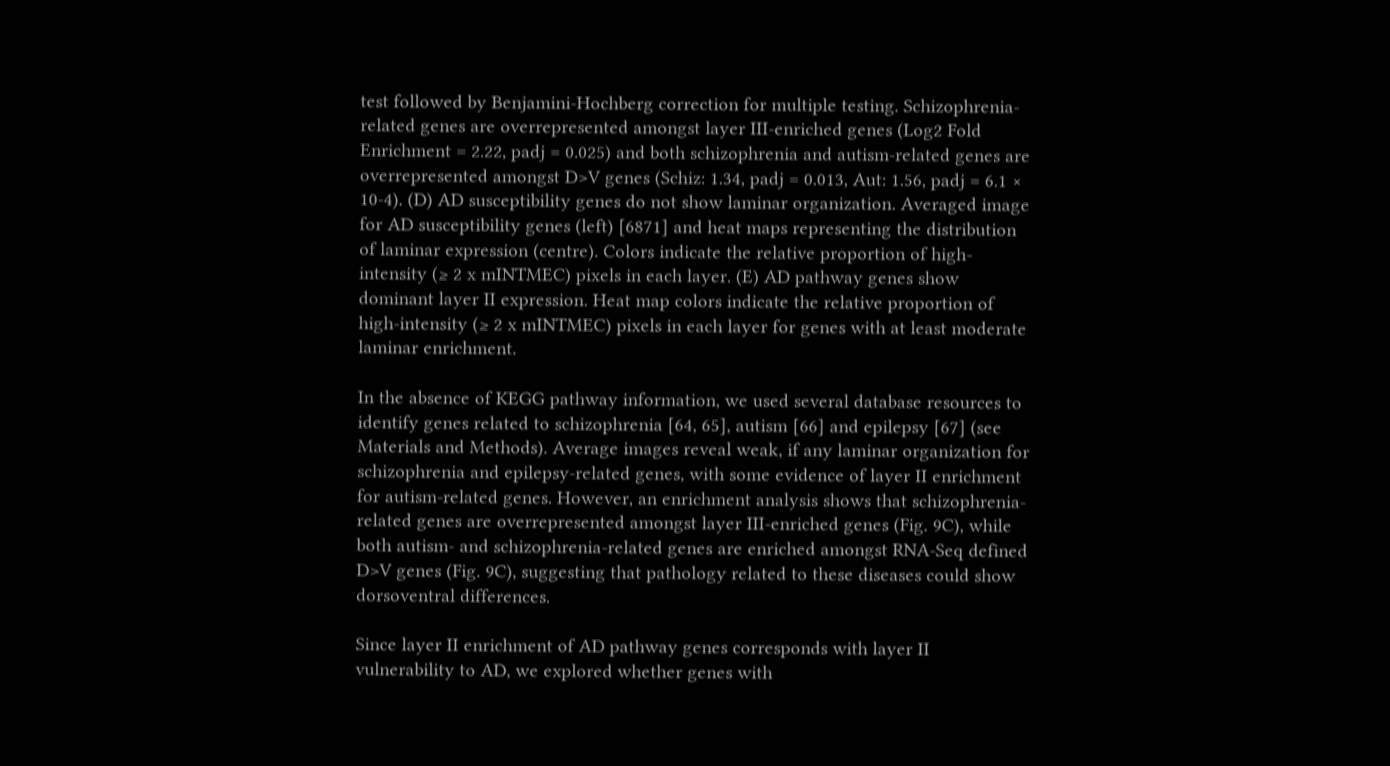test followed by Benjamini-Hochberg correction for multiple testing. Schizophrenia-related genes are overrepresented amongst layer III-enriched genes (Log2 Fold Enrichment = 2.22, padj = 0.025) and both schizophrenia and autism-related genes are overrepresented amongst D>V genes (Schiz: 1.34, padj = 0.013, Aut: 1.56, padj = 6.1 × 10-4). (D) AD susceptibility genes do not show laminar organization. Averaged image for AD susceptibility genes (left) [6871] and heat maps representing the distribution of laminar expression (centre). Colors indicate the relative proportion of high-intensity (≥ 2 x mINTMEC) pixels in each layer. (E) AD pathway genes show dominant layer II expression. Heat map colors indicate the relative proportion of high-intensity (≥ 2 x mINTMEC) pixels in each layer for genes with at least moderate laminar enrichment.

In the absence of KEGG pathway information, we used several database resources to identify genes related to schizophrenia [64, 65], autism [66] and epilepsy [67] (see Materials and Methods). Average images reveal weak, if any laminar organization for schizophrenia and epilepsy-related genes, with some evidence of layer II enrichment for autism-related genes. However, an enrichment analysis shows that schizophrenia-related genes are overrepresented amongst layer III-enriched genes (Fig. 9C), while both autism- and schizophrenia-related genes are enriched amongst RNA-Seq defined D>V genes (Fig. 9C), suggesting that pathology related to these diseases could show dorsoventral differences.

Since layer II enrichment of AD pathway genes corresponds with layer II vulnerability to AD, we explored whether genes with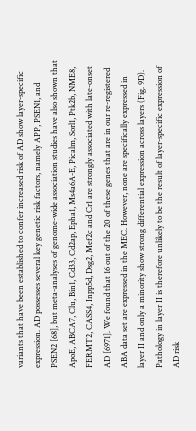variants that have been established to confer increased risk of AD show layer-specific expression. AD possesses several key genetic risk factors, namely APP, PSEN1, and PSEN2 [68], but meta-analyses of genome-wide association studies have also shown that ApoE, ABCA7, Clu, Bin1, Cd33, Cd2ap, Epha1, Ms4a6A-E, Picalm, Sorl1, Ptk2b, NME8, FERMT2, CASS4, Inpp5d, Dsg2, Mef2c and Cr1 are strongly associated with late-onset AD [6971]. We found that 16 out of the 20 of these genes that are in our re-registered ABA data set are expressed in the MEC. However, none are specifically expressed in layer II and only a minority show strong differential expression across layers (Fig. 9D). Pathology in layer II is therefore unlikely to be the result of layer-specific expression of AD risk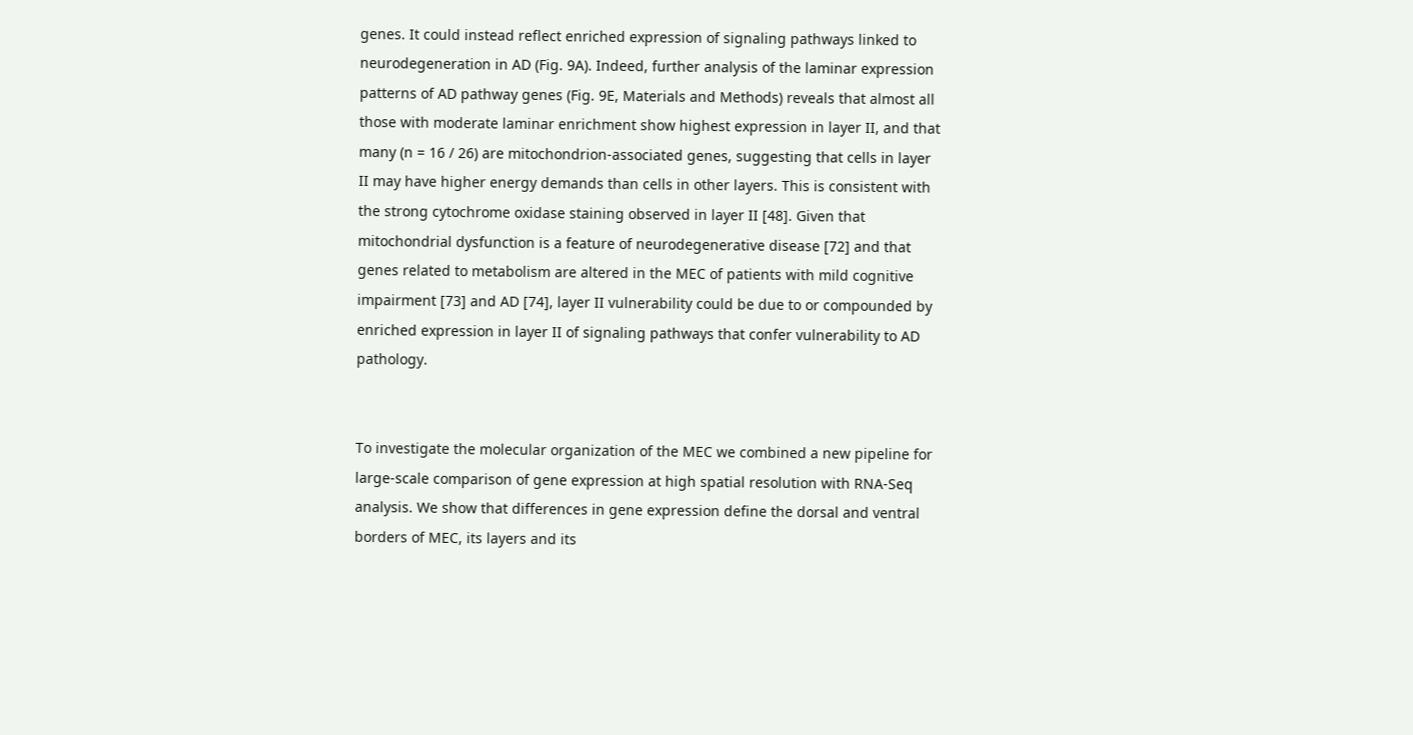genes. It could instead reflect enriched expression of signaling pathways linked to neurodegeneration in AD (Fig. 9A). Indeed, further analysis of the laminar expression patterns of AD pathway genes (Fig. 9E, Materials and Methods) reveals that almost all those with moderate laminar enrichment show highest expression in layer II, and that many (n = 16 / 26) are mitochondrion-associated genes, suggesting that cells in layer II may have higher energy demands than cells in other layers. This is consistent with the strong cytochrome oxidase staining observed in layer II [48]. Given that mitochondrial dysfunction is a feature of neurodegenerative disease [72] and that genes related to metabolism are altered in the MEC of patients with mild cognitive impairment [73] and AD [74], layer II vulnerability could be due to or compounded by enriched expression in layer II of signaling pathways that confer vulnerability to AD pathology.


To investigate the molecular organization of the MEC we combined a new pipeline for large-scale comparison of gene expression at high spatial resolution with RNA-Seq analysis. We show that differences in gene expression define the dorsal and ventral borders of MEC, its layers and its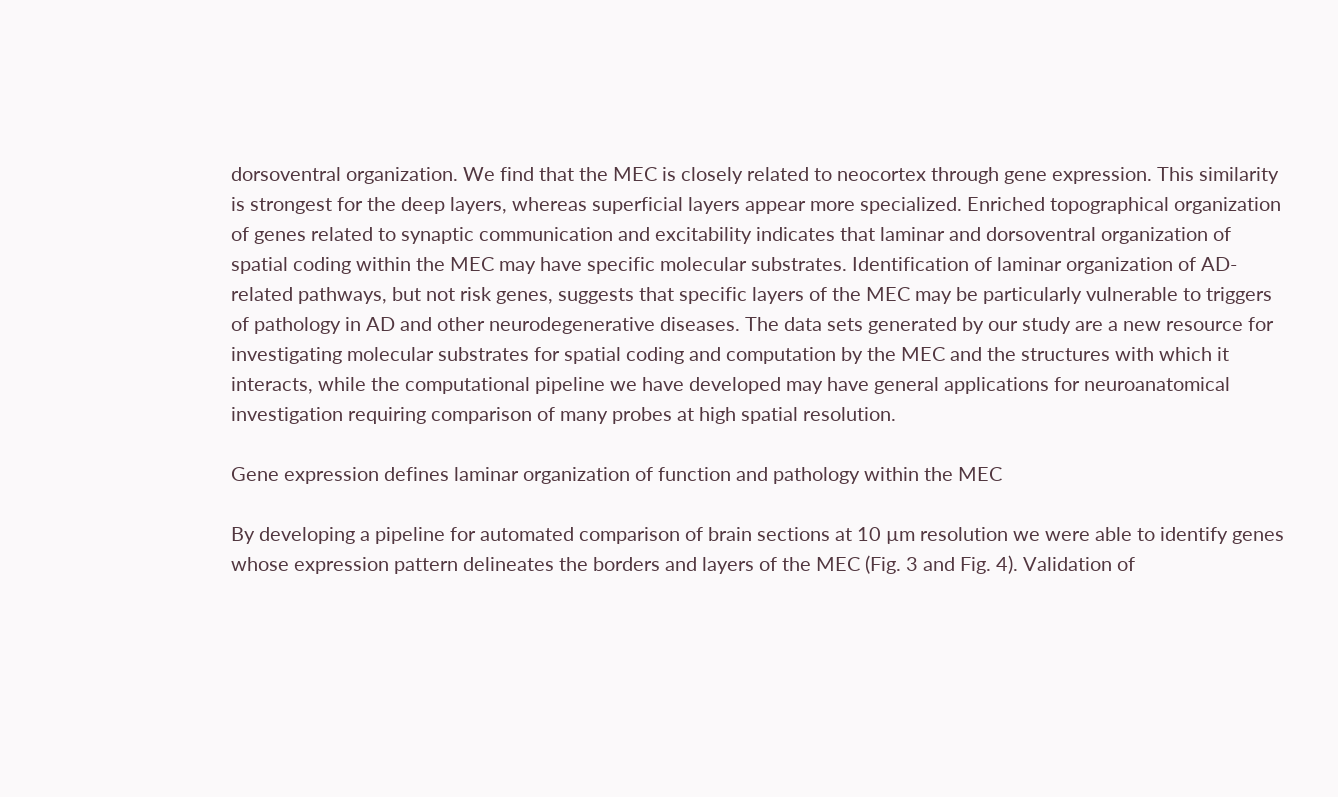dorsoventral organization. We find that the MEC is closely related to neocortex through gene expression. This similarity is strongest for the deep layers, whereas superficial layers appear more specialized. Enriched topographical organization of genes related to synaptic communication and excitability indicates that laminar and dorsoventral organization of spatial coding within the MEC may have specific molecular substrates. Identification of laminar organization of AD-related pathways, but not risk genes, suggests that specific layers of the MEC may be particularly vulnerable to triggers of pathology in AD and other neurodegenerative diseases. The data sets generated by our study are a new resource for investigating molecular substrates for spatial coding and computation by the MEC and the structures with which it interacts, while the computational pipeline we have developed may have general applications for neuroanatomical investigation requiring comparison of many probes at high spatial resolution.

Gene expression defines laminar organization of function and pathology within the MEC

By developing a pipeline for automated comparison of brain sections at 10 µm resolution we were able to identify genes whose expression pattern delineates the borders and layers of the MEC (Fig. 3 and Fig. 4). Validation of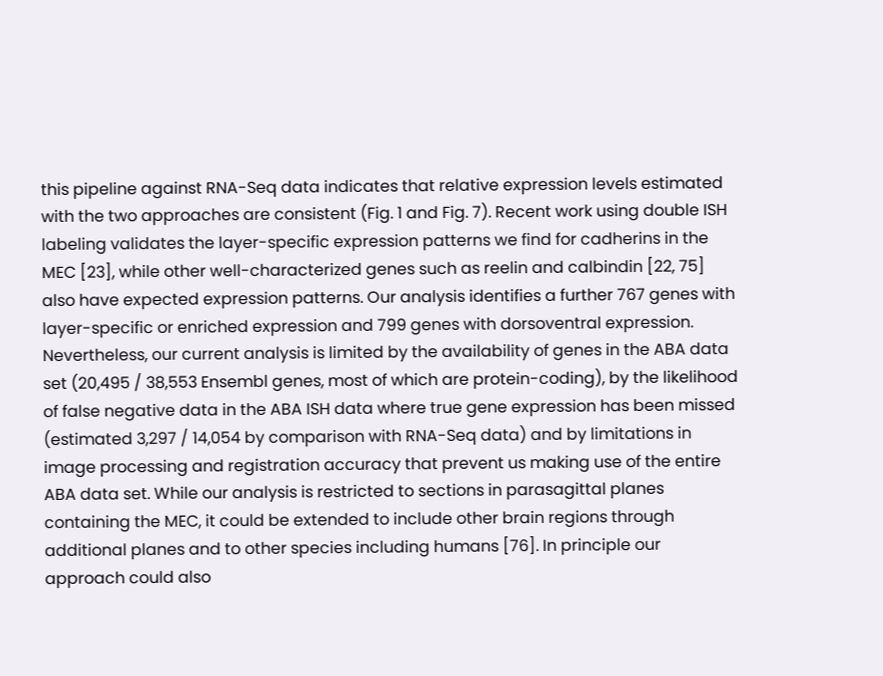this pipeline against RNA-Seq data indicates that relative expression levels estimated with the two approaches are consistent (Fig. 1 and Fig. 7). Recent work using double ISH labeling validates the layer-specific expression patterns we find for cadherins in the MEC [23], while other well-characterized genes such as reelin and calbindin [22, 75] also have expected expression patterns. Our analysis identifies a further 767 genes with layer-specific or enriched expression and 799 genes with dorsoventral expression. Nevertheless, our current analysis is limited by the availability of genes in the ABA data set (20,495 / 38,553 Ensembl genes, most of which are protein-coding), by the likelihood of false negative data in the ABA ISH data where true gene expression has been missed (estimated 3,297 / 14,054 by comparison with RNA-Seq data) and by limitations in image processing and registration accuracy that prevent us making use of the entire ABA data set. While our analysis is restricted to sections in parasagittal planes containing the MEC, it could be extended to include other brain regions through additional planes and to other species including humans [76]. In principle our approach could also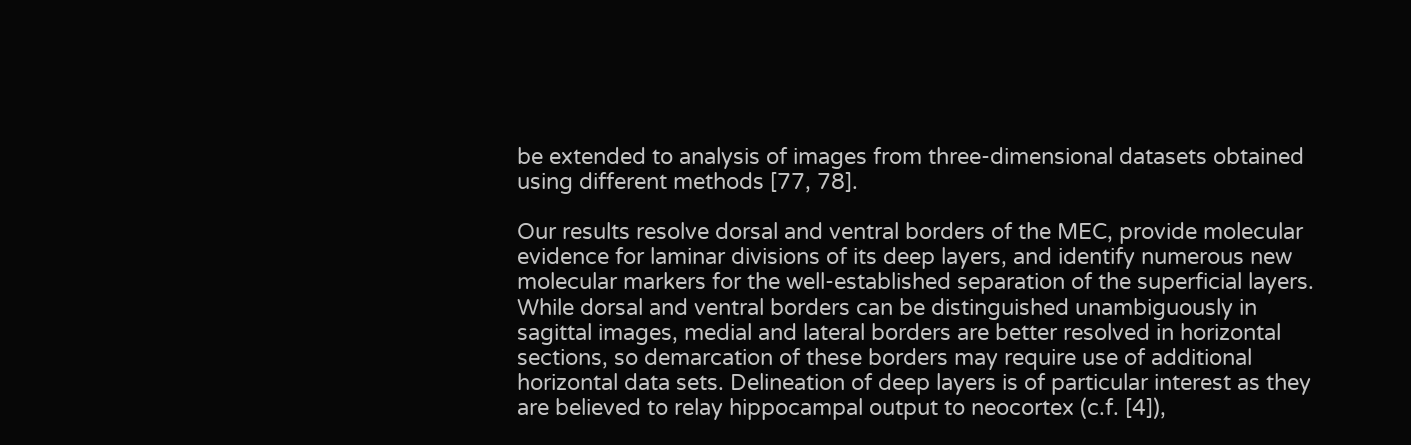be extended to analysis of images from three-dimensional datasets obtained using different methods [77, 78].

Our results resolve dorsal and ventral borders of the MEC, provide molecular evidence for laminar divisions of its deep layers, and identify numerous new molecular markers for the well-established separation of the superficial layers. While dorsal and ventral borders can be distinguished unambiguously in sagittal images, medial and lateral borders are better resolved in horizontal sections, so demarcation of these borders may require use of additional horizontal data sets. Delineation of deep layers is of particular interest as they are believed to relay hippocampal output to neocortex (c.f. [4]),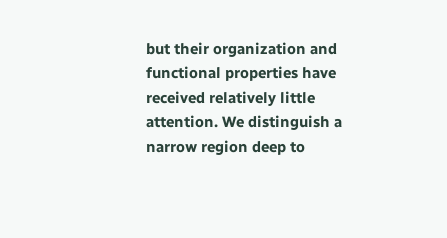but their organization and functional properties have received relatively little attention. We distinguish a narrow region deep to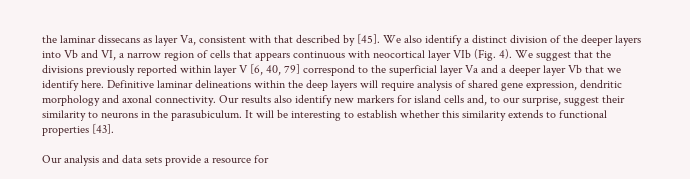the laminar dissecans as layer Va, consistent with that described by [45]. We also identify a distinct division of the deeper layers into Vb and VI, a narrow region of cells that appears continuous with neocortical layer VIb (Fig. 4). We suggest that the divisions previously reported within layer V [6, 40, 79] correspond to the superficial layer Va and a deeper layer Vb that we identify here. Definitive laminar delineations within the deep layers will require analysis of shared gene expression, dendritic morphology and axonal connectivity. Our results also identify new markers for island cells and, to our surprise, suggest their similarity to neurons in the parasubiculum. It will be interesting to establish whether this similarity extends to functional properties [43].

Our analysis and data sets provide a resource for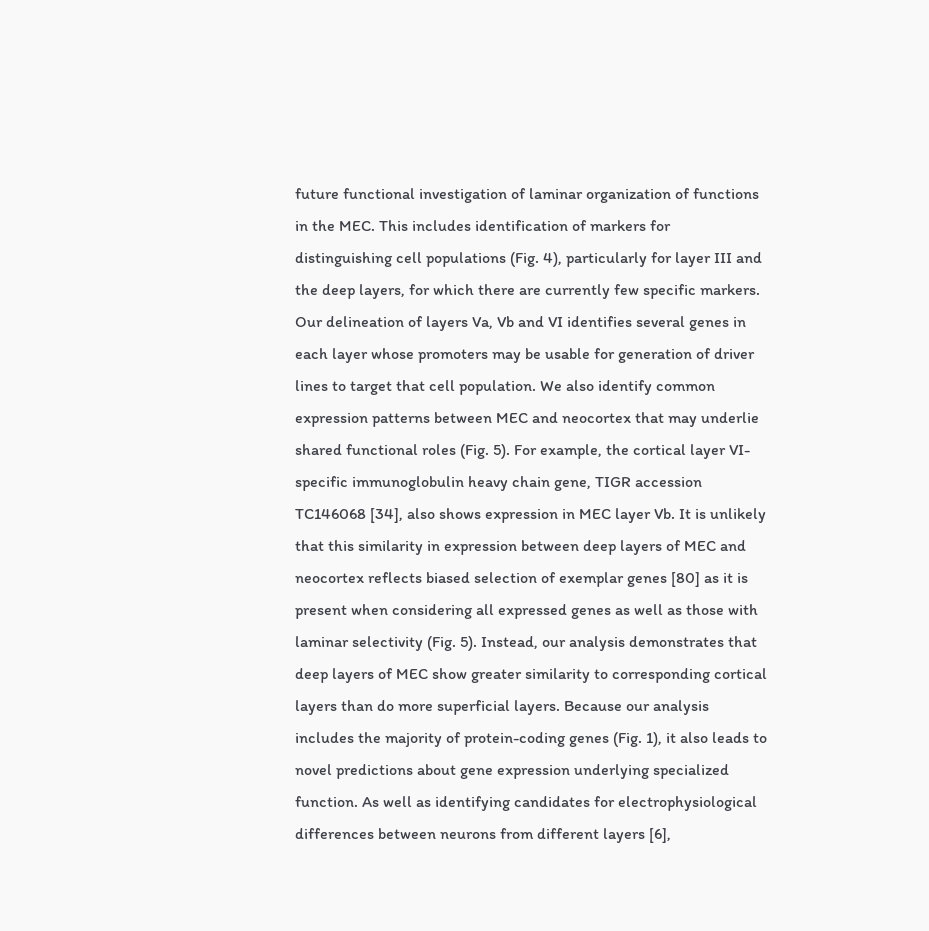future functional investigation of laminar organization of functions in the MEC. This includes identification of markers for distinguishing cell populations (Fig. 4), particularly for layer III and the deep layers, for which there are currently few specific markers. Our delineation of layers Va, Vb and VI identifies several genes in each layer whose promoters may be usable for generation of driver lines to target that cell population. We also identify common expression patterns between MEC and neocortex that may underlie shared functional roles (Fig. 5). For example, the cortical layer VI-specific immunoglobulin heavy chain gene, TIGR accession TC146068 [34], also shows expression in MEC layer Vb. It is unlikely that this similarity in expression between deep layers of MEC and neocortex reflects biased selection of exemplar genes [80] as it is present when considering all expressed genes as well as those with laminar selectivity (Fig. 5). Instead, our analysis demonstrates that deep layers of MEC show greater similarity to corresponding cortical layers than do more superficial layers. Because our analysis includes the majority of protein-coding genes (Fig. 1), it also leads to novel predictions about gene expression underlying specialized function. As well as identifying candidates for electrophysiological differences between neurons from different layers [6],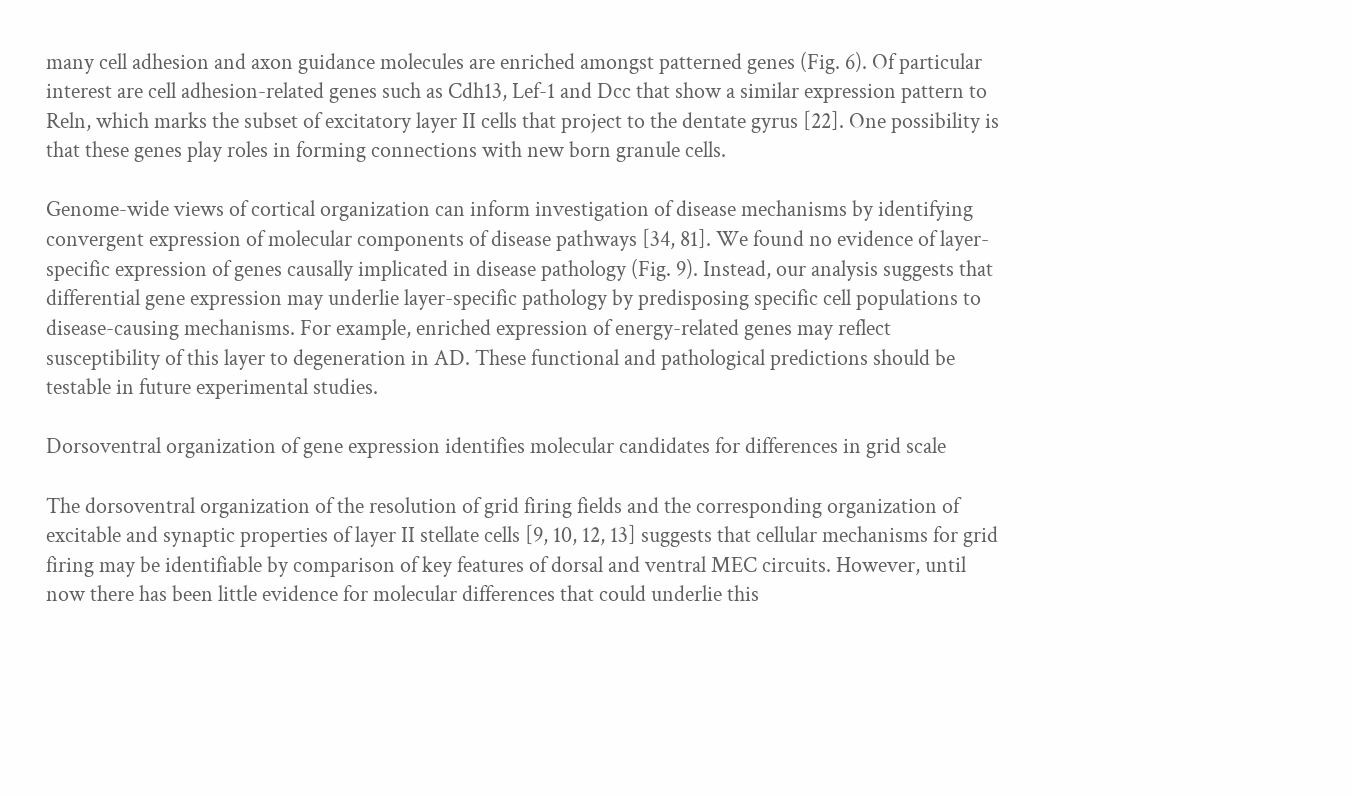many cell adhesion and axon guidance molecules are enriched amongst patterned genes (Fig. 6). Of particular interest are cell adhesion-related genes such as Cdh13, Lef-1 and Dcc that show a similar expression pattern to Reln, which marks the subset of excitatory layer II cells that project to the dentate gyrus [22]. One possibility is that these genes play roles in forming connections with new born granule cells.

Genome-wide views of cortical organization can inform investigation of disease mechanisms by identifying convergent expression of molecular components of disease pathways [34, 81]. We found no evidence of layer-specific expression of genes causally implicated in disease pathology (Fig. 9). Instead, our analysis suggests that differential gene expression may underlie layer-specific pathology by predisposing specific cell populations to disease-causing mechanisms. For example, enriched expression of energy-related genes may reflect susceptibility of this layer to degeneration in AD. These functional and pathological predictions should be testable in future experimental studies.

Dorsoventral organization of gene expression identifies molecular candidates for differences in grid scale

The dorsoventral organization of the resolution of grid firing fields and the corresponding organization of excitable and synaptic properties of layer II stellate cells [9, 10, 12, 13] suggests that cellular mechanisms for grid firing may be identifiable by comparison of key features of dorsal and ventral MEC circuits. However, until now there has been little evidence for molecular differences that could underlie this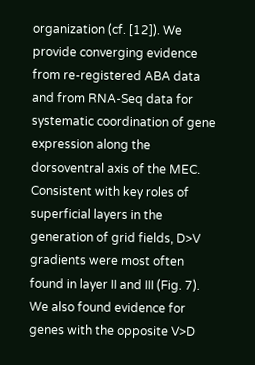organization (cf. [12]). We provide converging evidence from re-registered ABA data and from RNA-Seq data for systematic coordination of gene expression along the dorsoventral axis of the MEC. Consistent with key roles of superficial layers in the generation of grid fields, D>V gradients were most often found in layer II and III (Fig. 7). We also found evidence for genes with the opposite V>D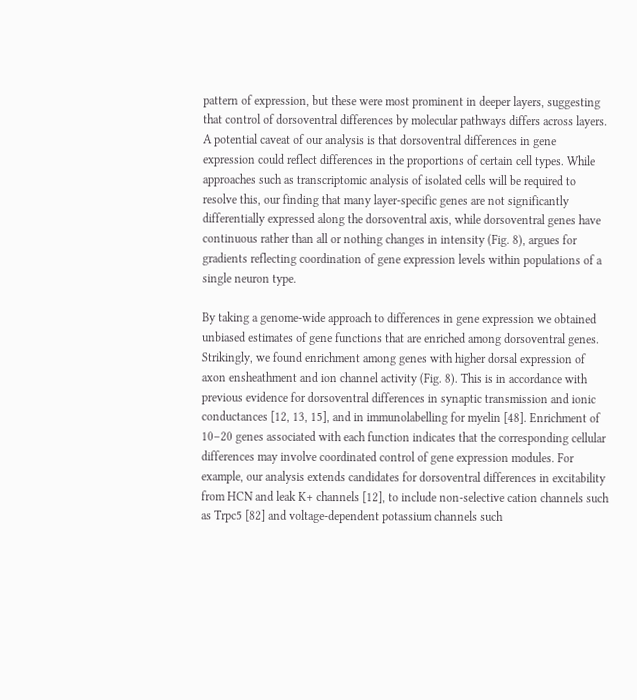pattern of expression, but these were most prominent in deeper layers, suggesting that control of dorsoventral differences by molecular pathways differs across layers. A potential caveat of our analysis is that dorsoventral differences in gene expression could reflect differences in the proportions of certain cell types. While approaches such as transcriptomic analysis of isolated cells will be required to resolve this, our finding that many layer-specific genes are not significantly differentially expressed along the dorsoventral axis, while dorsoventral genes have continuous rather than all or nothing changes in intensity (Fig. 8), argues for gradients reflecting coordination of gene expression levels within populations of a single neuron type.

By taking a genome-wide approach to differences in gene expression we obtained unbiased estimates of gene functions that are enriched among dorsoventral genes. Strikingly, we found enrichment among genes with higher dorsal expression of axon ensheathment and ion channel activity (Fig. 8). This is in accordance with previous evidence for dorsoventral differences in synaptic transmission and ionic conductances [12, 13, 15], and in immunolabelling for myelin [48]. Enrichment of 10–20 genes associated with each function indicates that the corresponding cellular differences may involve coordinated control of gene expression modules. For example, our analysis extends candidates for dorsoventral differences in excitability from HCN and leak K+ channels [12], to include non-selective cation channels such as Trpc5 [82] and voltage-dependent potassium channels such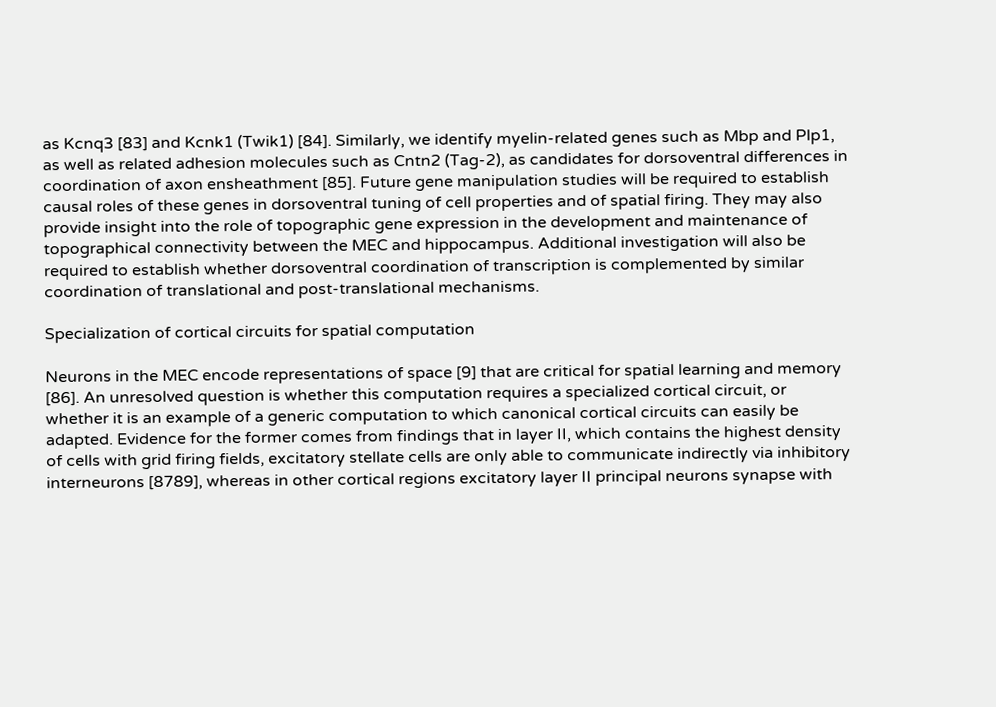as Kcnq3 [83] and Kcnk1 (Twik1) [84]. Similarly, we identify myelin-related genes such as Mbp and Plp1, as well as related adhesion molecules such as Cntn2 (Tag-2), as candidates for dorsoventral differences in coordination of axon ensheathment [85]. Future gene manipulation studies will be required to establish causal roles of these genes in dorsoventral tuning of cell properties and of spatial firing. They may also provide insight into the role of topographic gene expression in the development and maintenance of topographical connectivity between the MEC and hippocampus. Additional investigation will also be required to establish whether dorsoventral coordination of transcription is complemented by similar coordination of translational and post-translational mechanisms.

Specialization of cortical circuits for spatial computation

Neurons in the MEC encode representations of space [9] that are critical for spatial learning and memory [86]. An unresolved question is whether this computation requires a specialized cortical circuit, or whether it is an example of a generic computation to which canonical cortical circuits can easily be adapted. Evidence for the former comes from findings that in layer II, which contains the highest density of cells with grid firing fields, excitatory stellate cells are only able to communicate indirectly via inhibitory interneurons [8789], whereas in other cortical regions excitatory layer II principal neurons synapse with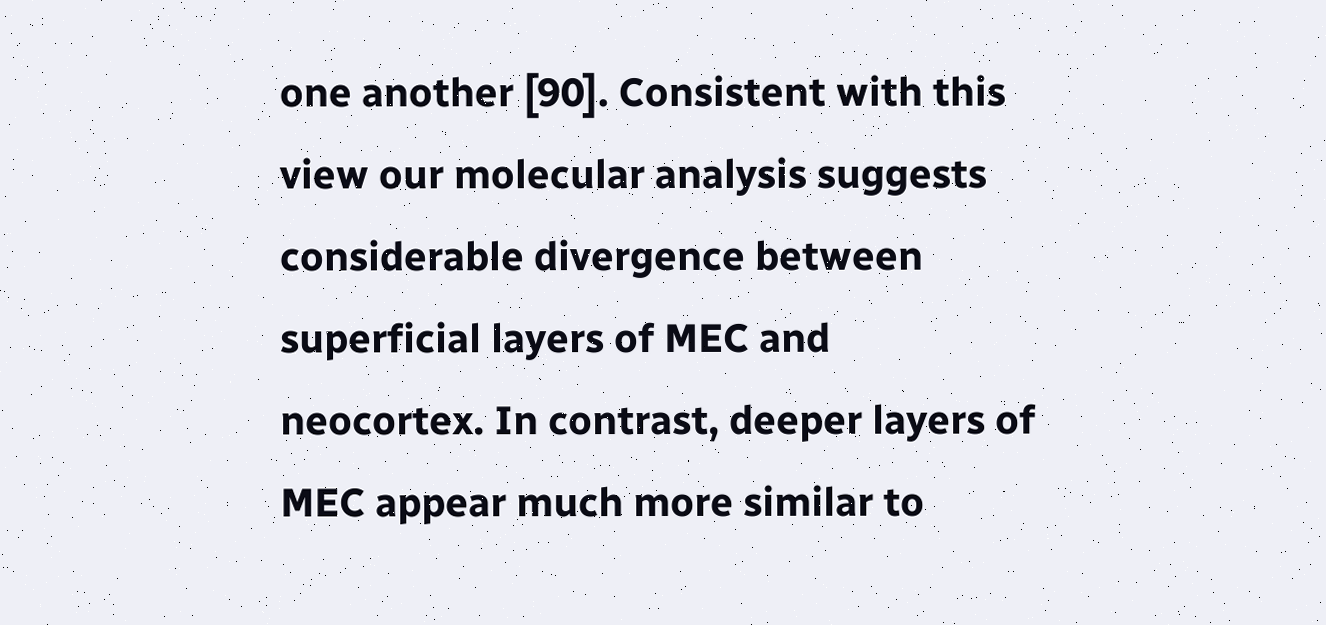one another [90]. Consistent with this view our molecular analysis suggests considerable divergence between superficial layers of MEC and neocortex. In contrast, deeper layers of MEC appear much more similar to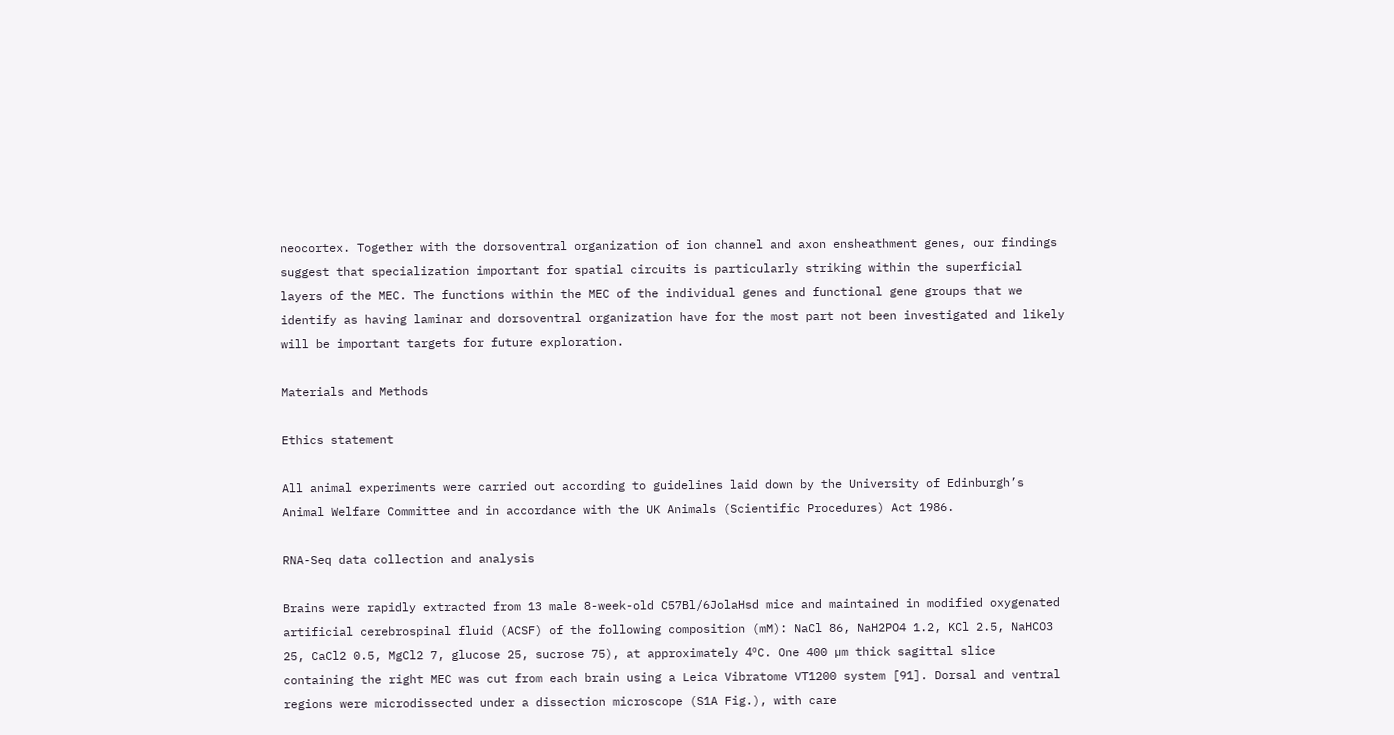neocortex. Together with the dorsoventral organization of ion channel and axon ensheathment genes, our findings suggest that specialization important for spatial circuits is particularly striking within the superficial layers of the MEC. The functions within the MEC of the individual genes and functional gene groups that we identify as having laminar and dorsoventral organization have for the most part not been investigated and likely will be important targets for future exploration.

Materials and Methods

Ethics statement

All animal experiments were carried out according to guidelines laid down by the University of Edinburgh’s Animal Welfare Committee and in accordance with the UK Animals (Scientific Procedures) Act 1986.

RNA-Seq data collection and analysis

Brains were rapidly extracted from 13 male 8-week-old C57Bl/6JolaHsd mice and maintained in modified oxygenated artificial cerebrospinal fluid (ACSF) of the following composition (mM): NaCl 86, NaH2PO4 1.2, KCl 2.5, NaHCO3 25, CaCl2 0.5, MgCl2 7, glucose 25, sucrose 75), at approximately 4ºC. One 400 µm thick sagittal slice containing the right MEC was cut from each brain using a Leica Vibratome VT1200 system [91]. Dorsal and ventral regions were microdissected under a dissection microscope (S1A Fig.), with care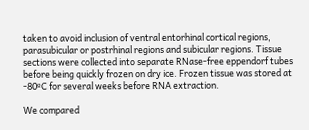taken to avoid inclusion of ventral entorhinal cortical regions, parasubicular or postrhinal regions and subicular regions. Tissue sections were collected into separate RNase-free eppendorf tubes before being quickly frozen on dry ice. Frozen tissue was stored at -80ºC for several weeks before RNA extraction.

We compared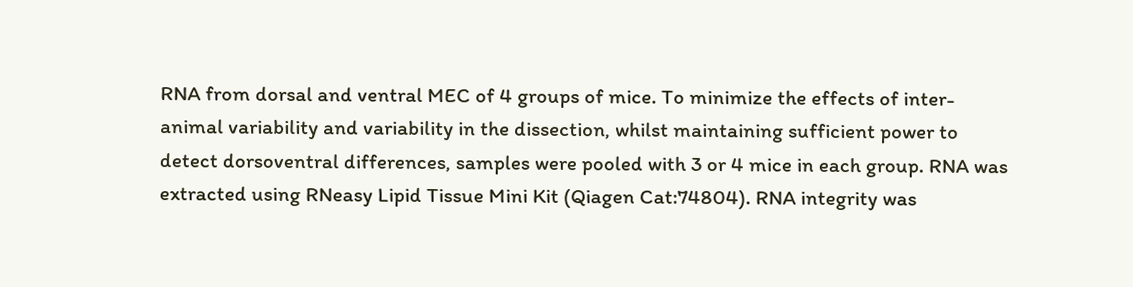RNA from dorsal and ventral MEC of 4 groups of mice. To minimize the effects of inter-animal variability and variability in the dissection, whilst maintaining sufficient power to detect dorsoventral differences, samples were pooled with 3 or 4 mice in each group. RNA was extracted using RNeasy Lipid Tissue Mini Kit (Qiagen Cat:74804). RNA integrity was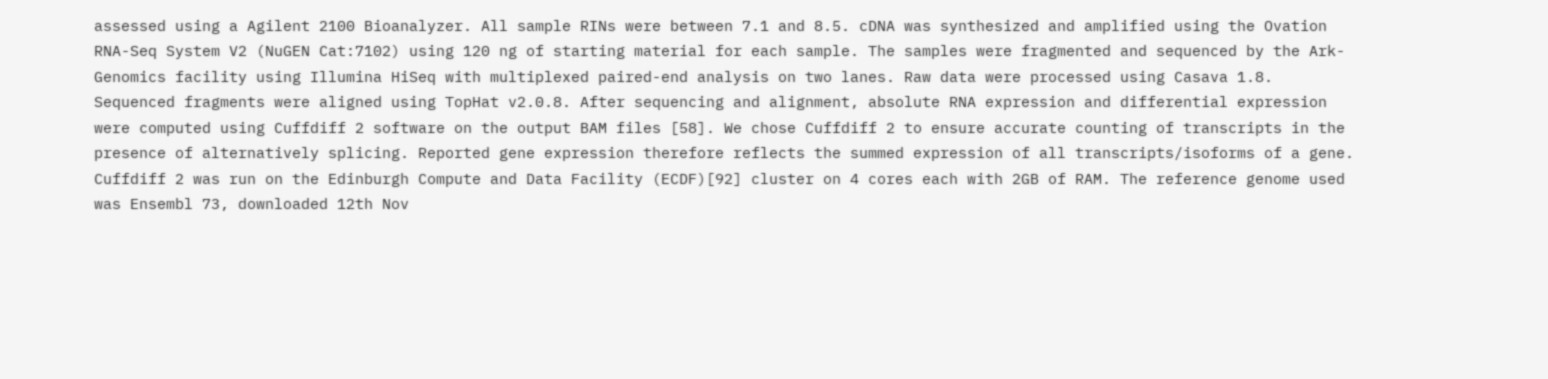assessed using a Agilent 2100 Bioanalyzer. All sample RINs were between 7.1 and 8.5. cDNA was synthesized and amplified using the Ovation RNA-Seq System V2 (NuGEN Cat:7102) using 120 ng of starting material for each sample. The samples were fragmented and sequenced by the Ark-Genomics facility using Illumina HiSeq with multiplexed paired-end analysis on two lanes. Raw data were processed using Casava 1.8. Sequenced fragments were aligned using TopHat v2.0.8. After sequencing and alignment, absolute RNA expression and differential expression were computed using Cuffdiff 2 software on the output BAM files [58]. We chose Cuffdiff 2 to ensure accurate counting of transcripts in the presence of alternatively splicing. Reported gene expression therefore reflects the summed expression of all transcripts/isoforms of a gene. Cuffdiff 2 was run on the Edinburgh Compute and Data Facility (ECDF)[92] cluster on 4 cores each with 2GB of RAM. The reference genome used was Ensembl 73, downloaded 12th Nov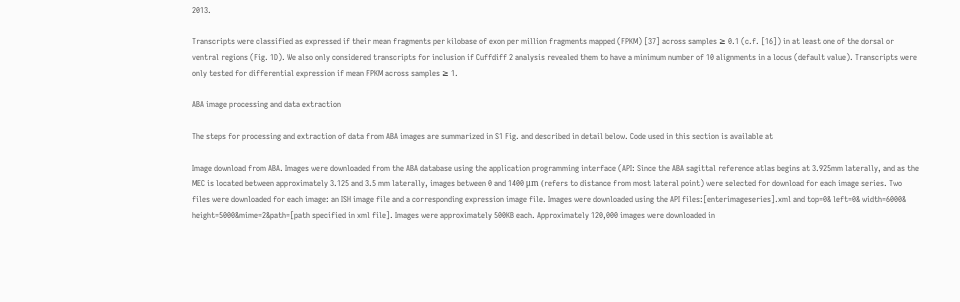2013.

Transcripts were classified as expressed if their mean fragments per kilobase of exon per million fragments mapped (FPKM) [37] across samples ≥ 0.1 (c.f. [16]) in at least one of the dorsal or ventral regions (Fig. 1D). We also only considered transcripts for inclusion if Cuffdiff 2 analysis revealed them to have a minimum number of 10 alignments in a locus (default value). Transcripts were only tested for differential expression if mean FPKM across samples ≥ 1.

ABA image processing and data extraction

The steps for processing and extraction of data from ABA images are summarized in S1 Fig. and described in detail below. Code used in this section is available at

Image download from ABA. Images were downloaded from the ABA database using the application programming interface (API: Since the ABA sagittal reference atlas begins at 3.925mm laterally, and as the MEC is located between approximately 3.125 and 3.5 mm laterally, images between 0 and 1400 μm (refers to distance from most lateral point) were selected for download for each image series. Two files were downloaded for each image: an ISH image file and a corresponding expression image file. Images were downloaded using the API files:[enterimageseries].xml and top=0& left=0& width=6000& height=5000&mime=2&path=[path specified in xml file]. Images were approximately 500KB each. Approximately 120,000 images were downloaded in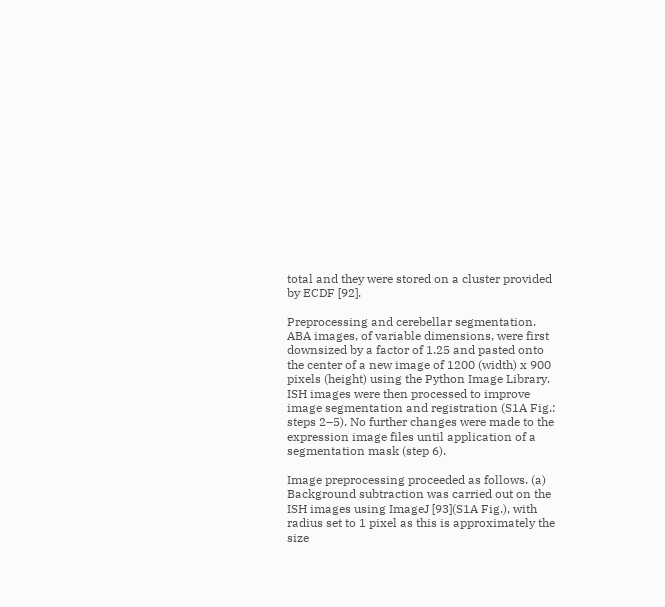total and they were stored on a cluster provided by ECDF [92].

Preprocessing and cerebellar segmentation. ABA images, of variable dimensions, were first downsized by a factor of 1.25 and pasted onto the center of a new image of 1200 (width) x 900 pixels (height) using the Python Image Library. ISH images were then processed to improve image segmentation and registration (S1A Fig.: steps 2–5). No further changes were made to the expression image files until application of a segmentation mask (step 6).

Image preprocessing proceeded as follows. (a) Background subtraction was carried out on the ISH images using ImageJ [93](S1A Fig.), with radius set to 1 pixel as this is approximately the size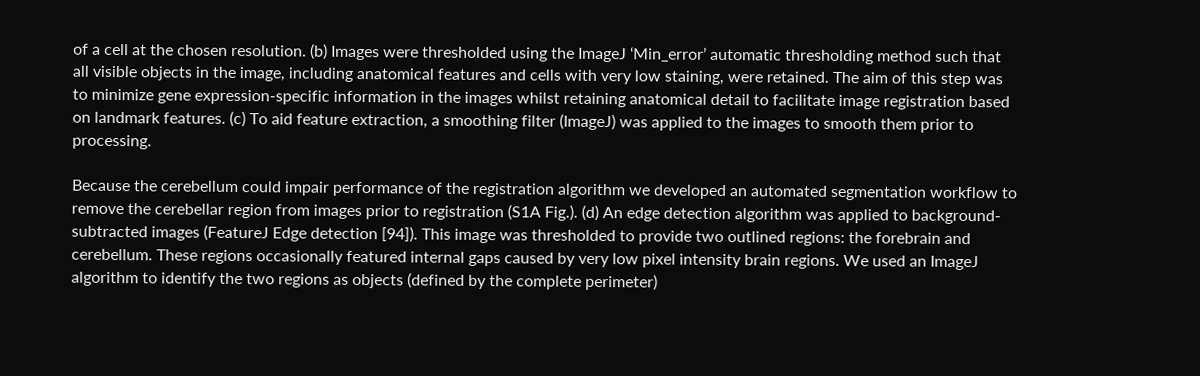of a cell at the chosen resolution. (b) Images were thresholded using the ImageJ ‘Min_error’ automatic thresholding method such that all visible objects in the image, including anatomical features and cells with very low staining, were retained. The aim of this step was to minimize gene expression-specific information in the images whilst retaining anatomical detail to facilitate image registration based on landmark features. (c) To aid feature extraction, a smoothing filter (ImageJ) was applied to the images to smooth them prior to processing.

Because the cerebellum could impair performance of the registration algorithm we developed an automated segmentation workflow to remove the cerebellar region from images prior to registration (S1A Fig.). (d) An edge detection algorithm was applied to background-subtracted images (FeatureJ Edge detection [94]). This image was thresholded to provide two outlined regions: the forebrain and cerebellum. These regions occasionally featured internal gaps caused by very low pixel intensity brain regions. We used an ImageJ algorithm to identify the two regions as objects (defined by the complete perimeter)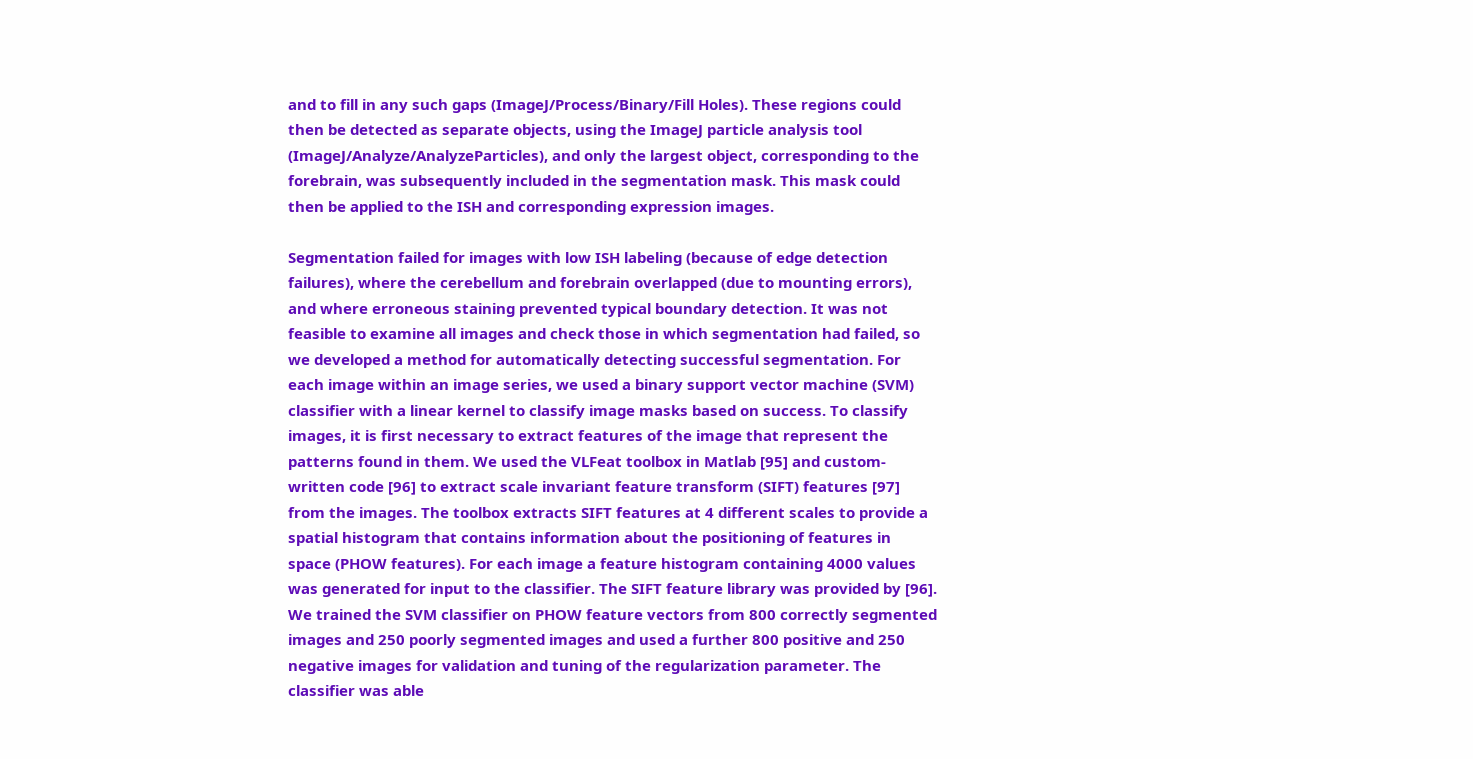and to fill in any such gaps (ImageJ/Process/Binary/Fill Holes). These regions could then be detected as separate objects, using the ImageJ particle analysis tool (ImageJ/Analyze/AnalyzeParticles), and only the largest object, corresponding to the forebrain, was subsequently included in the segmentation mask. This mask could then be applied to the ISH and corresponding expression images.

Segmentation failed for images with low ISH labeling (because of edge detection failures), where the cerebellum and forebrain overlapped (due to mounting errors), and where erroneous staining prevented typical boundary detection. It was not feasible to examine all images and check those in which segmentation had failed, so we developed a method for automatically detecting successful segmentation. For each image within an image series, we used a binary support vector machine (SVM) classifier with a linear kernel to classify image masks based on success. To classify images, it is first necessary to extract features of the image that represent the patterns found in them. We used the VLFeat toolbox in Matlab [95] and custom-written code [96] to extract scale invariant feature transform (SIFT) features [97] from the images. The toolbox extracts SIFT features at 4 different scales to provide a spatial histogram that contains information about the positioning of features in space (PHOW features). For each image a feature histogram containing 4000 values was generated for input to the classifier. The SIFT feature library was provided by [96]. We trained the SVM classifier on PHOW feature vectors from 800 correctly segmented images and 250 poorly segmented images and used a further 800 positive and 250 negative images for validation and tuning of the regularization parameter. The classifier was able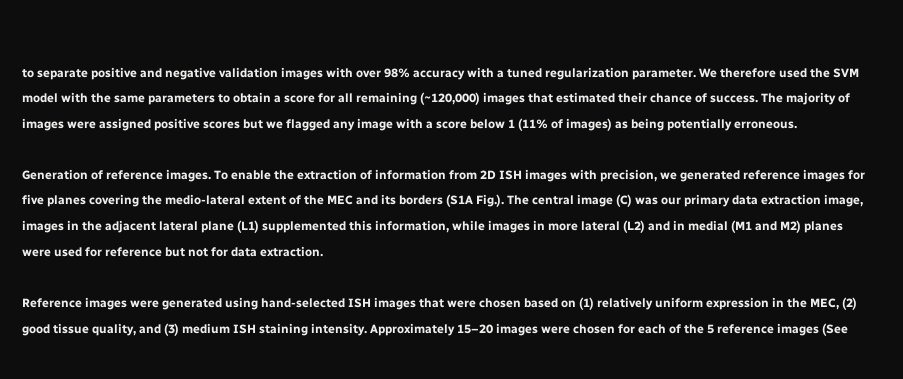to separate positive and negative validation images with over 98% accuracy with a tuned regularization parameter. We therefore used the SVM model with the same parameters to obtain a score for all remaining (~120,000) images that estimated their chance of success. The majority of images were assigned positive scores but we flagged any image with a score below 1 (11% of images) as being potentially erroneous.

Generation of reference images. To enable the extraction of information from 2D ISH images with precision, we generated reference images for five planes covering the medio-lateral extent of the MEC and its borders (S1A Fig.). The central image (C) was our primary data extraction image, images in the adjacent lateral plane (L1) supplemented this information, while images in more lateral (L2) and in medial (M1 and M2) planes were used for reference but not for data extraction.

Reference images were generated using hand-selected ISH images that were chosen based on (1) relatively uniform expression in the MEC, (2) good tissue quality, and (3) medium ISH staining intensity. Approximately 15–20 images were chosen for each of the 5 reference images (See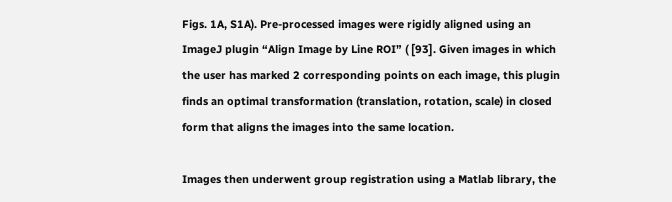Figs. 1A, S1A). Pre-processed images were rigidly aligned using an ImageJ plugin “Align Image by Line ROI” ( [93]. Given images in which the user has marked 2 corresponding points on each image, this plugin finds an optimal transformation (translation, rotation, scale) in closed form that aligns the images into the same location.

Images then underwent group registration using a Matlab library, the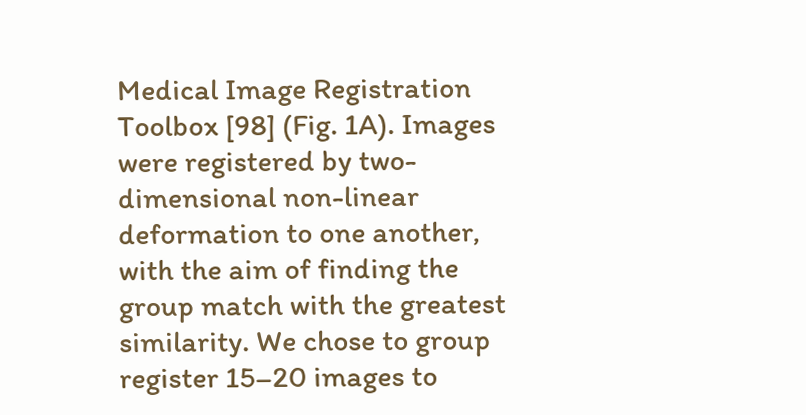Medical Image Registration Toolbox [98] (Fig. 1A). Images were registered by two-dimensional non-linear deformation to one another, with the aim of finding the group match with the greatest similarity. We chose to group register 15–20 images to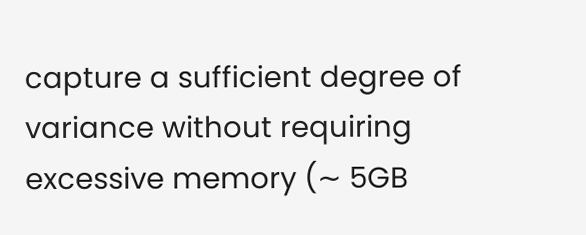capture a sufficient degree of variance without requiring excessive memory (∼ 5GB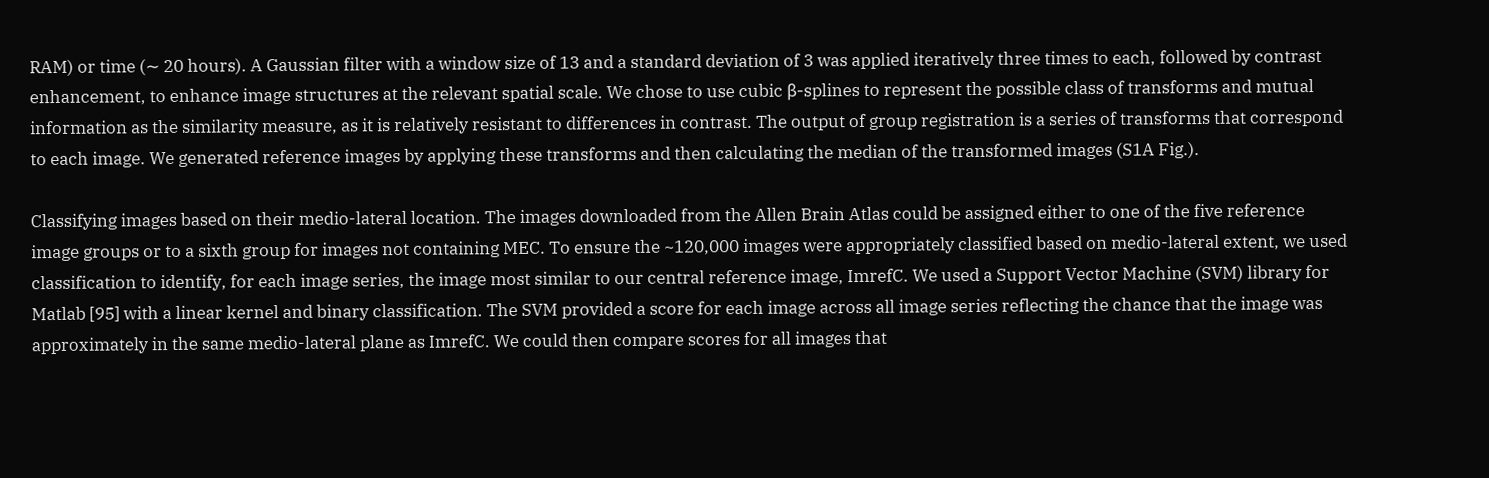RAM) or time (∼ 20 hours). A Gaussian filter with a window size of 13 and a standard deviation of 3 was applied iteratively three times to each, followed by contrast enhancement, to enhance image structures at the relevant spatial scale. We chose to use cubic β-splines to represent the possible class of transforms and mutual information as the similarity measure, as it is relatively resistant to differences in contrast. The output of group registration is a series of transforms that correspond to each image. We generated reference images by applying these transforms and then calculating the median of the transformed images (S1A Fig.).

Classifying images based on their medio-lateral location. The images downloaded from the Allen Brain Atlas could be assigned either to one of the five reference image groups or to a sixth group for images not containing MEC. To ensure the ~120,000 images were appropriately classified based on medio-lateral extent, we used classification to identify, for each image series, the image most similar to our central reference image, ImrefC. We used a Support Vector Machine (SVM) library for Matlab [95] with a linear kernel and binary classification. The SVM provided a score for each image across all image series reflecting the chance that the image was approximately in the same medio-lateral plane as ImrefC. We could then compare scores for all images that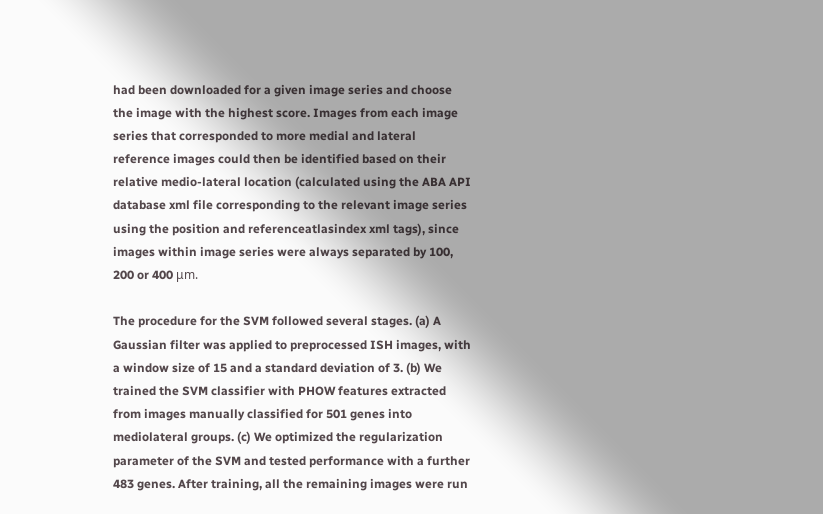had been downloaded for a given image series and choose the image with the highest score. Images from each image series that corresponded to more medial and lateral reference images could then be identified based on their relative medio-lateral location (calculated using the ABA API database xml file corresponding to the relevant image series using the position and referenceatlasindex xml tags), since images within image series were always separated by 100, 200 or 400 μm.

The procedure for the SVM followed several stages. (a) A Gaussian filter was applied to preprocessed ISH images, with a window size of 15 and a standard deviation of 3. (b) We trained the SVM classifier with PHOW features extracted from images manually classified for 501 genes into mediolateral groups. (c) We optimized the regularization parameter of the SVM and tested performance with a further 483 genes. After training, all the remaining images were run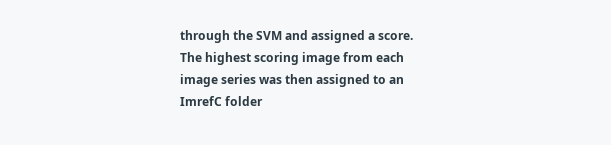through the SVM and assigned a score. The highest scoring image from each image series was then assigned to an ImrefC folder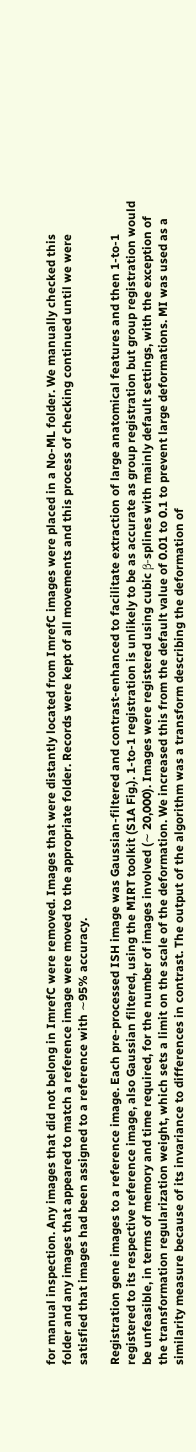for manual inspection. Any images that did not belong in ImrefC were removed. Images that were distantly located from ImrefC images were placed in a No-ML folder. We manually checked this folder and any images that appeared to match a reference image were moved to the appropriate folder. Records were kept of all movements and this process of checking continued until we were satisfied that images had been assigned to a reference with ∼95% accuracy.

Registration gene images to a reference image. Each pre-processed ISH image was Gaussian-filtered and contrast-enhanced to facilitate extraction of large anatomical features and then 1-to-1 registered to its respective reference image, also Gaussian filtered, using the MIRT toolkit (S1A Fig.). 1-to-1 registration is unlikely to be as accurate as group registration but group registration would be unfeasible, in terms of memory and time required, for the number of images involved (∼ 20,000). Images were registered using cubic β-splines with mainly default settings, with the exception of the transformation regularization weight, which sets a limit on the scale of the deformation. We increased this from the default value of 0.01 to 0.1 to prevent large deformations. MI was used as a similarity measure because of its invariance to differences in contrast. The output of the algorithm was a transform describing the deformation of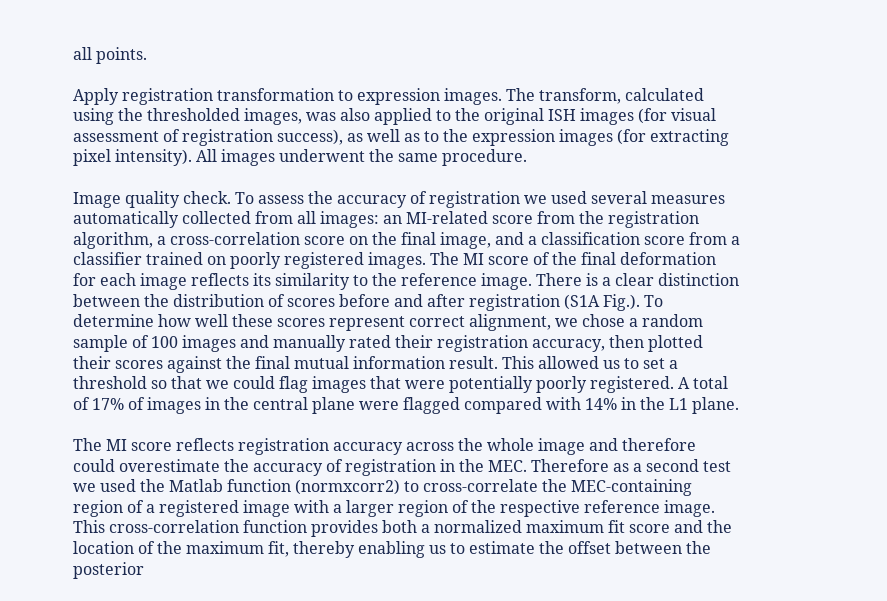all points.

Apply registration transformation to expression images. The transform, calculated using the thresholded images, was also applied to the original ISH images (for visual assessment of registration success), as well as to the expression images (for extracting pixel intensity). All images underwent the same procedure.

Image quality check. To assess the accuracy of registration we used several measures automatically collected from all images: an MI-related score from the registration algorithm, a cross-correlation score on the final image, and a classification score from a classifier trained on poorly registered images. The MI score of the final deformation for each image reflects its similarity to the reference image. There is a clear distinction between the distribution of scores before and after registration (S1A Fig.). To determine how well these scores represent correct alignment, we chose a random sample of 100 images and manually rated their registration accuracy, then plotted their scores against the final mutual information result. This allowed us to set a threshold so that we could flag images that were potentially poorly registered. A total of 17% of images in the central plane were flagged compared with 14% in the L1 plane.

The MI score reflects registration accuracy across the whole image and therefore could overestimate the accuracy of registration in the MEC. Therefore as a second test we used the Matlab function (normxcorr2) to cross-correlate the MEC-containing region of a registered image with a larger region of the respective reference image. This cross-correlation function provides both a normalized maximum fit score and the location of the maximum fit, thereby enabling us to estimate the offset between the posterior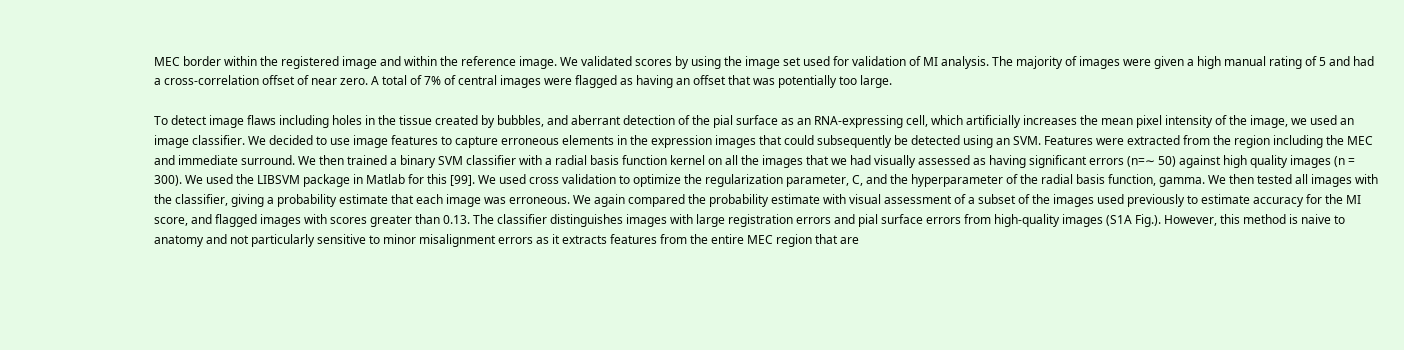MEC border within the registered image and within the reference image. We validated scores by using the image set used for validation of MI analysis. The majority of images were given a high manual rating of 5 and had a cross-correlation offset of near zero. A total of 7% of central images were flagged as having an offset that was potentially too large.

To detect image flaws including holes in the tissue created by bubbles, and aberrant detection of the pial surface as an RNA-expressing cell, which artificially increases the mean pixel intensity of the image, we used an image classifier. We decided to use image features to capture erroneous elements in the expression images that could subsequently be detected using an SVM. Features were extracted from the region including the MEC and immediate surround. We then trained a binary SVM classifier with a radial basis function kernel on all the images that we had visually assessed as having significant errors (n=∼ 50) against high quality images (n = 300). We used the LIBSVM package in Matlab for this [99]. We used cross validation to optimize the regularization parameter, C, and the hyperparameter of the radial basis function, gamma. We then tested all images with the classifier, giving a probability estimate that each image was erroneous. We again compared the probability estimate with visual assessment of a subset of the images used previously to estimate accuracy for the MI score, and flagged images with scores greater than 0.13. The classifier distinguishes images with large registration errors and pial surface errors from high-quality images (S1A Fig.). However, this method is naive to anatomy and not particularly sensitive to minor misalignment errors as it extracts features from the entire MEC region that are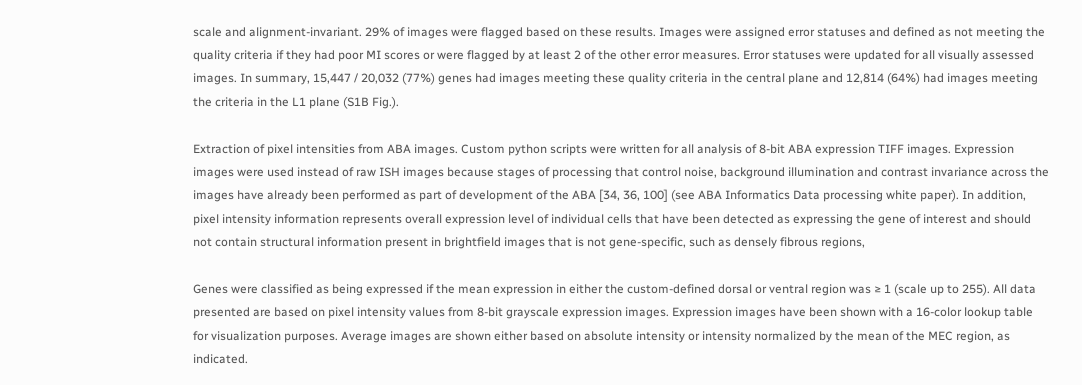scale and alignment-invariant. 29% of images were flagged based on these results. Images were assigned error statuses and defined as not meeting the quality criteria if they had poor MI scores or were flagged by at least 2 of the other error measures. Error statuses were updated for all visually assessed images. In summary, 15,447 / 20,032 (77%) genes had images meeting these quality criteria in the central plane and 12,814 (64%) had images meeting the criteria in the L1 plane (S1B Fig.).

Extraction of pixel intensities from ABA images. Custom python scripts were written for all analysis of 8-bit ABA expression TIFF images. Expression images were used instead of raw ISH images because stages of processing that control noise, background illumination and contrast invariance across the images have already been performed as part of development of the ABA [34, 36, 100] (see ABA Informatics Data processing white paper). In addition, pixel intensity information represents overall expression level of individual cells that have been detected as expressing the gene of interest and should not contain structural information present in brightfield images that is not gene-specific, such as densely fibrous regions,

Genes were classified as being expressed if the mean expression in either the custom-defined dorsal or ventral region was ≥ 1 (scale up to 255). All data presented are based on pixel intensity values from 8-bit grayscale expression images. Expression images have been shown with a 16-color lookup table for visualization purposes. Average images are shown either based on absolute intensity or intensity normalized by the mean of the MEC region, as indicated.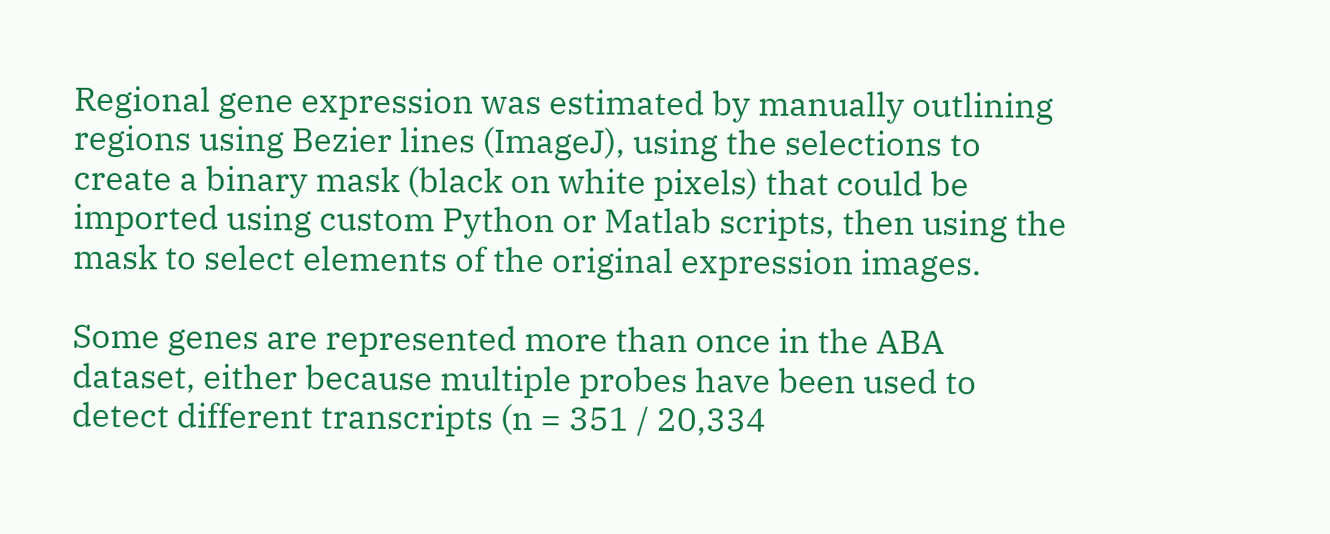Regional gene expression was estimated by manually outlining regions using Bezier lines (ImageJ), using the selections to create a binary mask (black on white pixels) that could be imported using custom Python or Matlab scripts, then using the mask to select elements of the original expression images.

Some genes are represented more than once in the ABA dataset, either because multiple probes have been used to detect different transcripts (n = 351 / 20,334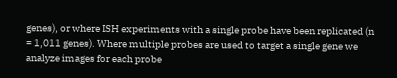genes), or where ISH experiments with a single probe have been replicated (n = 1,011 genes). Where multiple probes are used to target a single gene we analyze images for each probe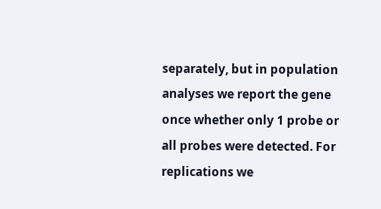separately, but in population analyses we report the gene once whether only 1 probe or all probes were detected. For replications we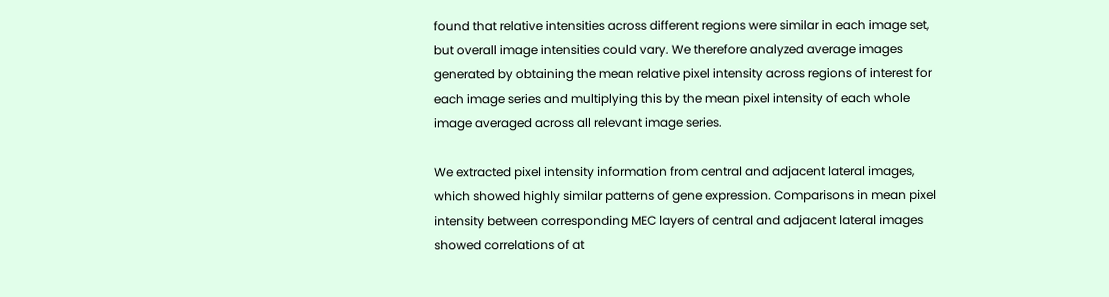found that relative intensities across different regions were similar in each image set, but overall image intensities could vary. We therefore analyzed average images generated by obtaining the mean relative pixel intensity across regions of interest for each image series and multiplying this by the mean pixel intensity of each whole image averaged across all relevant image series.

We extracted pixel intensity information from central and adjacent lateral images, which showed highly similar patterns of gene expression. Comparisons in mean pixel intensity between corresponding MEC layers of central and adjacent lateral images showed correlations of at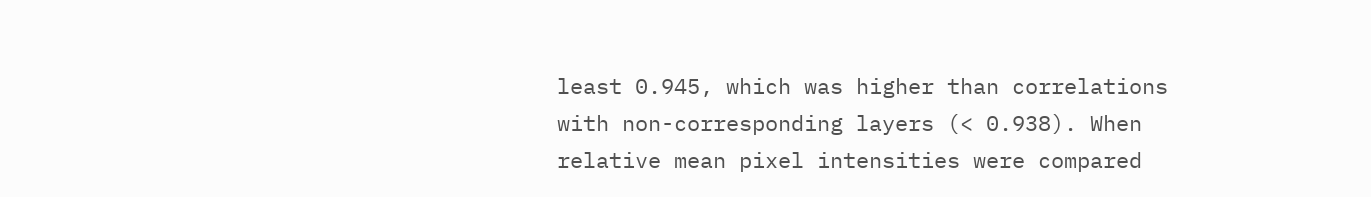least 0.945, which was higher than correlations with non-corresponding layers (< 0.938). When relative mean pixel intensities were compared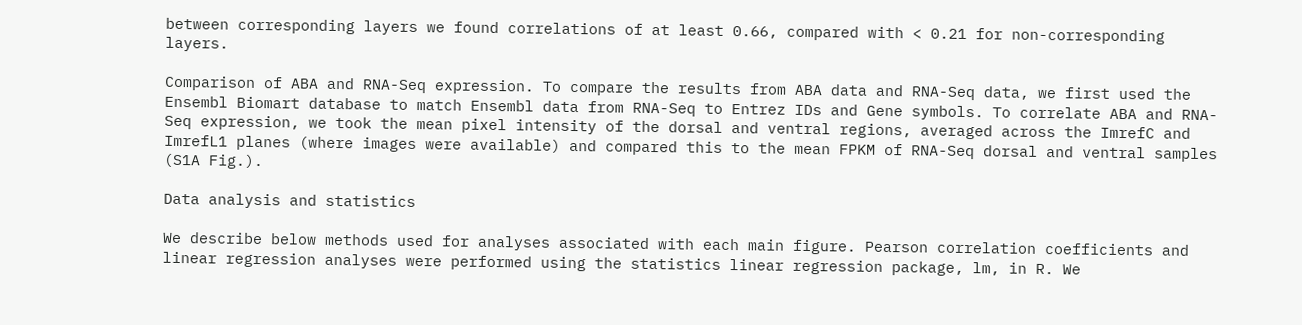between corresponding layers we found correlations of at least 0.66, compared with < 0.21 for non-corresponding layers.

Comparison of ABA and RNA-Seq expression. To compare the results from ABA data and RNA-Seq data, we first used the Ensembl Biomart database to match Ensembl data from RNA-Seq to Entrez IDs and Gene symbols. To correlate ABA and RNA-Seq expression, we took the mean pixel intensity of the dorsal and ventral regions, averaged across the ImrefC and ImrefL1 planes (where images were available) and compared this to the mean FPKM of RNA-Seq dorsal and ventral samples (S1A Fig.).

Data analysis and statistics

We describe below methods used for analyses associated with each main figure. Pearson correlation coefficients and linear regression analyses were performed using the statistics linear regression package, lm, in R. We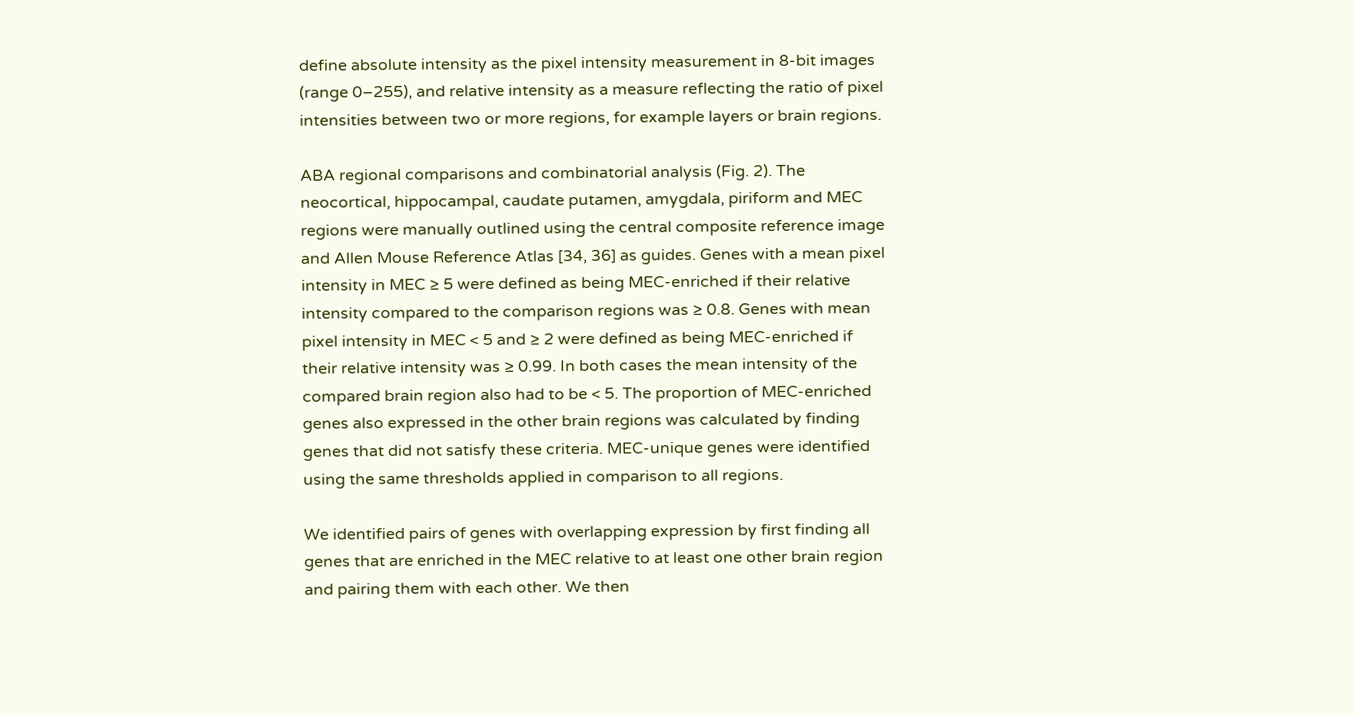define absolute intensity as the pixel intensity measurement in 8-bit images (range 0–255), and relative intensity as a measure reflecting the ratio of pixel intensities between two or more regions, for example layers or brain regions.

ABA regional comparisons and combinatorial analysis (Fig. 2). The neocortical, hippocampal, caudate putamen, amygdala, piriform and MEC regions were manually outlined using the central composite reference image and Allen Mouse Reference Atlas [34, 36] as guides. Genes with a mean pixel intensity in MEC ≥ 5 were defined as being MEC-enriched if their relative intensity compared to the comparison regions was ≥ 0.8. Genes with mean pixel intensity in MEC < 5 and ≥ 2 were defined as being MEC-enriched if their relative intensity was ≥ 0.99. In both cases the mean intensity of the compared brain region also had to be < 5. The proportion of MEC-enriched genes also expressed in the other brain regions was calculated by finding genes that did not satisfy these criteria. MEC-unique genes were identified using the same thresholds applied in comparison to all regions.

We identified pairs of genes with overlapping expression by first finding all genes that are enriched in the MEC relative to at least one other brain region and pairing them with each other. We then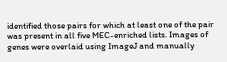identified those pairs for which at least one of the pair was present in all five MEC-enriched lists. Images of genes were overlaid using ImageJ and manually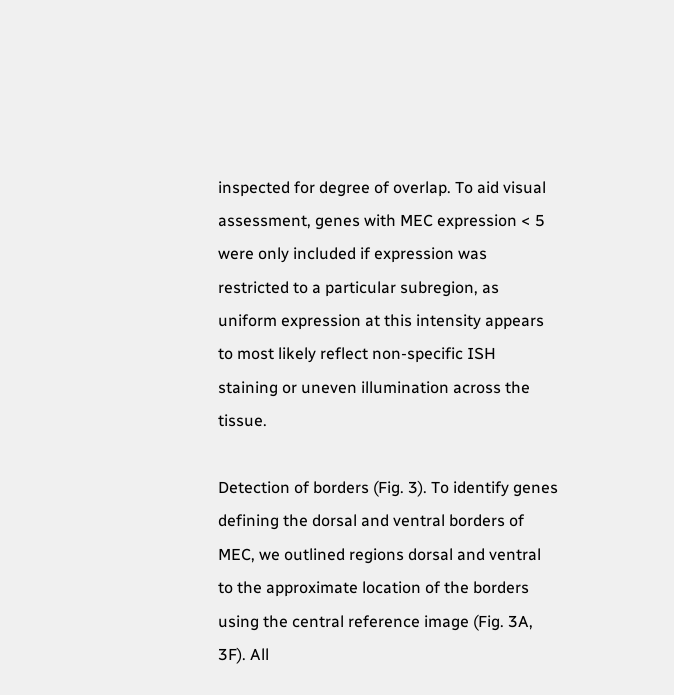inspected for degree of overlap. To aid visual assessment, genes with MEC expression < 5 were only included if expression was restricted to a particular subregion, as uniform expression at this intensity appears to most likely reflect non-specific ISH staining or uneven illumination across the tissue.

Detection of borders (Fig. 3). To identify genes defining the dorsal and ventral borders of MEC, we outlined regions dorsal and ventral to the approximate location of the borders using the central reference image (Fig. 3A, 3F). All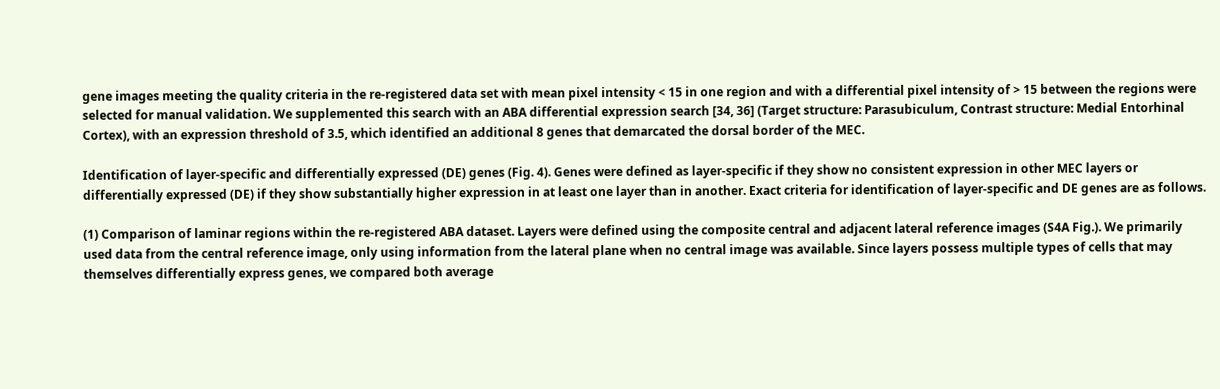gene images meeting the quality criteria in the re-registered data set with mean pixel intensity < 15 in one region and with a differential pixel intensity of > 15 between the regions were selected for manual validation. We supplemented this search with an ABA differential expression search [34, 36] (Target structure: Parasubiculum, Contrast structure: Medial Entorhinal Cortex), with an expression threshold of 3.5, which identified an additional 8 genes that demarcated the dorsal border of the MEC.

Identification of layer-specific and differentially expressed (DE) genes (Fig. 4). Genes were defined as layer-specific if they show no consistent expression in other MEC layers or differentially expressed (DE) if they show substantially higher expression in at least one layer than in another. Exact criteria for identification of layer-specific and DE genes are as follows.

(1) Comparison of laminar regions within the re-registered ABA dataset. Layers were defined using the composite central and adjacent lateral reference images (S4A Fig.). We primarily used data from the central reference image, only using information from the lateral plane when no central image was available. Since layers possess multiple types of cells that may themselves differentially express genes, we compared both average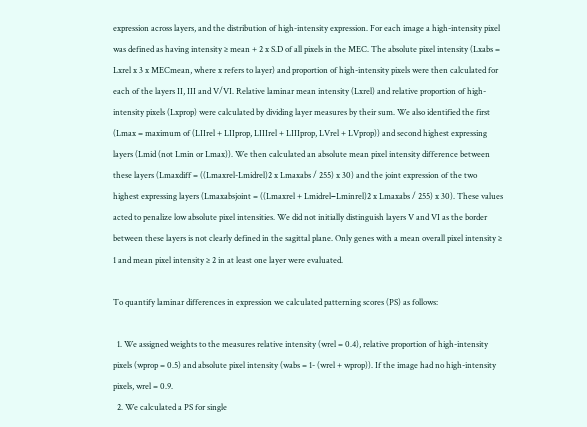expression across layers, and the distribution of high-intensity expression. For each image a high-intensity pixel was defined as having intensity ≥ mean + 2 x S.D of all pixels in the MEC. The absolute pixel intensity (Lxabs = Lxrel x 3 x MECmean, where x refers to layer) and proportion of high-intensity pixels were then calculated for each of the layers II, III and V/VI. Relative laminar mean intensity (Lxrel) and relative proportion of high-intensity pixels (Lxprop) were calculated by dividing layer measures by their sum. We also identified the first (Lmax = maximum of (LIIrel + LIIprop, LIIIrel + LIIIprop, LVrel + LVprop)) and second highest expressing layers (Lmid (not Lmin or Lmax)). We then calculated an absolute mean pixel intensity difference between these layers (Lmaxdiff = ((Lmaxrel-Lmidrel)2 x Lmaxabs / 255) x 30) and the joint expression of the two highest expressing layers (Lmaxabsjoint = ((Lmaxrel + Lmidrel−Lminrel)2 x Lmaxabs / 255) x 30). These values acted to penalize low absolute pixel intensities. We did not initially distinguish layers V and VI as the border between these layers is not clearly defined in the sagittal plane. Only genes with a mean overall pixel intensity ≥ 1 and mean pixel intensity ≥ 2 in at least one layer were evaluated.

To quantify laminar differences in expression we calculated patterning scores (PS) as follows:

  1. We assigned weights to the measures relative intensity (wrel = 0.4), relative proportion of high-intensity pixels (wprop = 0.5) and absolute pixel intensity (wabs = 1- (wrel + wprop)). If the image had no high-intensity pixels, wrel = 0.9.
  2. We calculated a PS for single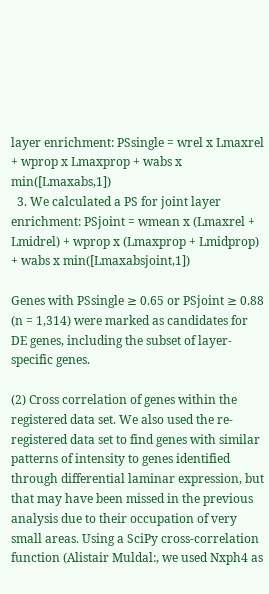layer enrichment: PSsingle = wrel x Lmaxrel + wprop x Lmaxprop + wabs x min([Lmaxabs,1])
  3. We calculated a PS for joint layer enrichment: PSjoint = wmean x (Lmaxrel + Lmidrel) + wprop x (Lmaxprop + Lmidprop) + wabs x min([Lmaxabsjoint,1])

Genes with PSsingle ≥ 0.65 or PSjoint ≥ 0.88 (n = 1,314) were marked as candidates for DE genes, including the subset of layer-specific genes.

(2) Cross correlation of genes within the registered data set. We also used the re-registered data set to find genes with similar patterns of intensity to genes identified through differential laminar expression, but that may have been missed in the previous analysis due to their occupation of very small areas. Using a SciPy cross-correlation function (Alistair Muldal:, we used Nxph4 as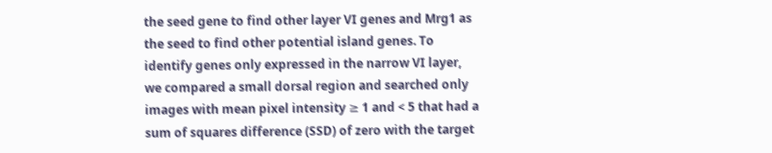the seed gene to find other layer VI genes and Mrg1 as the seed to find other potential island genes. To identify genes only expressed in the narrow VI layer, we compared a small dorsal region and searched only images with mean pixel intensity ≥ 1 and < 5 that had a sum of squares difference (SSD) of zero with the target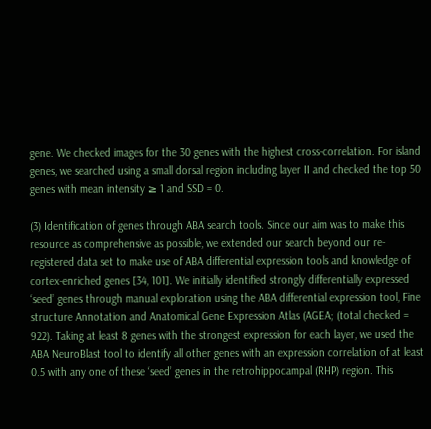gene. We checked images for the 30 genes with the highest cross-correlation. For island genes, we searched using a small dorsal region including layer II and checked the top 50 genes with mean intensity ≥ 1 and SSD = 0.

(3) Identification of genes through ABA search tools. Since our aim was to make this resource as comprehensive as possible, we extended our search beyond our re-registered data set to make use of ABA differential expression tools and knowledge of cortex-enriched genes [34, 101]. We initially identified strongly differentially expressed ‘seed’ genes through manual exploration using the ABA differential expression tool, Fine structure Annotation and Anatomical Gene Expression Atlas (AGEA; (total checked = 922). Taking at least 8 genes with the strongest expression for each layer, we used the ABA NeuroBlast tool to identify all other genes with an expression correlation of at least 0.5 with any one of these ‘seed’ genes in the retrohippocampal (RHP) region. This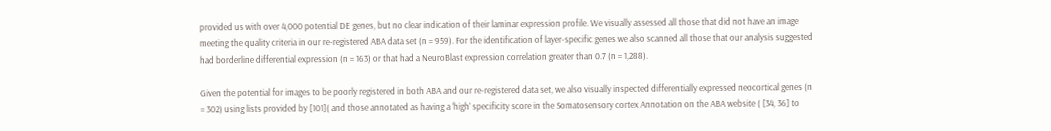provided us with over 4,000 potential DE genes, but no clear indication of their laminar expression profile. We visually assessed all those that did not have an image meeting the quality criteria in our re-registered ABA data set (n = 959). For the identification of layer-specific genes we also scanned all those that our analysis suggested had borderline differential expression (n = 163) or that had a NeuroBlast expression correlation greater than 0.7 (n = 1,288).

Given the potential for images to be poorly registered in both ABA and our re-registered data set, we also visually inspected differentially expressed neocortical genes (n = 302) using lists provided by [101]( and those annotated as having a ‘high’ specificity score in the Somatosensory cortex Annotation on the ABA website ( [34, 36] to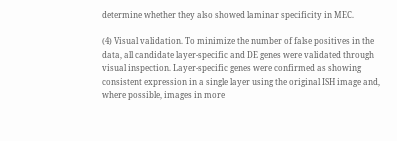determine whether they also showed laminar specificity in MEC.

(4) Visual validation. To minimize the number of false positives in the data, all candidate layer-specific and DE genes were validated through visual inspection. Layer-specific genes were confirmed as showing consistent expression in a single layer using the original ISH image and, where possible, images in more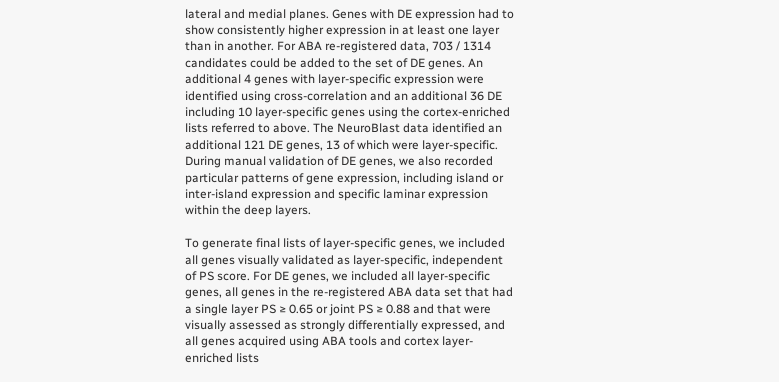lateral and medial planes. Genes with DE expression had to show consistently higher expression in at least one layer than in another. For ABA re-registered data, 703 / 1314 candidates could be added to the set of DE genes. An additional 4 genes with layer-specific expression were identified using cross-correlation and an additional 36 DE including 10 layer-specific genes using the cortex-enriched lists referred to above. The NeuroBlast data identified an additional 121 DE genes, 13 of which were layer-specific. During manual validation of DE genes, we also recorded particular patterns of gene expression, including island or inter-island expression and specific laminar expression within the deep layers.

To generate final lists of layer-specific genes, we included all genes visually validated as layer-specific, independent of PS score. For DE genes, we included all layer-specific genes, all genes in the re-registered ABA data set that had a single layer PS ≥ 0.65 or joint PS ≥ 0.88 and that were visually assessed as strongly differentially expressed, and all genes acquired using ABA tools and cortex layer-enriched lists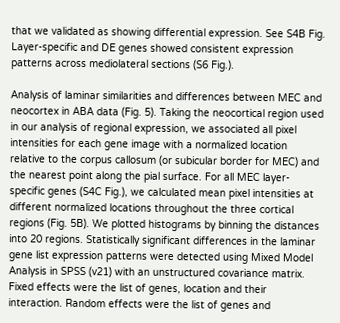that we validated as showing differential expression. See S4B Fig. Layer-specific and DE genes showed consistent expression patterns across mediolateral sections (S6 Fig.).

Analysis of laminar similarities and differences between MEC and neocortex in ABA data (Fig. 5). Taking the neocortical region used in our analysis of regional expression, we associated all pixel intensities for each gene image with a normalized location relative to the corpus callosum (or subicular border for MEC) and the nearest point along the pial surface. For all MEC layer-specific genes (S4C Fig.), we calculated mean pixel intensities at different normalized locations throughout the three cortical regions (Fig. 5B). We plotted histograms by binning the distances into 20 regions. Statistically significant differences in the laminar gene list expression patterns were detected using Mixed Model Analysis in SPSS (v21) with an unstructured covariance matrix. Fixed effects were the list of genes, location and their interaction. Random effects were the list of genes and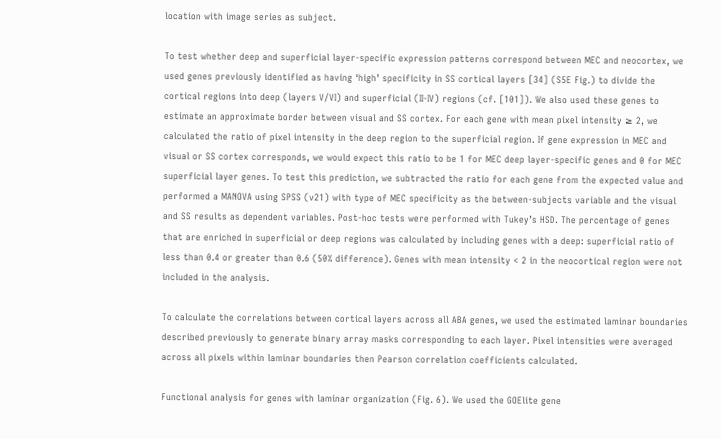location with image series as subject.

To test whether deep and superficial layer-specific expression patterns correspond between MEC and neocortex, we used genes previously identified as having ‘high’ specificity in SS cortical layers [34] (S5E Fig.) to divide the cortical regions into deep (layers V/VI) and superficial (II-IV) regions (cf. [101]). We also used these genes to estimate an approximate border between visual and SS cortex. For each gene with mean pixel intensity ≥ 2, we calculated the ratio of pixel intensity in the deep region to the superficial region. If gene expression in MEC and visual or SS cortex corresponds, we would expect this ratio to be 1 for MEC deep layer-specific genes and 0 for MEC superficial layer genes. To test this prediction, we subtracted the ratio for each gene from the expected value and performed a MANOVA using SPSS (v21) with type of MEC specificity as the between-subjects variable and the visual and SS results as dependent variables. Post-hoc tests were performed with Tukey’s HSD. The percentage of genes that are enriched in superficial or deep regions was calculated by including genes with a deep: superficial ratio of less than 0.4 or greater than 0.6 (50% difference). Genes with mean intensity < 2 in the neocortical region were not included in the analysis.

To calculate the correlations between cortical layers across all ABA genes, we used the estimated laminar boundaries described previously to generate binary array masks corresponding to each layer. Pixel intensities were averaged across all pixels within laminar boundaries then Pearson correlation coefficients calculated.

Functional analysis for genes with laminar organization (Fig. 6). We used the GOElite gene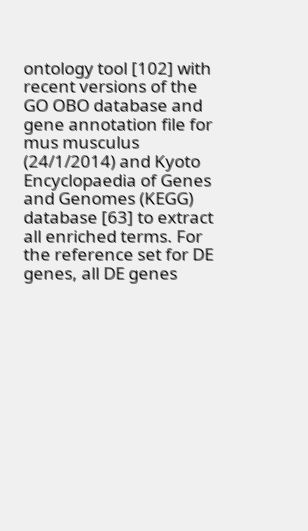ontology tool [102] with recent versions of the GO OBO database and gene annotation file for mus musculus (24/1/2014) and Kyoto Encyclopaedia of Genes and Genomes (KEGG) database [63] to extract all enriched terms. For the reference set for DE genes, all DE genes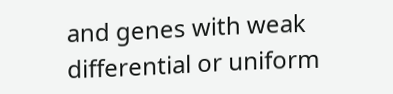and genes with weak differential or uniform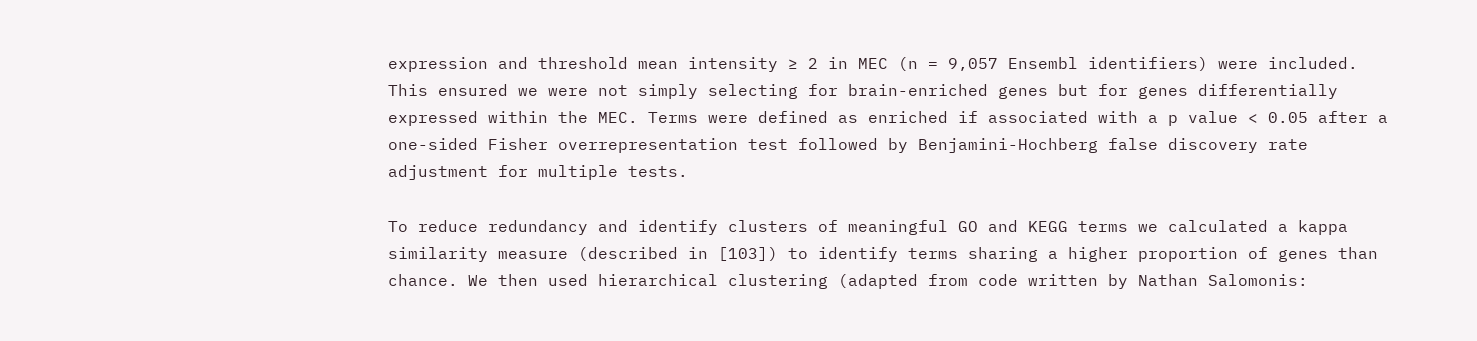expression and threshold mean intensity ≥ 2 in MEC (n = 9,057 Ensembl identifiers) were included. This ensured we were not simply selecting for brain-enriched genes but for genes differentially expressed within the MEC. Terms were defined as enriched if associated with a p value < 0.05 after a one-sided Fisher overrepresentation test followed by Benjamini-Hochberg false discovery rate adjustment for multiple tests.

To reduce redundancy and identify clusters of meaningful GO and KEGG terms we calculated a kappa similarity measure (described in [103]) to identify terms sharing a higher proportion of genes than chance. We then used hierarchical clustering (adapted from code written by Nathan Salomonis: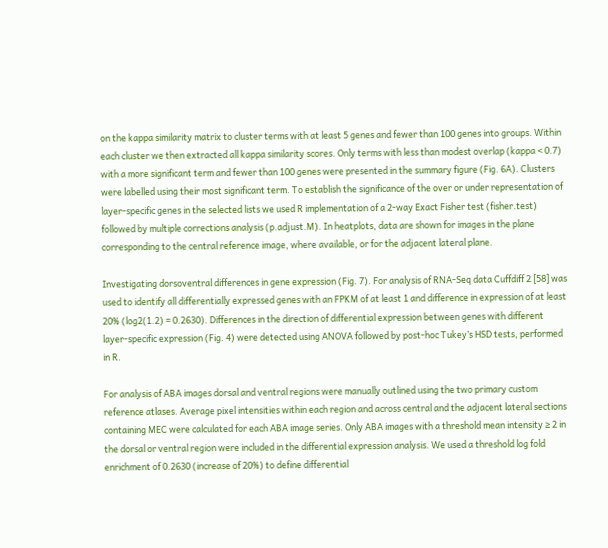on the kappa similarity matrix to cluster terms with at least 5 genes and fewer than 100 genes into groups. Within each cluster we then extracted all kappa similarity scores. Only terms with less than modest overlap (kappa < 0.7) with a more significant term and fewer than 100 genes were presented in the summary figure (Fig. 6A). Clusters were labelled using their most significant term. To establish the significance of the over or under representation of layer-specific genes in the selected lists we used R implementation of a 2-way Exact Fisher test (fisher.test) followed by multiple corrections analysis (p.adjust.M). In heatplots, data are shown for images in the plane corresponding to the central reference image, where available, or for the adjacent lateral plane.

Investigating dorsoventral differences in gene expression (Fig. 7). For analysis of RNA-Seq data Cuffdiff 2 [58] was used to identify all differentially expressed genes with an FPKM of at least 1 and difference in expression of at least 20% (log2(1.2) = 0.2630). Differences in the direction of differential expression between genes with different layer-specific expression (Fig. 4) were detected using ANOVA followed by post-hoc Tukey’s HSD tests, performed in R.

For analysis of ABA images dorsal and ventral regions were manually outlined using the two primary custom reference atlases. Average pixel intensities within each region and across central and the adjacent lateral sections containing MEC were calculated for each ABA image series. Only ABA images with a threshold mean intensity ≥ 2 in the dorsal or ventral region were included in the differential expression analysis. We used a threshold log fold enrichment of 0.2630 (increase of 20%) to define differential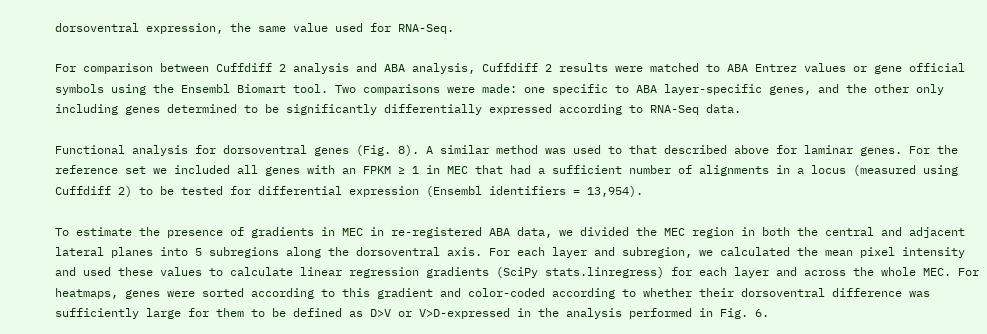dorsoventral expression, the same value used for RNA-Seq.

For comparison between Cuffdiff 2 analysis and ABA analysis, Cuffdiff 2 results were matched to ABA Entrez values or gene official symbols using the Ensembl Biomart tool. Two comparisons were made: one specific to ABA layer-specific genes, and the other only including genes determined to be significantly differentially expressed according to RNA-Seq data.

Functional analysis for dorsoventral genes (Fig. 8). A similar method was used to that described above for laminar genes. For the reference set we included all genes with an FPKM ≥ 1 in MEC that had a sufficient number of alignments in a locus (measured using Cuffdiff 2) to be tested for differential expression (Ensembl identifiers = 13,954).

To estimate the presence of gradients in MEC in re-registered ABA data, we divided the MEC region in both the central and adjacent lateral planes into 5 subregions along the dorsoventral axis. For each layer and subregion, we calculated the mean pixel intensity and used these values to calculate linear regression gradients (SciPy stats.linregress) for each layer and across the whole MEC. For heatmaps, genes were sorted according to this gradient and color-coded according to whether their dorsoventral difference was sufficiently large for them to be defined as D>V or V>D-expressed in the analysis performed in Fig. 6.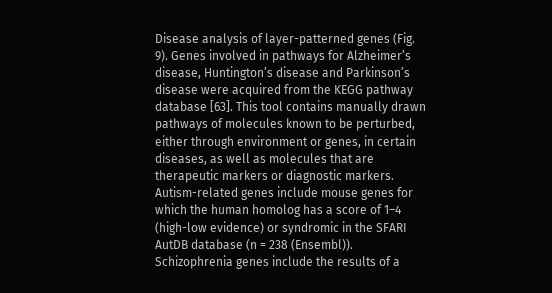Disease analysis of layer-patterned genes (Fig. 9). Genes involved in pathways for Alzheimer’s disease, Huntington’s disease and Parkinson’s disease were acquired from the KEGG pathway database [63]. This tool contains manually drawn pathways of molecules known to be perturbed, either through environment or genes, in certain diseases, as well as molecules that are therapeutic markers or diagnostic markers. Autism-related genes include mouse genes for which the human homolog has a score of 1–4 (high-low evidence) or syndromic in the SFARI AutDB database (n = 238 (Ensembl)). Schizophrenia genes include the results of a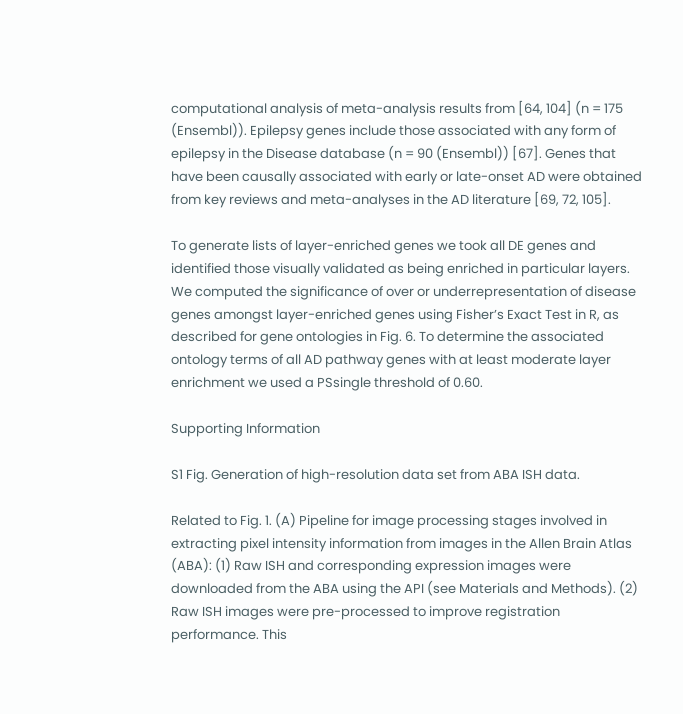computational analysis of meta-analysis results from [64, 104] (n = 175 (Ensembl)). Epilepsy genes include those associated with any form of epilepsy in the Disease database (n = 90 (Ensembl)) [67]. Genes that have been causally associated with early or late-onset AD were obtained from key reviews and meta-analyses in the AD literature [69, 72, 105].

To generate lists of layer-enriched genes we took all DE genes and identified those visually validated as being enriched in particular layers. We computed the significance of over or underrepresentation of disease genes amongst layer-enriched genes using Fisher’s Exact Test in R, as described for gene ontologies in Fig. 6. To determine the associated ontology terms of all AD pathway genes with at least moderate layer enrichment we used a PSsingle threshold of 0.60.

Supporting Information

S1 Fig. Generation of high-resolution data set from ABA ISH data.

Related to Fig. 1. (A) Pipeline for image processing stages involved in extracting pixel intensity information from images in the Allen Brain Atlas (ABA): (1) Raw ISH and corresponding expression images were downloaded from the ABA using the API (see Materials and Methods). (2) Raw ISH images were pre-processed to improve registration performance. This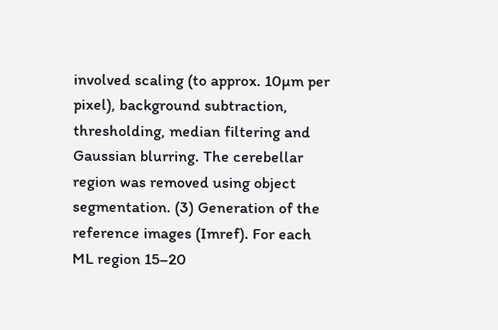involved scaling (to approx. 10µm per pixel), background subtraction, thresholding, median filtering and Gaussian blurring. The cerebellar region was removed using object segmentation. (3) Generation of the reference images (Imref). For each ML region 15–20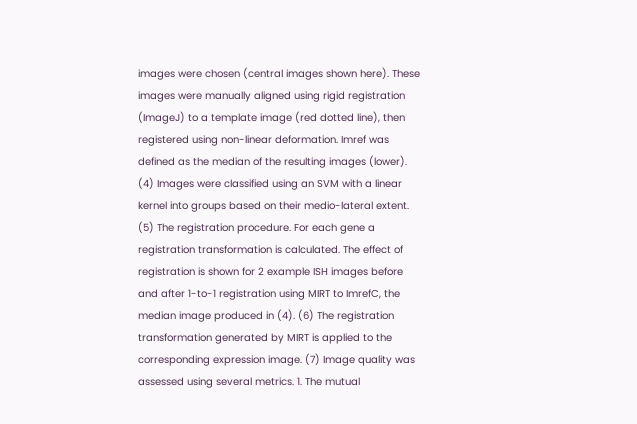images were chosen (central images shown here). These images were manually aligned using rigid registration (ImageJ) to a template image (red dotted line), then registered using non-linear deformation. Imref was defined as the median of the resulting images (lower). (4) Images were classified using an SVM with a linear kernel into groups based on their medio-lateral extent. (5) The registration procedure. For each gene a registration transformation is calculated. The effect of registration is shown for 2 example ISH images before and after 1-to-1 registration using MIRT to ImrefC, the median image produced in (4). (6) The registration transformation generated by MIRT is applied to the corresponding expression image. (7) Image quality was assessed using several metrics. 1. The mutual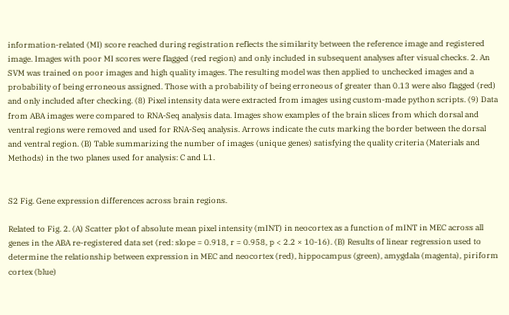information-related (MI) score reached during registration reflects the similarity between the reference image and registered image. Images with poor MI scores were flagged (red region) and only included in subsequent analyses after visual checks. 2. An SVM was trained on poor images and high quality images. The resulting model was then applied to unchecked images and a probability of being erroneous assigned. Those with a probability of being erroneous of greater than 0.13 were also flagged (red) and only included after checking. (8) Pixel intensity data were extracted from images using custom-made python scripts. (9) Data from ABA images were compared to RNA-Seq analysis data. Images show examples of the brain slices from which dorsal and ventral regions were removed and used for RNA-Seq analysis. Arrows indicate the cuts marking the border between the dorsal and ventral region. (B) Table summarizing the number of images (unique genes) satisfying the quality criteria (Materials and Methods) in the two planes used for analysis: C and L1.


S2 Fig. Gene expression differences across brain regions.

Related to Fig. 2. (A) Scatter plot of absolute mean pixel intensity (mINT) in neocortex as a function of mINT in MEC across all genes in the ABA re-registered data set (red: slope = 0.918, r = 0.958, p < 2.2 × 10-16). (B) Results of linear regression used to determine the relationship between expression in MEC and neocortex (red), hippocampus (green), amygdala (magenta), piriform cortex (blue)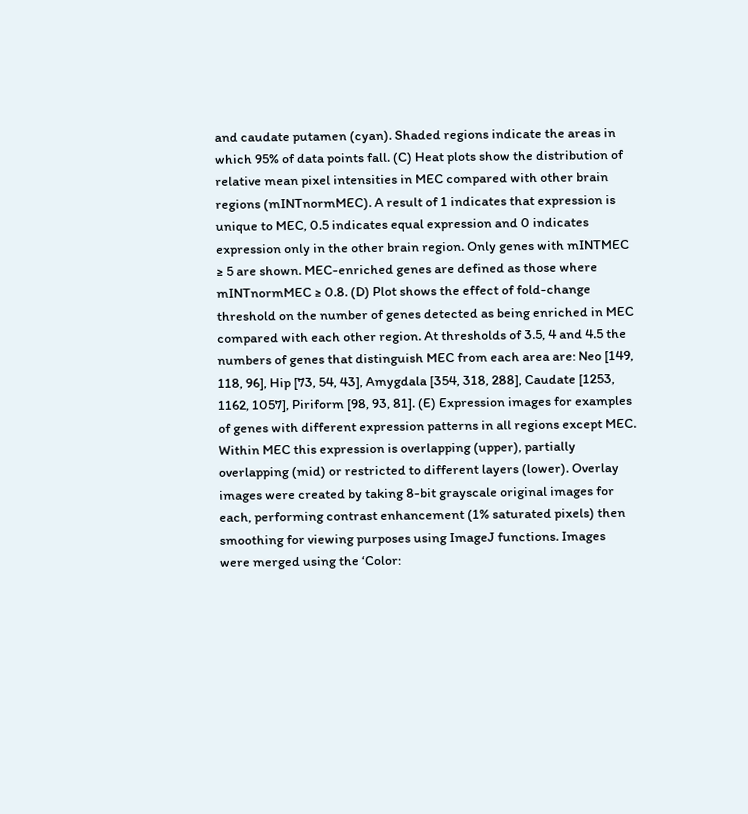and caudate putamen (cyan). Shaded regions indicate the areas in which 95% of data points fall. (C) Heat plots show the distribution of relative mean pixel intensities in MEC compared with other brain regions (mINTnormMEC). A result of 1 indicates that expression is unique to MEC, 0.5 indicates equal expression and 0 indicates expression only in the other brain region. Only genes with mINTMEC ≥ 5 are shown. MEC-enriched genes are defined as those where mINTnormMEC ≥ 0.8. (D) Plot shows the effect of fold-change threshold on the number of genes detected as being enriched in MEC compared with each other region. At thresholds of 3.5, 4 and 4.5 the numbers of genes that distinguish MEC from each area are: Neo [149, 118, 96], Hip [73, 54, 43], Amygdala [354, 318, 288], Caudate [1253, 1162, 1057], Piriform [98, 93, 81]. (E) Expression images for examples of genes with different expression patterns in all regions except MEC. Within MEC this expression is overlapping (upper), partially overlapping (mid) or restricted to different layers (lower). Overlay images were created by taking 8-bit grayscale original images for each, performing contrast enhancement (1% saturated pixels) then smoothing for viewing purposes using ImageJ functions. Images were merged using the ‘Color: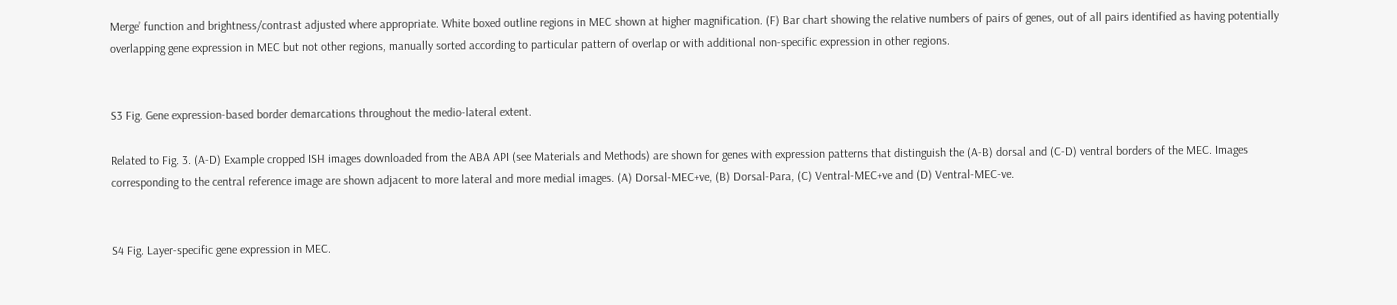Merge’ function and brightness/contrast adjusted where appropriate. White boxed outline regions in MEC shown at higher magnification. (F) Bar chart showing the relative numbers of pairs of genes, out of all pairs identified as having potentially overlapping gene expression in MEC but not other regions, manually sorted according to particular pattern of overlap or with additional non-specific expression in other regions.


S3 Fig. Gene expression-based border demarcations throughout the medio-lateral extent.

Related to Fig. 3. (A-D) Example cropped ISH images downloaded from the ABA API (see Materials and Methods) are shown for genes with expression patterns that distinguish the (A-B) dorsal and (C-D) ventral borders of the MEC. Images corresponding to the central reference image are shown adjacent to more lateral and more medial images. (A) Dorsal-MEC+ve, (B) Dorsal-Para, (C) Ventral-MEC+ve and (D) Ventral-MEC-ve.


S4 Fig. Layer-specific gene expression in MEC.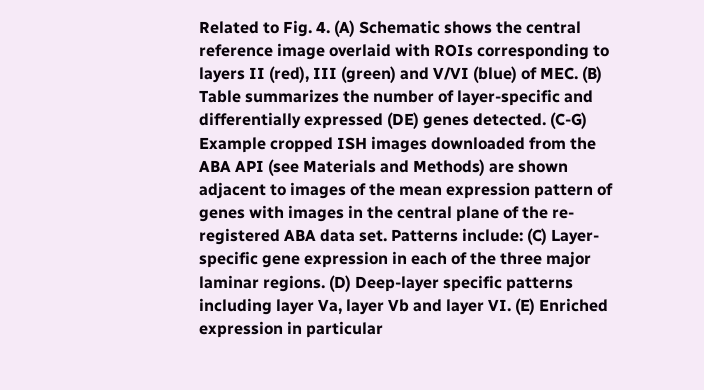Related to Fig. 4. (A) Schematic shows the central reference image overlaid with ROIs corresponding to layers II (red), III (green) and V/VI (blue) of MEC. (B) Table summarizes the number of layer-specific and differentially expressed (DE) genes detected. (C-G) Example cropped ISH images downloaded from the ABA API (see Materials and Methods) are shown adjacent to images of the mean expression pattern of genes with images in the central plane of the re-registered ABA data set. Patterns include: (C) Layer-specific gene expression in each of the three major laminar regions. (D) Deep-layer specific patterns including layer Va, layer Vb and layer VI. (E) Enriched expression in particular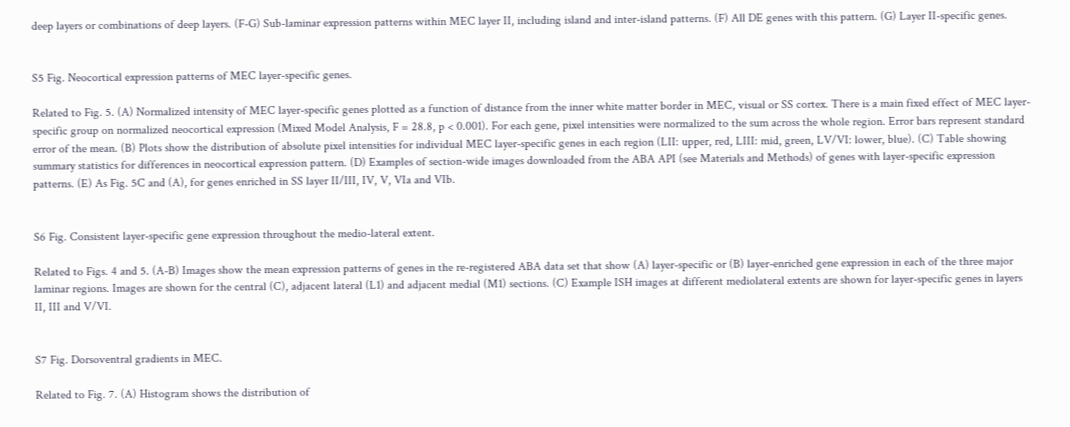deep layers or combinations of deep layers. (F-G) Sub-laminar expression patterns within MEC layer II, including island and inter-island patterns. (F) All DE genes with this pattern. (G) Layer II-specific genes.


S5 Fig. Neocortical expression patterns of MEC layer-specific genes.

Related to Fig. 5. (A) Normalized intensity of MEC layer-specific genes plotted as a function of distance from the inner white matter border in MEC, visual or SS cortex. There is a main fixed effect of MEC layer-specific group on normalized neocortical expression (Mixed Model Analysis, F = 28.8, p < 0.001). For each gene, pixel intensities were normalized to the sum across the whole region. Error bars represent standard error of the mean. (B) Plots show the distribution of absolute pixel intensities for individual MEC layer-specific genes in each region (LII: upper, red, LIII: mid, green, LV/VI: lower, blue). (C) Table showing summary statistics for differences in neocortical expression pattern. (D) Examples of section-wide images downloaded from the ABA API (see Materials and Methods) of genes with layer-specific expression patterns. (E) As Fig. 5C and (A), for genes enriched in SS layer II/III, IV, V, VIa and VIb.


S6 Fig. Consistent layer-specific gene expression throughout the medio-lateral extent.

Related to Figs. 4 and 5. (A-B) Images show the mean expression patterns of genes in the re-registered ABA data set that show (A) layer-specific or (B) layer-enriched gene expression in each of the three major laminar regions. Images are shown for the central (C), adjacent lateral (L1) and adjacent medial (M1) sections. (C) Example ISH images at different mediolateral extents are shown for layer-specific genes in layers II, III and V/VI.


S7 Fig. Dorsoventral gradients in MEC.

Related to Fig. 7. (A) Histogram shows the distribution of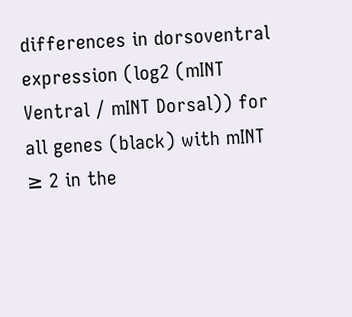differences in dorsoventral expression (log2 (mINT Ventral / mINT Dorsal)) for all genes (black) with mINT ≥ 2 in the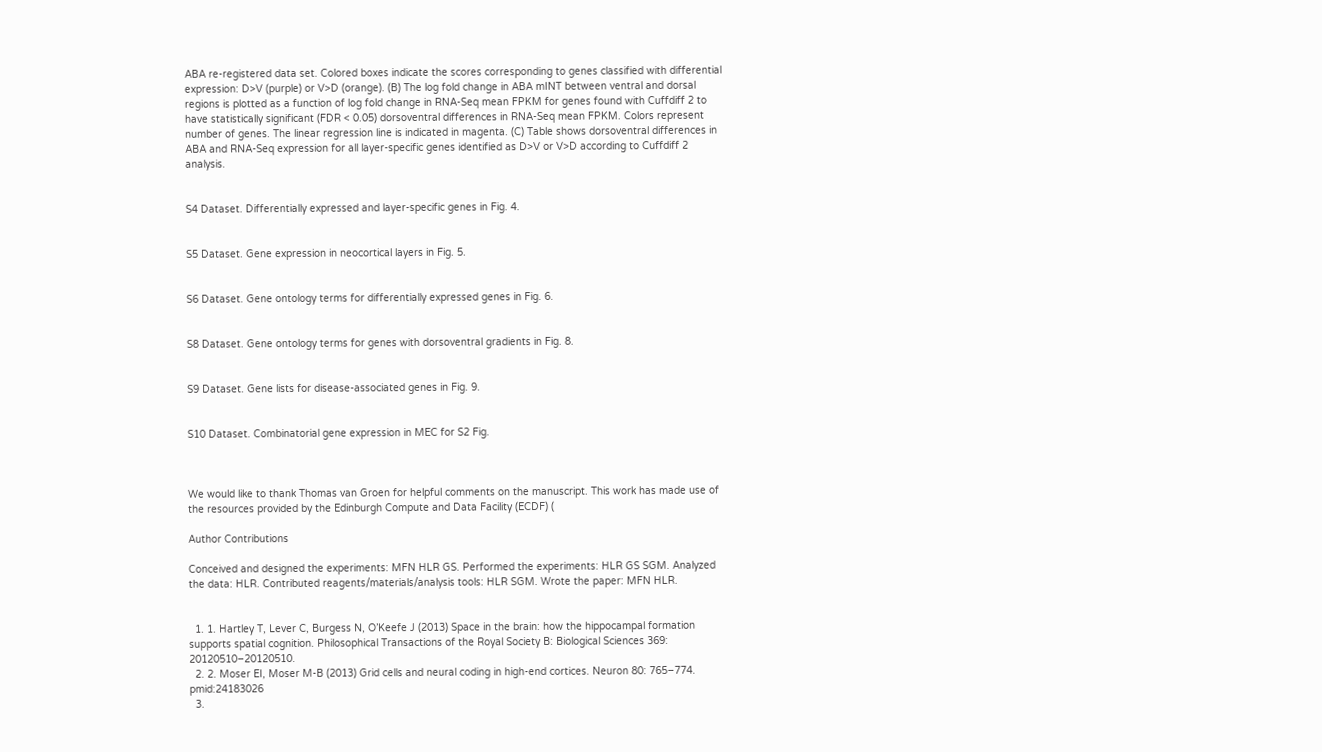ABA re-registered data set. Colored boxes indicate the scores corresponding to genes classified with differential expression: D>V (purple) or V>D (orange). (B) The log fold change in ABA mINT between ventral and dorsal regions is plotted as a function of log fold change in RNA-Seq mean FPKM for genes found with Cuffdiff 2 to have statistically significant (FDR < 0.05) dorsoventral differences in RNA-Seq mean FPKM. Colors represent number of genes. The linear regression line is indicated in magenta. (C) Table shows dorsoventral differences in ABA and RNA-Seq expression for all layer-specific genes identified as D>V or V>D according to Cuffdiff 2 analysis.


S4 Dataset. Differentially expressed and layer-specific genes in Fig. 4.


S5 Dataset. Gene expression in neocortical layers in Fig. 5.


S6 Dataset. Gene ontology terms for differentially expressed genes in Fig. 6.


S8 Dataset. Gene ontology terms for genes with dorsoventral gradients in Fig. 8.


S9 Dataset. Gene lists for disease-associated genes in Fig. 9.


S10 Dataset. Combinatorial gene expression in MEC for S2 Fig.



We would like to thank Thomas van Groen for helpful comments on the manuscript. This work has made use of the resources provided by the Edinburgh Compute and Data Facility (ECDF) (

Author Contributions

Conceived and designed the experiments: MFN HLR GS. Performed the experiments: HLR GS SGM. Analyzed the data: HLR. Contributed reagents/materials/analysis tools: HLR SGM. Wrote the paper: MFN HLR.


  1. 1. Hartley T, Lever C, Burgess N, O’Keefe J (2013) Space in the brain: how the hippocampal formation supports spatial cognition. Philosophical Transactions of the Royal Society B: Biological Sciences 369: 20120510–20120510.
  2. 2. Moser EI, Moser M-B (2013) Grid cells and neural coding in high-end cortices. Neuron 80: 765–774. pmid:24183026
  3.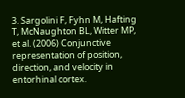3. Sargolini F, Fyhn M, Hafting T, McNaughton BL, Witter MP, et al. (2006) Conjunctive representation of position, direction, and velocity in entorhinal cortex.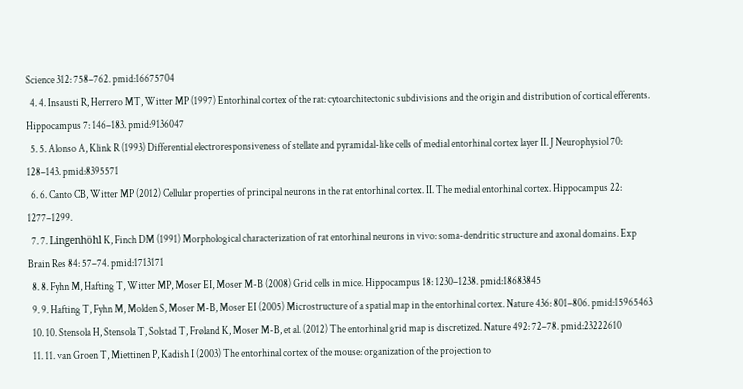Science 312: 758–762. pmid:16675704
  4. 4. Insausti R, Herrero MT, Witter MP (1997) Entorhinal cortex of the rat: cytoarchitectonic subdivisions and the origin and distribution of cortical efferents. Hippocampus 7: 146–183. pmid:9136047
  5. 5. Alonso A, Klink R (1993) Differential electroresponsiveness of stellate and pyramidal-like cells of medial entorhinal cortex layer II. J Neurophysiol 70: 128–143. pmid:8395571
  6. 6. Canto CB, Witter MP (2012) Cellular properties of principal neurons in the rat entorhinal cortex. II. The medial entorhinal cortex. Hippocampus 22: 1277–1299.
  7. 7. Lingenhöhl K, Finch DM (1991) Morphological characterization of rat entorhinal neurons in vivo: soma-dendritic structure and axonal domains. Exp Brain Res 84: 57–74. pmid:1713171
  8. 8. Fyhn M, Hafting T, Witter MP, Moser EI, Moser M-B (2008) Grid cells in mice. Hippocampus 18: 1230–1238. pmid:18683845
  9. 9. Hafting T, Fyhn M, Molden S, Moser M-B, Moser EI (2005) Microstructure of a spatial map in the entorhinal cortex. Nature 436: 801–806. pmid:15965463
  10. 10. Stensola H, Stensola T, Solstad T, Frøland K, Moser M-B, et al. (2012) The entorhinal grid map is discretized. Nature 492: 72–78. pmid:23222610
  11. 11. van Groen T, Miettinen P, Kadish I (2003) The entorhinal cortex of the mouse: organization of the projection to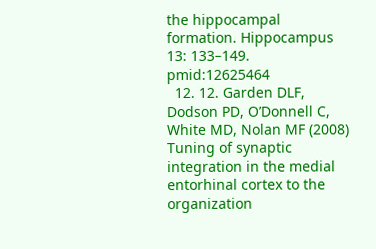the hippocampal formation. Hippocampus 13: 133–149. pmid:12625464
  12. 12. Garden DLF, Dodson PD, O’Donnell C, White MD, Nolan MF (2008) Tuning of synaptic integration in the medial entorhinal cortex to the organization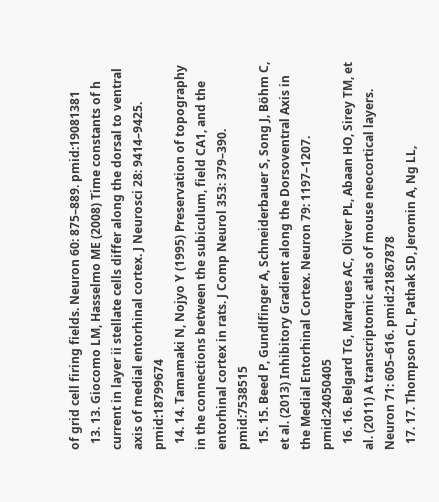of grid cell firing fields. Neuron 60: 875–889. pmid:19081381
  13. 13. Giocomo LM, Hasselmo ME (2008) Time constants of h current in layer ii stellate cells differ along the dorsal to ventral axis of medial entorhinal cortex. J Neurosci 28: 9414–9425. pmid:18799674
  14. 14. Tamamaki N, Nojyo Y (1995) Preservation of topography in the connections between the subiculum, field CA1, and the entorhinal cortex in rats. J Comp Neurol 353: 379–390. pmid:7538515
  15. 15. Beed P, Gundlfinger A, Schneiderbauer S, Song J, Böhm C, et al. (2013) Inhibitory Gradient along the Dorsoventral Axis in the Medial Entorhinal Cortex. Neuron 79: 1197–1207. pmid:24050405
  16. 16. Belgard TG, Marques AC, Oliver PL, Abaan HO, Sirey TM, et al. (2011) A transcriptomic atlas of mouse neocortical layers. Neuron 71: 605–616. pmid:21867878
  17. 17. Thompson CL, Pathak SD, Jeromin A, Ng LL,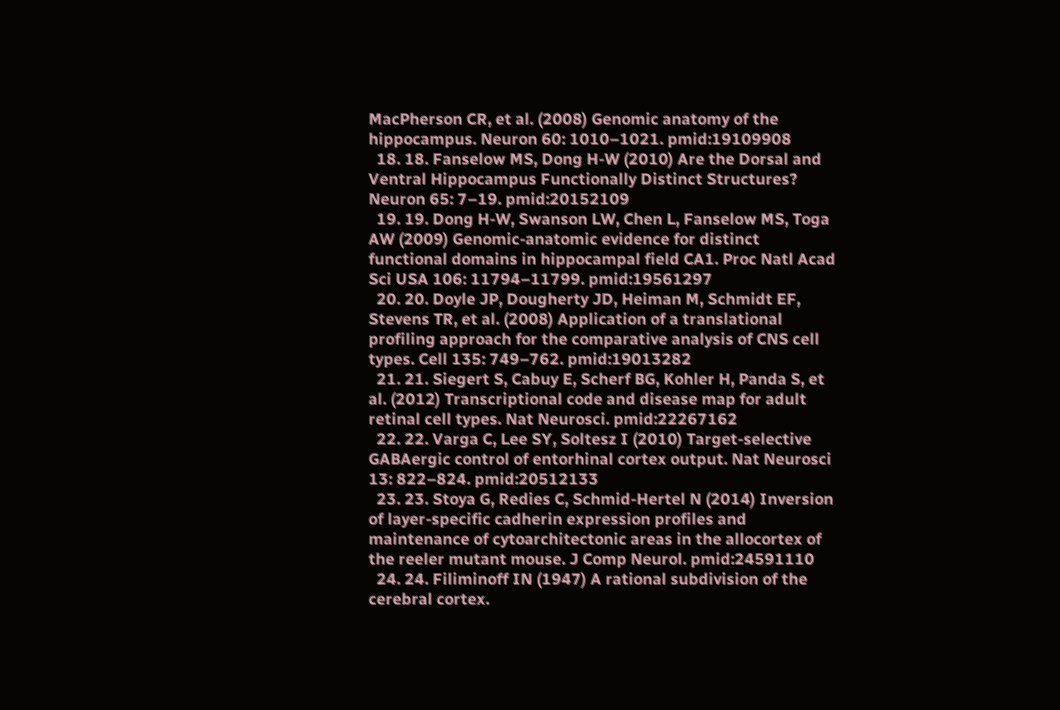MacPherson CR, et al. (2008) Genomic anatomy of the hippocampus. Neuron 60: 1010–1021. pmid:19109908
  18. 18. Fanselow MS, Dong H-W (2010) Are the Dorsal and Ventral Hippocampus Functionally Distinct Structures? Neuron 65: 7–19. pmid:20152109
  19. 19. Dong H-W, Swanson LW, Chen L, Fanselow MS, Toga AW (2009) Genomic-anatomic evidence for distinct functional domains in hippocampal field CA1. Proc Natl Acad Sci USA 106: 11794–11799. pmid:19561297
  20. 20. Doyle JP, Dougherty JD, Heiman M, Schmidt EF, Stevens TR, et al. (2008) Application of a translational profiling approach for the comparative analysis of CNS cell types. Cell 135: 749–762. pmid:19013282
  21. 21. Siegert S, Cabuy E, Scherf BG, Kohler H, Panda S, et al. (2012) Transcriptional code and disease map for adult retinal cell types. Nat Neurosci. pmid:22267162
  22. 22. Varga C, Lee SY, Soltesz I (2010) Target-selective GABAergic control of entorhinal cortex output. Nat Neurosci 13: 822–824. pmid:20512133
  23. 23. Stoya G, Redies C, Schmid-Hertel N (2014) Inversion of layer-specific cadherin expression profiles and maintenance of cytoarchitectonic areas in the allocortex of the reeler mutant mouse. J Comp Neurol. pmid:24591110
  24. 24. Filiminoff IN (1947) A rational subdivision of the cerebral cortex.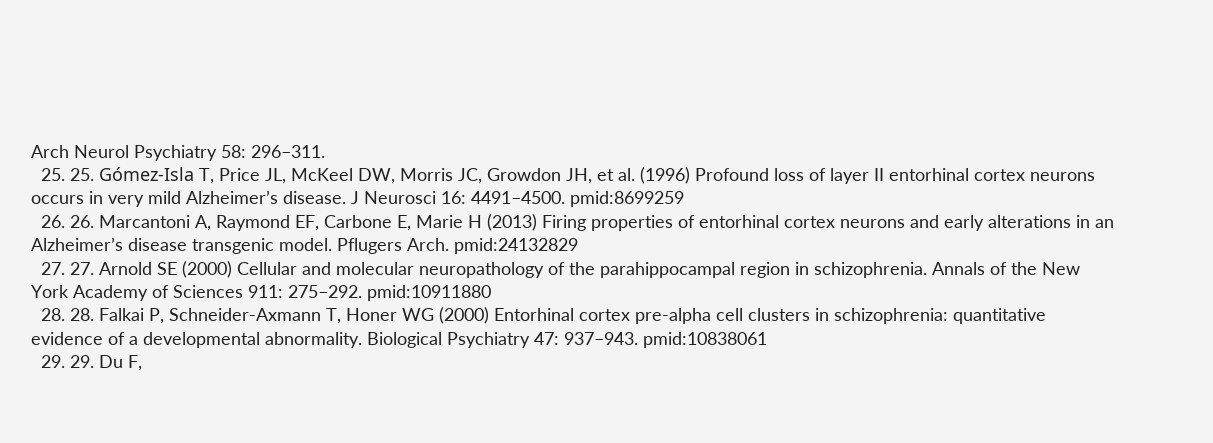Arch Neurol Psychiatry 58: 296–311.
  25. 25. Gómez-Isla T, Price JL, McKeel DW, Morris JC, Growdon JH, et al. (1996) Profound loss of layer II entorhinal cortex neurons occurs in very mild Alzheimer’s disease. J Neurosci 16: 4491–4500. pmid:8699259
  26. 26. Marcantoni A, Raymond EF, Carbone E, Marie H (2013) Firing properties of entorhinal cortex neurons and early alterations in an Alzheimer’s disease transgenic model. Pflugers Arch. pmid:24132829
  27. 27. Arnold SE (2000) Cellular and molecular neuropathology of the parahippocampal region in schizophrenia. Annals of the New York Academy of Sciences 911: 275–292. pmid:10911880
  28. 28. Falkai P, Schneider-Axmann T, Honer WG (2000) Entorhinal cortex pre-alpha cell clusters in schizophrenia: quantitative evidence of a developmental abnormality. Biological Psychiatry 47: 937–943. pmid:10838061
  29. 29. Du F,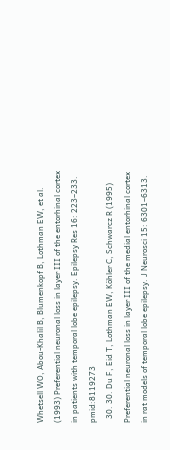Whetsell WO, Abou-Khalil B, Blumenkopf B, Lothman EW, et al. (1993) Preferential neuronal loss in layer III of the entorhinal cortex in patients with temporal lobe epilepsy. Epilepsy Res 16: 223–233. pmid:8119273
  30. 30. Du F, Eid T, Lothman EW, Köhler C, Schwarcz R (1995) Preferential neuronal loss in layer III of the medial entorhinal cortex in rat models of temporal lobe epilepsy. J Neurosci 15: 6301–6313.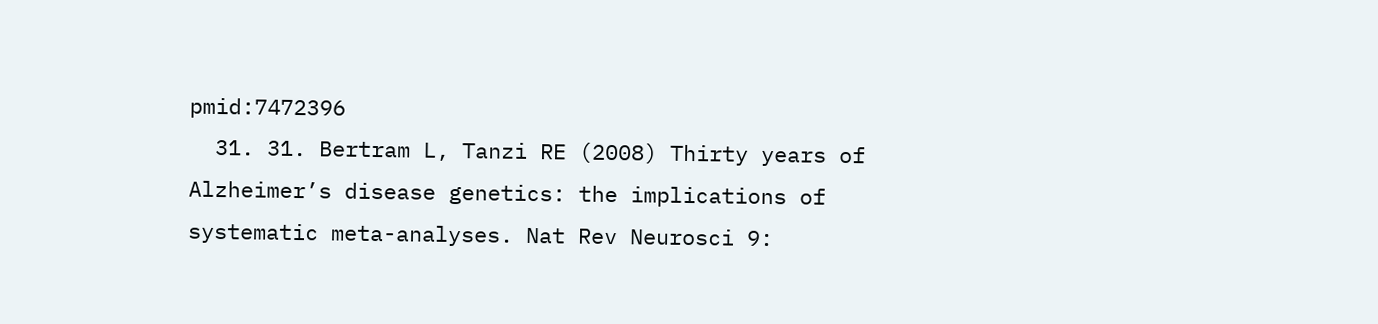pmid:7472396
  31. 31. Bertram L, Tanzi RE (2008) Thirty years of Alzheimer’s disease genetics: the implications of systematic meta-analyses. Nat Rev Neurosci 9: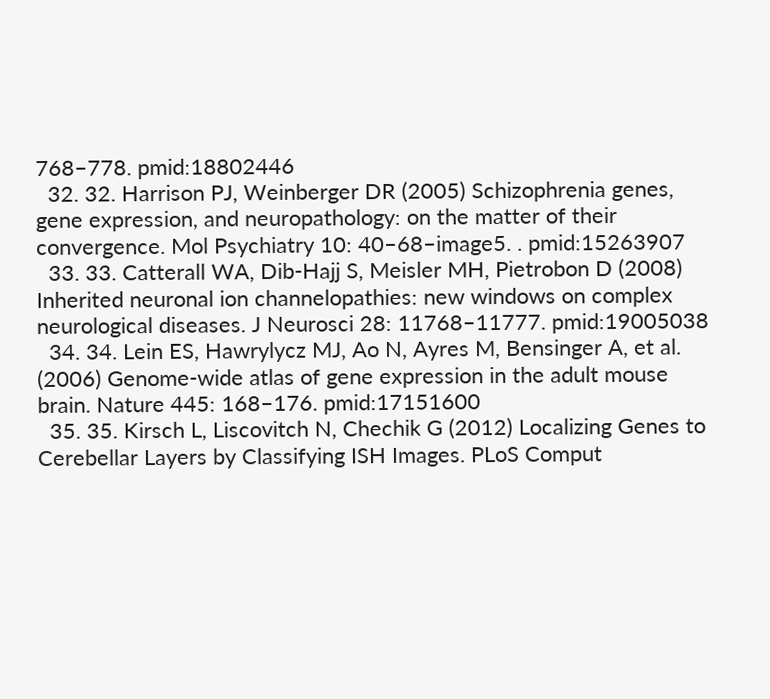768–778. pmid:18802446
  32. 32. Harrison PJ, Weinberger DR (2005) Schizophrenia genes, gene expression, and neuropathology: on the matter of their convergence. Mol Psychiatry 10: 40–68–image5. . pmid:15263907
  33. 33. Catterall WA, Dib-Hajj S, Meisler MH, Pietrobon D (2008) Inherited neuronal ion channelopathies: new windows on complex neurological diseases. J Neurosci 28: 11768–11777. pmid:19005038
  34. 34. Lein ES, Hawrylycz MJ, Ao N, Ayres M, Bensinger A, et al. (2006) Genome-wide atlas of gene expression in the adult mouse brain. Nature 445: 168–176. pmid:17151600
  35. 35. Kirsch L, Liscovitch N, Chechik G (2012) Localizing Genes to Cerebellar Layers by Classifying ISH Images. PLoS Comput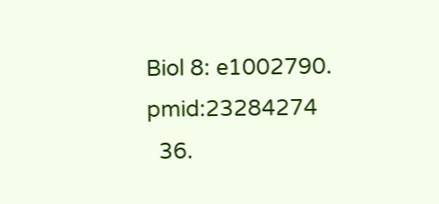Biol 8: e1002790. pmid:23284274
  36.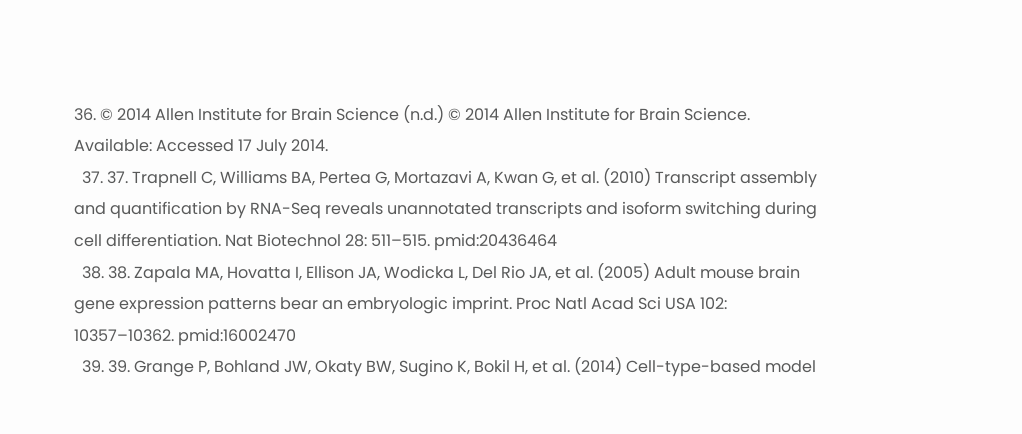36. © 2014 Allen Institute for Brain Science (n.d.) © 2014 Allen Institute for Brain Science. Available: Accessed 17 July 2014.
  37. 37. Trapnell C, Williams BA, Pertea G, Mortazavi A, Kwan G, et al. (2010) Transcript assembly and quantification by RNA-Seq reveals unannotated transcripts and isoform switching during cell differentiation. Nat Biotechnol 28: 511–515. pmid:20436464
  38. 38. Zapala MA, Hovatta I, Ellison JA, Wodicka L, Del Rio JA, et al. (2005) Adult mouse brain gene expression patterns bear an embryologic imprint. Proc Natl Acad Sci USA 102: 10357–10362. pmid:16002470
  39. 39. Grange P, Bohland JW, Okaty BW, Sugino K, Bokil H, et al. (2014) Cell-type-based model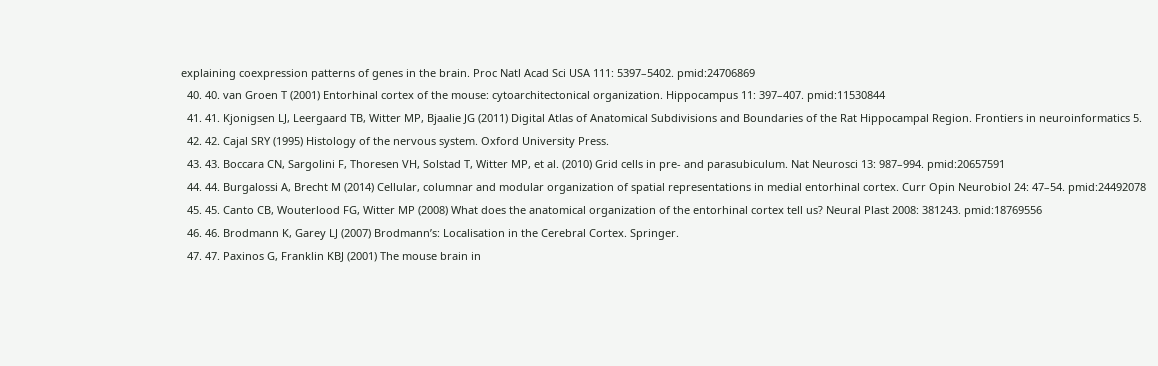explaining coexpression patterns of genes in the brain. Proc Natl Acad Sci USA 111: 5397–5402. pmid:24706869
  40. 40. van Groen T (2001) Entorhinal cortex of the mouse: cytoarchitectonical organization. Hippocampus 11: 397–407. pmid:11530844
  41. 41. Kjonigsen LJ, Leergaard TB, Witter MP, Bjaalie JG (2011) Digital Atlas of Anatomical Subdivisions and Boundaries of the Rat Hippocampal Region. Frontiers in neuroinformatics 5.
  42. 42. Cajal SRY (1995) Histology of the nervous system. Oxford University Press.
  43. 43. Boccara CN, Sargolini F, Thoresen VH, Solstad T, Witter MP, et al. (2010) Grid cells in pre- and parasubiculum. Nat Neurosci 13: 987–994. pmid:20657591
  44. 44. Burgalossi A, Brecht M (2014) Cellular, columnar and modular organization of spatial representations in medial entorhinal cortex. Curr Opin Neurobiol 24: 47–54. pmid:24492078
  45. 45. Canto CB, Wouterlood FG, Witter MP (2008) What does the anatomical organization of the entorhinal cortex tell us? Neural Plast 2008: 381243. pmid:18769556
  46. 46. Brodmann K, Garey LJ (2007) Brodmann’s: Localisation in the Cerebral Cortex. Springer.
  47. 47. Paxinos G, Franklin KBJ (2001) The mouse brain in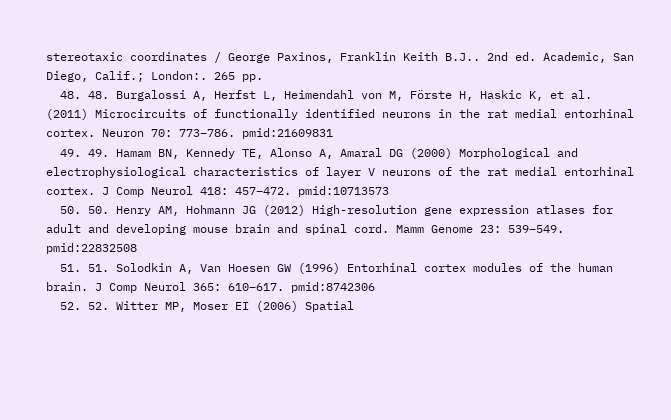stereotaxic coordinates / George Paxinos, Franklin Keith B.J.. 2nd ed. Academic, San Diego, Calif.; London:. 265 pp.
  48. 48. Burgalossi A, Herfst L, Heimendahl von M, Förste H, Haskic K, et al. (2011) Microcircuits of functionally identified neurons in the rat medial entorhinal cortex. Neuron 70: 773–786. pmid:21609831
  49. 49. Hamam BN, Kennedy TE, Alonso A, Amaral DG (2000) Morphological and electrophysiological characteristics of layer V neurons of the rat medial entorhinal cortex. J Comp Neurol 418: 457–472. pmid:10713573
  50. 50. Henry AM, Hohmann JG (2012) High-resolution gene expression atlases for adult and developing mouse brain and spinal cord. Mamm Genome 23: 539–549. pmid:22832508
  51. 51. Solodkin A, Van Hoesen GW (1996) Entorhinal cortex modules of the human brain. J Comp Neurol 365: 610–617. pmid:8742306
  52. 52. Witter MP, Moser EI (2006) Spatial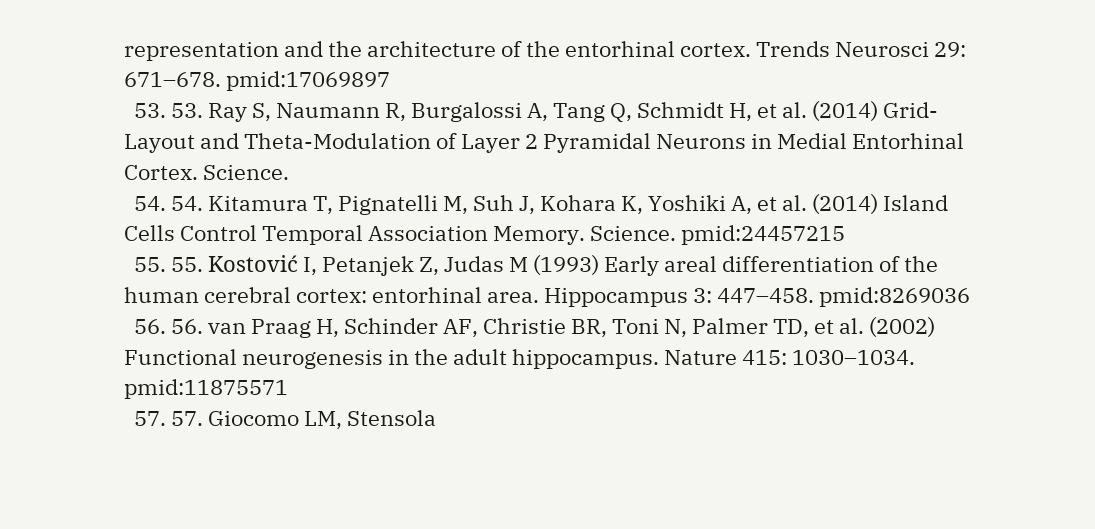representation and the architecture of the entorhinal cortex. Trends Neurosci 29: 671–678. pmid:17069897
  53. 53. Ray S, Naumann R, Burgalossi A, Tang Q, Schmidt H, et al. (2014) Grid-Layout and Theta-Modulation of Layer 2 Pyramidal Neurons in Medial Entorhinal Cortex. Science.
  54. 54. Kitamura T, Pignatelli M, Suh J, Kohara K, Yoshiki A, et al. (2014) Island Cells Control Temporal Association Memory. Science. pmid:24457215
  55. 55. Kostović I, Petanjek Z, Judas M (1993) Early areal differentiation of the human cerebral cortex: entorhinal area. Hippocampus 3: 447–458. pmid:8269036
  56. 56. van Praag H, Schinder AF, Christie BR, Toni N, Palmer TD, et al. (2002) Functional neurogenesis in the adult hippocampus. Nature 415: 1030–1034. pmid:11875571
  57. 57. Giocomo LM, Stensola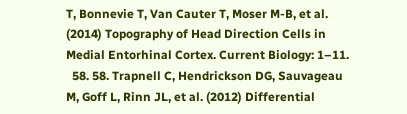T, Bonnevie T, Van Cauter T, Moser M-B, et al. (2014) Topography of Head Direction Cells in Medial Entorhinal Cortex. Current Biology: 1–11.
  58. 58. Trapnell C, Hendrickson DG, Sauvageau M, Goff L, Rinn JL, et al. (2012) Differential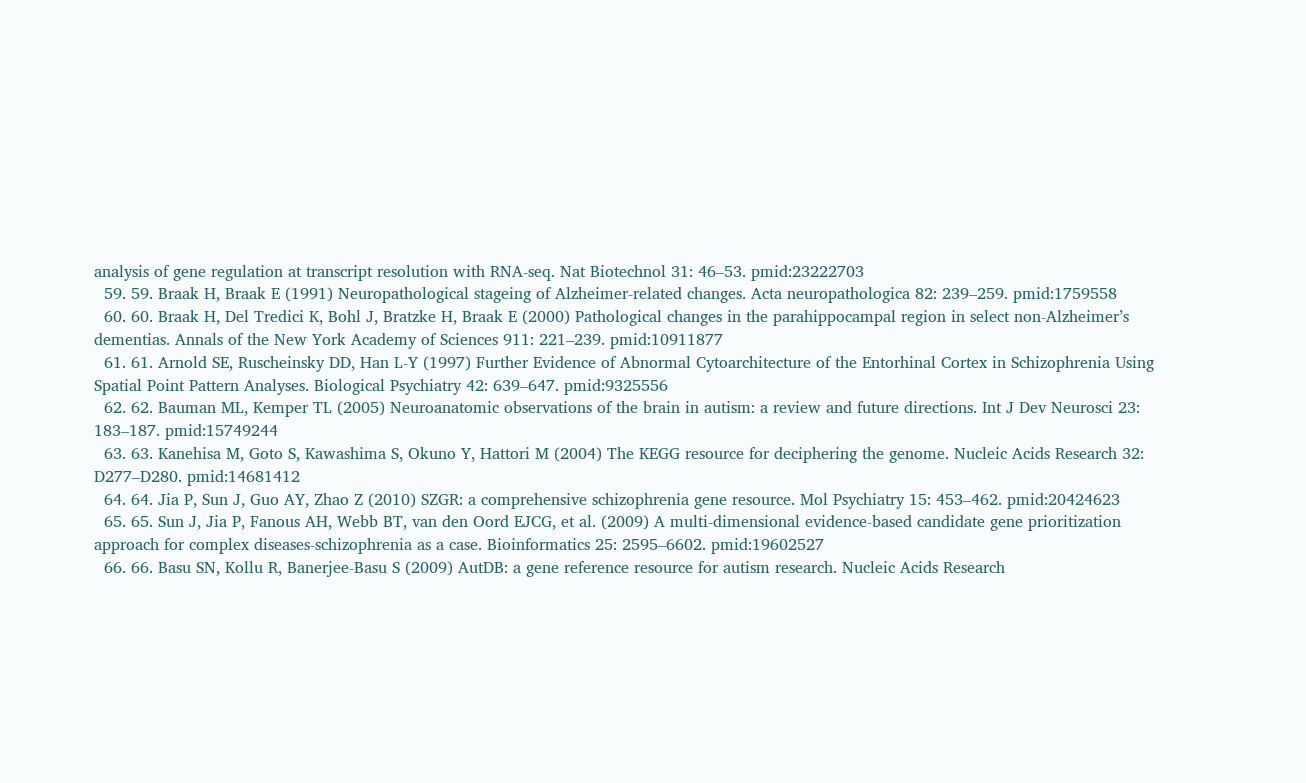analysis of gene regulation at transcript resolution with RNA-seq. Nat Biotechnol 31: 46–53. pmid:23222703
  59. 59. Braak H, Braak E (1991) Neuropathological stageing of Alzheimer-related changes. Acta neuropathologica 82: 239–259. pmid:1759558
  60. 60. Braak H, Del Tredici K, Bohl J, Bratzke H, Braak E (2000) Pathological changes in the parahippocampal region in select non-Alzheimer’s dementias. Annals of the New York Academy of Sciences 911: 221–239. pmid:10911877
  61. 61. Arnold SE, Ruscheinsky DD, Han L-Y (1997) Further Evidence of Abnormal Cytoarchitecture of the Entorhinal Cortex in Schizophrenia Using Spatial Point Pattern Analyses. Biological Psychiatry 42: 639–647. pmid:9325556
  62. 62. Bauman ML, Kemper TL (2005) Neuroanatomic observations of the brain in autism: a review and future directions. Int J Dev Neurosci 23: 183–187. pmid:15749244
  63. 63. Kanehisa M, Goto S, Kawashima S, Okuno Y, Hattori M (2004) The KEGG resource for deciphering the genome. Nucleic Acids Research 32: D277–D280. pmid:14681412
  64. 64. Jia P, Sun J, Guo AY, Zhao Z (2010) SZGR: a comprehensive schizophrenia gene resource. Mol Psychiatry 15: 453–462. pmid:20424623
  65. 65. Sun J, Jia P, Fanous AH, Webb BT, van den Oord EJCG, et al. (2009) A multi-dimensional evidence-based candidate gene prioritization approach for complex diseases-schizophrenia as a case. Bioinformatics 25: 2595–6602. pmid:19602527
  66. 66. Basu SN, Kollu R, Banerjee-Basu S (2009) AutDB: a gene reference resource for autism research. Nucleic Acids Research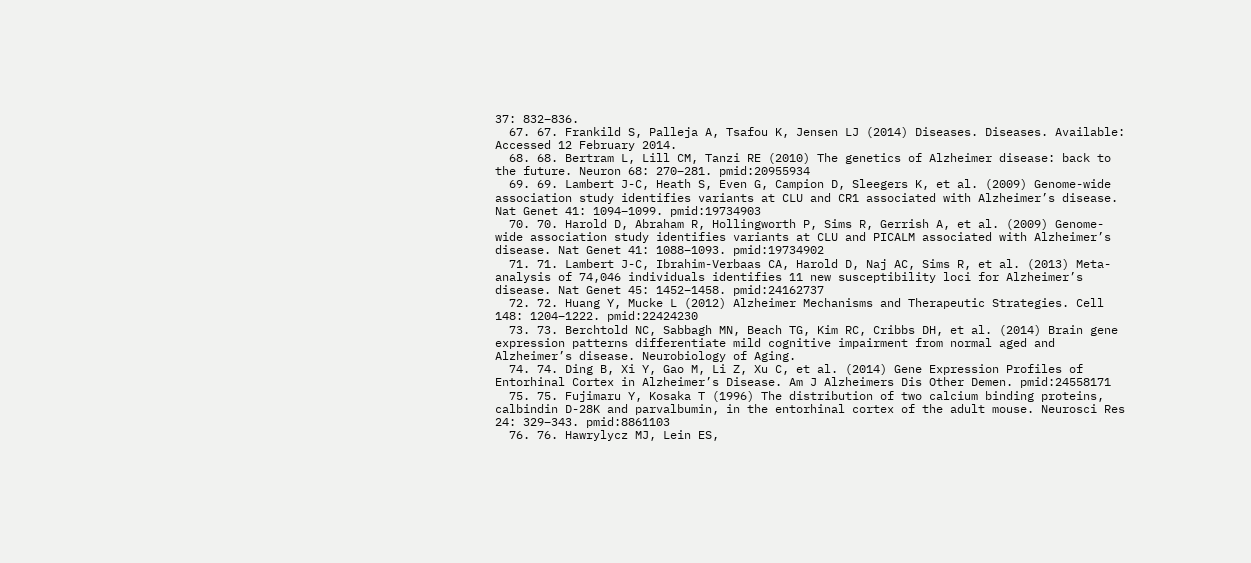37: 832–836.
  67. 67. Frankild S, Palleja A, Tsafou K, Jensen LJ (2014) Diseases. Diseases. Available: Accessed 12 February 2014.
  68. 68. Bertram L, Lill CM, Tanzi RE (2010) The genetics of Alzheimer disease: back to the future. Neuron 68: 270–281. pmid:20955934
  69. 69. Lambert J-C, Heath S, Even G, Campion D, Sleegers K, et al. (2009) Genome-wide association study identifies variants at CLU and CR1 associated with Alzheimer’s disease. Nat Genet 41: 1094–1099. pmid:19734903
  70. 70. Harold D, Abraham R, Hollingworth P, Sims R, Gerrish A, et al. (2009) Genome-wide association study identifies variants at CLU and PICALM associated with Alzheimer’s disease. Nat Genet 41: 1088–1093. pmid:19734902
  71. 71. Lambert J-C, Ibrahim-Verbaas CA, Harold D, Naj AC, Sims R, et al. (2013) Meta-analysis of 74,046 individuals identifies 11 new susceptibility loci for Alzheimer’s disease. Nat Genet 45: 1452–1458. pmid:24162737
  72. 72. Huang Y, Mucke L (2012) Alzheimer Mechanisms and Therapeutic Strategies. Cell 148: 1204–1222. pmid:22424230
  73. 73. Berchtold NC, Sabbagh MN, Beach TG, Kim RC, Cribbs DH, et al. (2014) Brain gene expression patterns differentiate mild cognitive impairment from normal aged and Alzheimer’s disease. Neurobiology of Aging.
  74. 74. Ding B, Xi Y, Gao M, Li Z, Xu C, et al. (2014) Gene Expression Profiles of Entorhinal Cortex in Alzheimer’s Disease. Am J Alzheimers Dis Other Demen. pmid:24558171
  75. 75. Fujimaru Y, Kosaka T (1996) The distribution of two calcium binding proteins, calbindin D-28K and parvalbumin, in the entorhinal cortex of the adult mouse. Neurosci Res 24: 329–343. pmid:8861103
  76. 76. Hawrylycz MJ, Lein ES,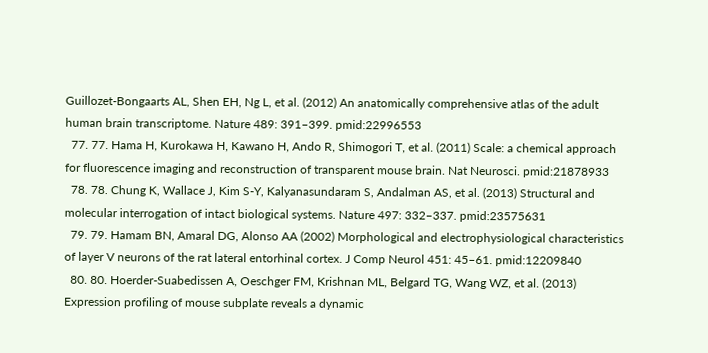Guillozet-Bongaarts AL, Shen EH, Ng L, et al. (2012) An anatomically comprehensive atlas of the adult human brain transcriptome. Nature 489: 391–399. pmid:22996553
  77. 77. Hama H, Kurokawa H, Kawano H, Ando R, Shimogori T, et al. (2011) Scale: a chemical approach for fluorescence imaging and reconstruction of transparent mouse brain. Nat Neurosci. pmid:21878933
  78. 78. Chung K, Wallace J, Kim S-Y, Kalyanasundaram S, Andalman AS, et al. (2013) Structural and molecular interrogation of intact biological systems. Nature 497: 332–337. pmid:23575631
  79. 79. Hamam BN, Amaral DG, Alonso AA (2002) Morphological and electrophysiological characteristics of layer V neurons of the rat lateral entorhinal cortex. J Comp Neurol 451: 45–61. pmid:12209840
  80. 80. Hoerder-Suabedissen A, Oeschger FM, Krishnan ML, Belgard TG, Wang WZ, et al. (2013) Expression profiling of mouse subplate reveals a dynamic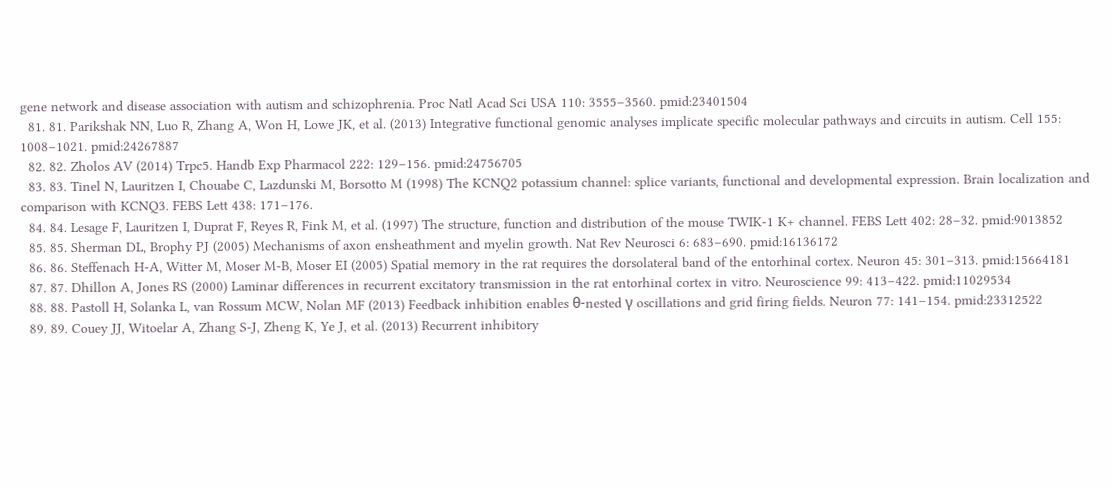gene network and disease association with autism and schizophrenia. Proc Natl Acad Sci USA 110: 3555–3560. pmid:23401504
  81. 81. Parikshak NN, Luo R, Zhang A, Won H, Lowe JK, et al. (2013) Integrative functional genomic analyses implicate specific molecular pathways and circuits in autism. Cell 155: 1008–1021. pmid:24267887
  82. 82. Zholos AV (2014) Trpc5. Handb Exp Pharmacol 222: 129–156. pmid:24756705
  83. 83. Tinel N, Lauritzen I, Chouabe C, Lazdunski M, Borsotto M (1998) The KCNQ2 potassium channel: splice variants, functional and developmental expression. Brain localization and comparison with KCNQ3. FEBS Lett 438: 171–176.
  84. 84. Lesage F, Lauritzen I, Duprat F, Reyes R, Fink M, et al. (1997) The structure, function and distribution of the mouse TWIK-1 K+ channel. FEBS Lett 402: 28–32. pmid:9013852
  85. 85. Sherman DL, Brophy PJ (2005) Mechanisms of axon ensheathment and myelin growth. Nat Rev Neurosci 6: 683–690. pmid:16136172
  86. 86. Steffenach H-A, Witter M, Moser M-B, Moser EI (2005) Spatial memory in the rat requires the dorsolateral band of the entorhinal cortex. Neuron 45: 301–313. pmid:15664181
  87. 87. Dhillon A, Jones RS (2000) Laminar differences in recurrent excitatory transmission in the rat entorhinal cortex in vitro. Neuroscience 99: 413–422. pmid:11029534
  88. 88. Pastoll H, Solanka L, van Rossum MCW, Nolan MF (2013) Feedback inhibition enables θ-nested γ oscillations and grid firing fields. Neuron 77: 141–154. pmid:23312522
  89. 89. Couey JJ, Witoelar A, Zhang S-J, Zheng K, Ye J, et al. (2013) Recurrent inhibitory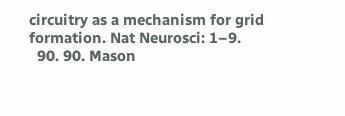circuitry as a mechanism for grid formation. Nat Neurosci: 1–9.
  90. 90. Mason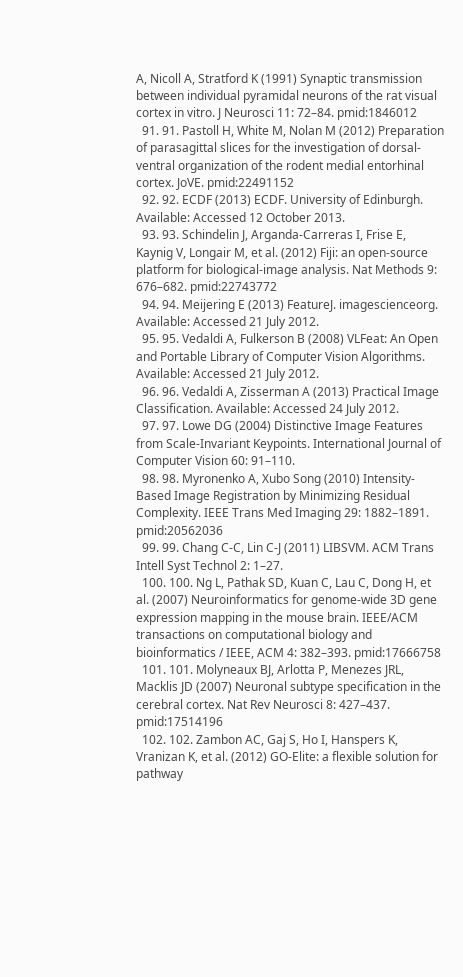A, Nicoll A, Stratford K (1991) Synaptic transmission between individual pyramidal neurons of the rat visual cortex in vitro. J Neurosci 11: 72–84. pmid:1846012
  91. 91. Pastoll H, White M, Nolan M (2012) Preparation of parasagittal slices for the investigation of dorsal-ventral organization of the rodent medial entorhinal cortex. JoVE. pmid:22491152
  92. 92. ECDF (2013) ECDF. University of Edinburgh. Available: Accessed 12 October 2013.
  93. 93. Schindelin J, Arganda-Carreras I, Frise E, Kaynig V, Longair M, et al. (2012) Fiji: an open-source platform for biological-image analysis. Nat Methods 9: 676–682. pmid:22743772
  94. 94. Meijering E (2013) FeatureJ. imagescienceorg. Available: Accessed 21 July 2012.
  95. 95. Vedaldi A, Fulkerson B (2008) VLFeat: An Open and Portable Library of Computer Vision Algorithms. Available: Accessed 21 July 2012.
  96. 96. Vedaldi A, Zisserman A (2013) Practical Image Classification. Available: Accessed 24 July 2012.
  97. 97. Lowe DG (2004) Distinctive Image Features from Scale-Invariant Keypoints. International Journal of Computer Vision 60: 91–110.
  98. 98. Myronenko A, Xubo Song (2010) Intensity-Based Image Registration by Minimizing Residual Complexity. IEEE Trans Med Imaging 29: 1882–1891. pmid:20562036
  99. 99. Chang C-C, Lin C-J (2011) LIBSVM. ACM Trans Intell Syst Technol 2: 1–27.
  100. 100. Ng L, Pathak SD, Kuan C, Lau C, Dong H, et al. (2007) Neuroinformatics for genome-wide 3D gene expression mapping in the mouse brain. IEEE/ACM transactions on computational biology and bioinformatics / IEEE, ACM 4: 382–393. pmid:17666758
  101. 101. Molyneaux BJ, Arlotta P, Menezes JRL, Macklis JD (2007) Neuronal subtype specification in the cerebral cortex. Nat Rev Neurosci 8: 427–437. pmid:17514196
  102. 102. Zambon AC, Gaj S, Ho I, Hanspers K, Vranizan K, et al. (2012) GO-Elite: a flexible solution for pathway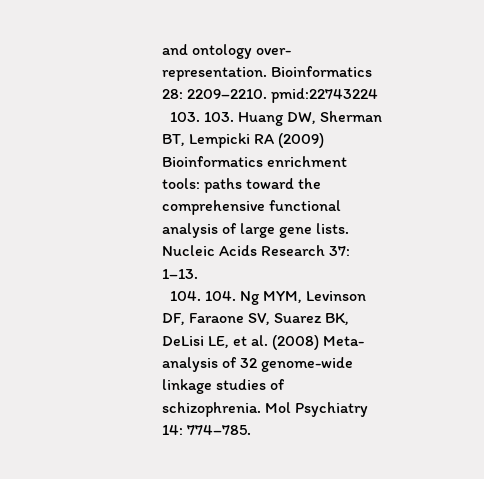and ontology over-representation. Bioinformatics 28: 2209–2210. pmid:22743224
  103. 103. Huang DW, Sherman BT, Lempicki RA (2009) Bioinformatics enrichment tools: paths toward the comprehensive functional analysis of large gene lists. Nucleic Acids Research 37: 1–13.
  104. 104. Ng MYM, Levinson DF, Faraone SV, Suarez BK, DeLisi LE, et al. (2008) Meta-analysis of 32 genome-wide linkage studies of schizophrenia. Mol Psychiatry 14: 774–785.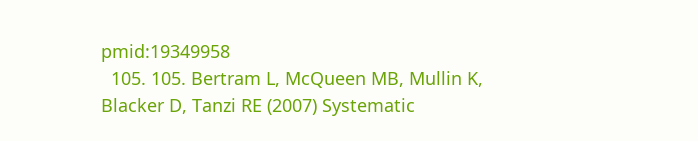pmid:19349958
  105. 105. Bertram L, McQueen MB, Mullin K, Blacker D, Tanzi RE (2007) Systematic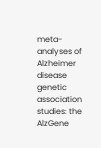meta-analyses of Alzheimer disease genetic association studies: the AlzGene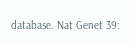database. Nat Genet 39: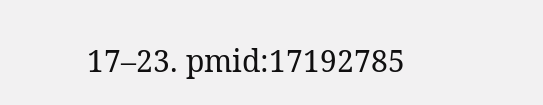17–23. pmid:17192785